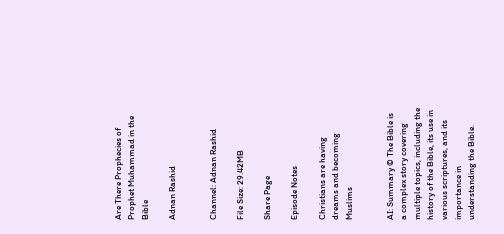Are There Prophecies of Prophet Muhammad in the Bible

Adnan Rashid


Channel: Adnan Rashid

File Size: 29.42MB

Share Page

Episode Notes

Christians are having dreams and becoming Muslims


AI: Summary © The Bible is a complex story covering multiple topics, including the history of the Bible, its use in various scriptures, and its importance in understanding the Bible.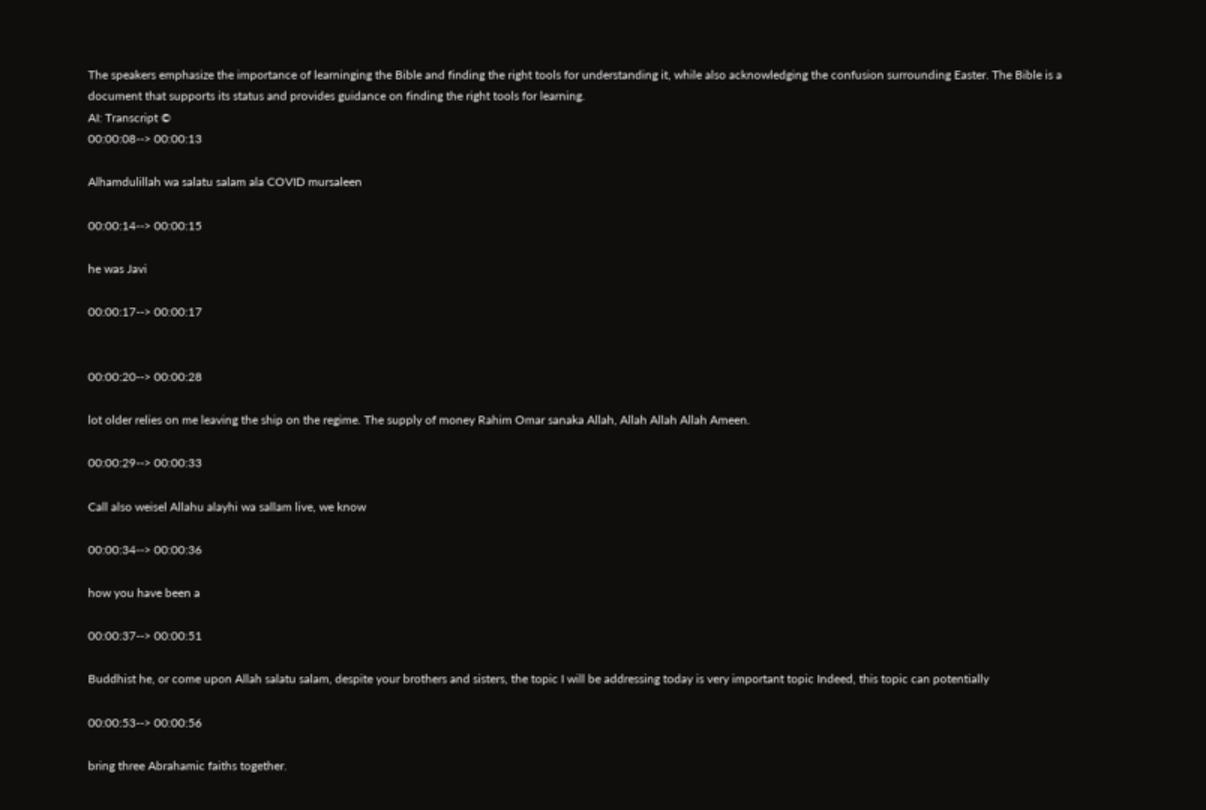The speakers emphasize the importance of learninging the Bible and finding the right tools for understanding it, while also acknowledging the confusion surrounding Easter. The Bible is a document that supports its status and provides guidance on finding the right tools for learning.
AI: Transcript ©
00:00:08--> 00:00:13

Alhamdulillah wa salatu salam ala COVID mursaleen

00:00:14--> 00:00:15

he was Javi

00:00:17--> 00:00:17


00:00:20--> 00:00:28

lot older relies on me leaving the ship on the regime. The supply of money Rahim Omar sanaka Allah, Allah Allah Allah Ameen.

00:00:29--> 00:00:33

Call also weisel Allahu alayhi wa sallam live, we know

00:00:34--> 00:00:36

how you have been a

00:00:37--> 00:00:51

Buddhist he, or come upon Allah salatu salam, despite your brothers and sisters, the topic I will be addressing today is very important topic Indeed, this topic can potentially

00:00:53--> 00:00:56

bring three Abrahamic faiths together.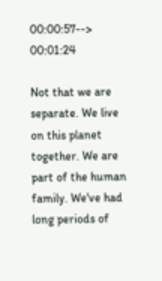00:00:57--> 00:01:24

Not that we are separate. We live on this planet together. We are part of the human family. We've had long periods of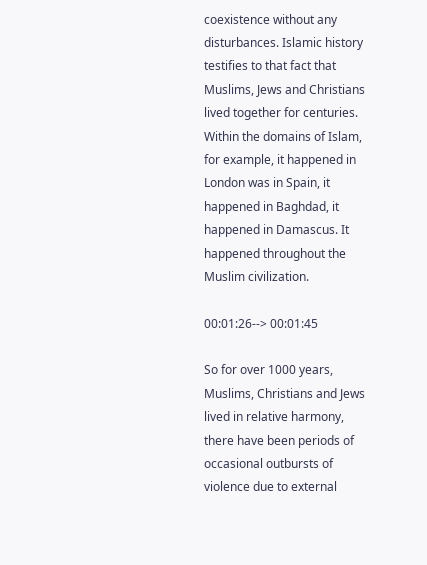coexistence without any disturbances. Islamic history testifies to that fact that Muslims, Jews and Christians lived together for centuries. Within the domains of Islam, for example, it happened in London was in Spain, it happened in Baghdad, it happened in Damascus. It happened throughout the Muslim civilization.

00:01:26--> 00:01:45

So for over 1000 years, Muslims, Christians and Jews lived in relative harmony, there have been periods of occasional outbursts of violence due to external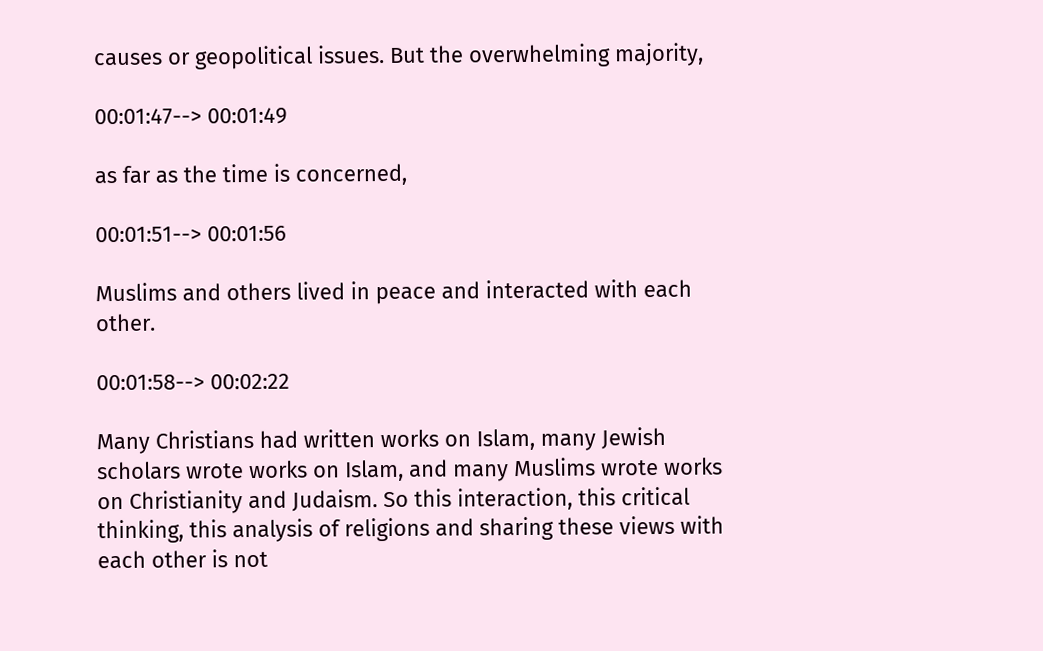causes or geopolitical issues. But the overwhelming majority,

00:01:47--> 00:01:49

as far as the time is concerned,

00:01:51--> 00:01:56

Muslims and others lived in peace and interacted with each other.

00:01:58--> 00:02:22

Many Christians had written works on Islam, many Jewish scholars wrote works on Islam, and many Muslims wrote works on Christianity and Judaism. So this interaction, this critical thinking, this analysis of religions and sharing these views with each other is not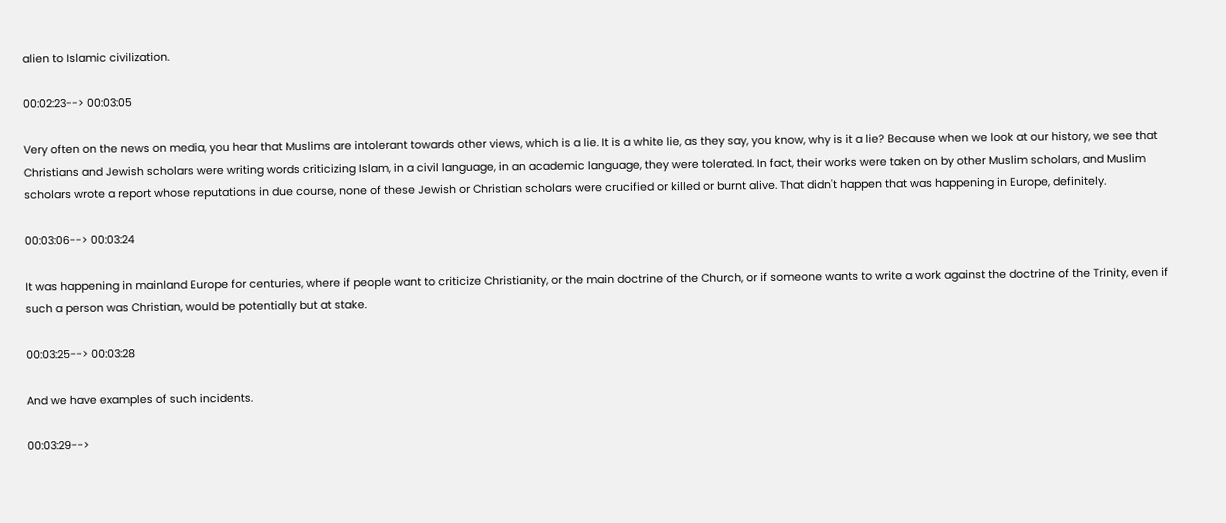alien to Islamic civilization.

00:02:23--> 00:03:05

Very often on the news on media, you hear that Muslims are intolerant towards other views, which is a lie. It is a white lie, as they say, you know, why is it a lie? Because when we look at our history, we see that Christians and Jewish scholars were writing words criticizing Islam, in a civil language, in an academic language, they were tolerated. In fact, their works were taken on by other Muslim scholars, and Muslim scholars wrote a report whose reputations in due course, none of these Jewish or Christian scholars were crucified or killed or burnt alive. That didn't happen that was happening in Europe, definitely.

00:03:06--> 00:03:24

It was happening in mainland Europe for centuries, where if people want to criticize Christianity, or the main doctrine of the Church, or if someone wants to write a work against the doctrine of the Trinity, even if such a person was Christian, would be potentially but at stake.

00:03:25--> 00:03:28

And we have examples of such incidents.

00:03:29-->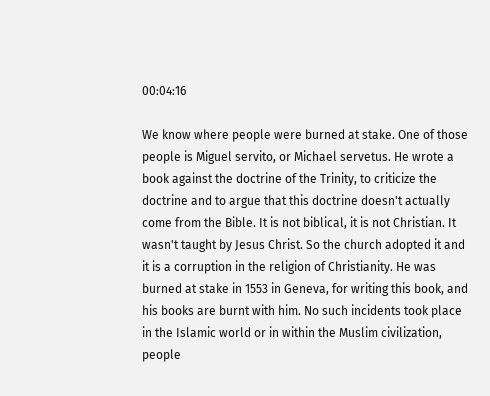00:04:16

We know where people were burned at stake. One of those people is Miguel servito, or Michael servetus. He wrote a book against the doctrine of the Trinity, to criticize the doctrine and to argue that this doctrine doesn't actually come from the Bible. It is not biblical, it is not Christian. It wasn't taught by Jesus Christ. So the church adopted it and it is a corruption in the religion of Christianity. He was burned at stake in 1553 in Geneva, for writing this book, and his books are burnt with him. No such incidents took place in the Islamic world or in within the Muslim civilization, people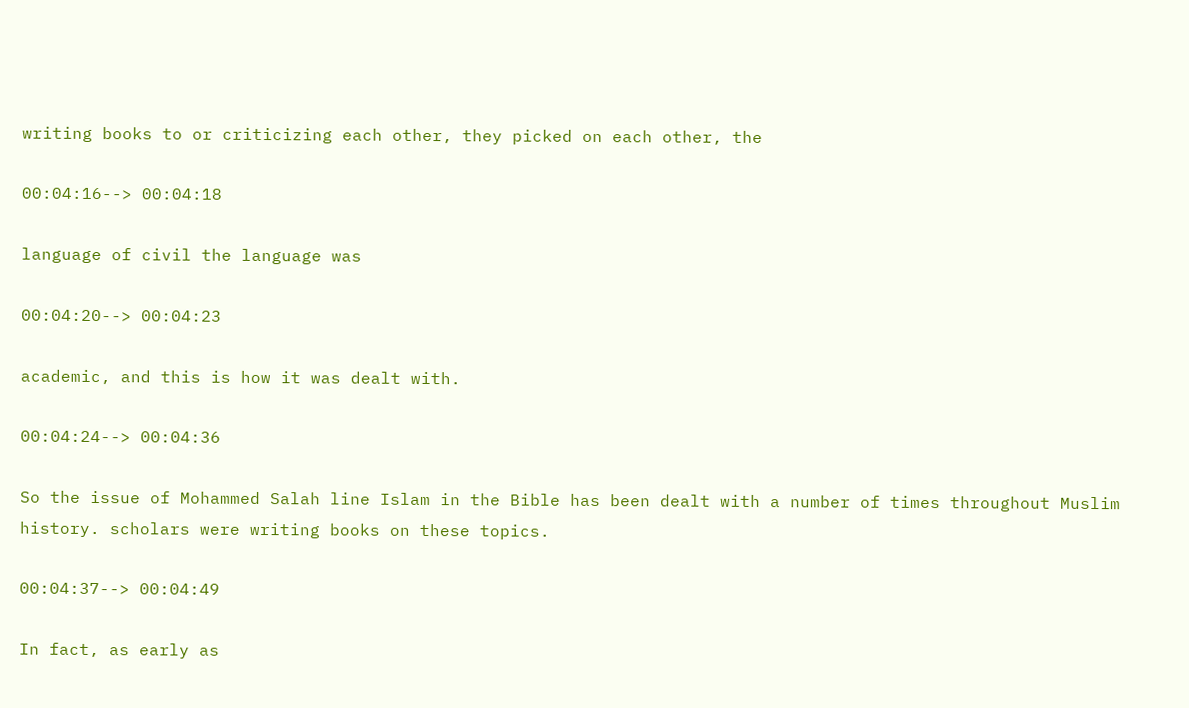writing books to or criticizing each other, they picked on each other, the

00:04:16--> 00:04:18

language of civil the language was

00:04:20--> 00:04:23

academic, and this is how it was dealt with.

00:04:24--> 00:04:36

So the issue of Mohammed Salah line Islam in the Bible has been dealt with a number of times throughout Muslim history. scholars were writing books on these topics.

00:04:37--> 00:04:49

In fact, as early as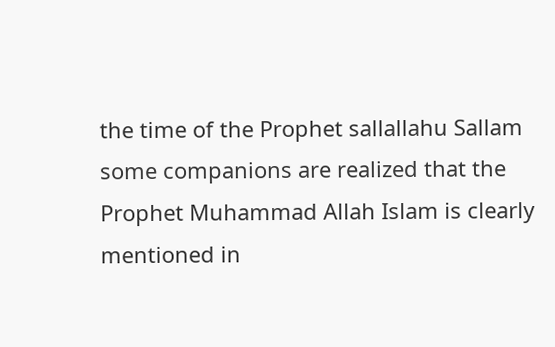the time of the Prophet sallallahu Sallam some companions are realized that the Prophet Muhammad Allah Islam is clearly mentioned in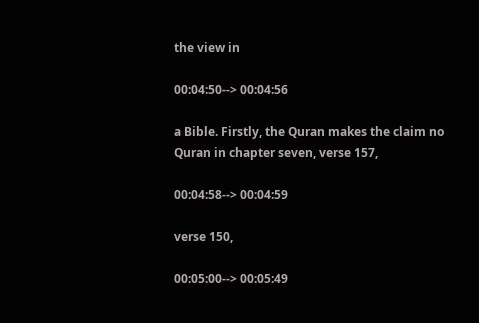the view in

00:04:50--> 00:04:56

a Bible. Firstly, the Quran makes the claim no Quran in chapter seven, verse 157,

00:04:58--> 00:04:59

verse 150,

00:05:00--> 00:05:49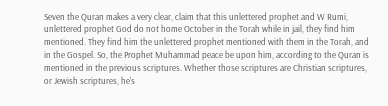Seven the Quran makes a very clear, claim that this unlettered prophet and W Rumi, unlettered prophet God do not home October in the Torah while in jail, they find him mentioned. They find him the unlettered prophet mentioned with them in the Torah, and in the Gospel. So, the Prophet Muhammad peace be upon him, according to the Quran is mentioned in the previous scriptures. Whether those scriptures are Christian scriptures, or Jewish scriptures, he's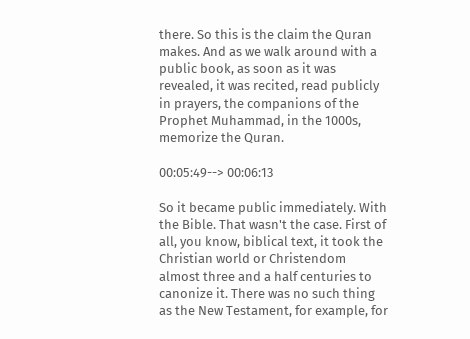there. So this is the claim the Quran makes. And as we walk around with a public book, as soon as it was revealed, it was recited, read publicly in prayers, the companions of the Prophet Muhammad, in the 1000s, memorize the Quran.

00:05:49--> 00:06:13

So it became public immediately. With the Bible. That wasn't the case. First of all, you know, biblical text, it took the Christian world or Christendom almost three and a half centuries to canonize it. There was no such thing as the New Testament, for example, for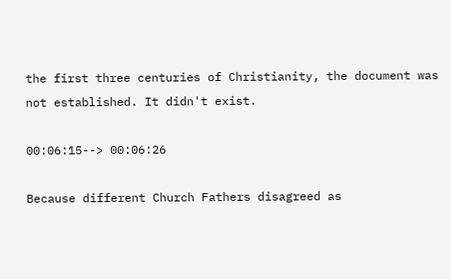the first three centuries of Christianity, the document was not established. It didn't exist.

00:06:15--> 00:06:26

Because different Church Fathers disagreed as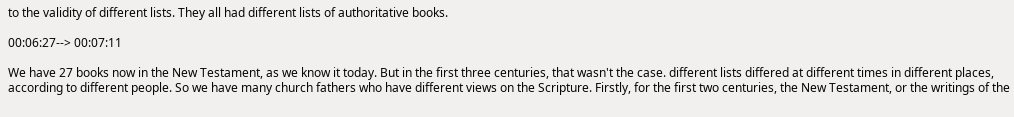to the validity of different lists. They all had different lists of authoritative books.

00:06:27--> 00:07:11

We have 27 books now in the New Testament, as we know it today. But in the first three centuries, that wasn't the case. different lists differed at different times in different places, according to different people. So we have many church fathers who have different views on the Scripture. Firstly, for the first two centuries, the New Testament, or the writings of the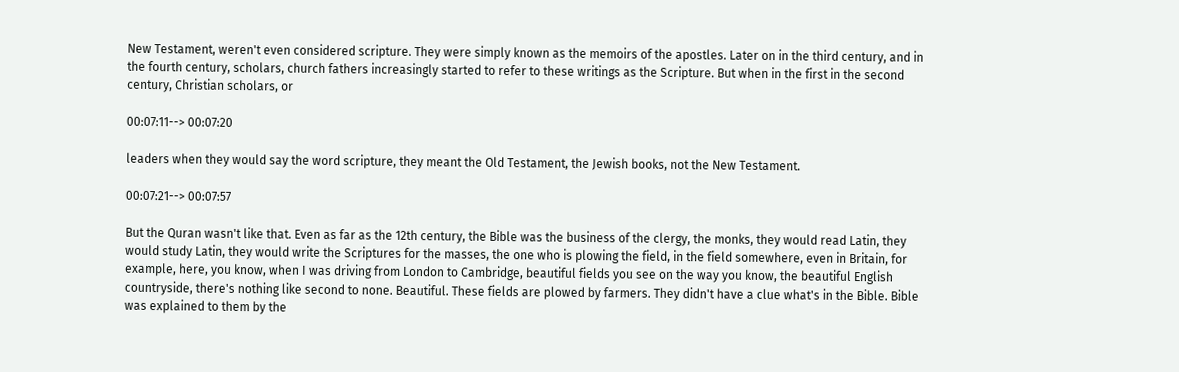New Testament, weren't even considered scripture. They were simply known as the memoirs of the apostles. Later on in the third century, and in the fourth century, scholars, church fathers increasingly started to refer to these writings as the Scripture. But when in the first in the second century, Christian scholars, or

00:07:11--> 00:07:20

leaders when they would say the word scripture, they meant the Old Testament, the Jewish books, not the New Testament.

00:07:21--> 00:07:57

But the Quran wasn't like that. Even as far as the 12th century, the Bible was the business of the clergy, the monks, they would read Latin, they would study Latin, they would write the Scriptures for the masses, the one who is plowing the field, in the field somewhere, even in Britain, for example, here, you know, when I was driving from London to Cambridge, beautiful fields you see on the way you know, the beautiful English countryside, there's nothing like second to none. Beautiful. These fields are plowed by farmers. They didn't have a clue what's in the Bible. Bible was explained to them by the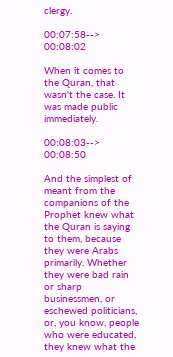clergy.

00:07:58--> 00:08:02

When it comes to the Quran, that wasn't the case. It was made public immediately.

00:08:03--> 00:08:50

And the simplest of meant from the companions of the Prophet knew what the Quran is saying to them, because they were Arabs primarily. Whether they were bad rain or sharp businessmen, or eschewed politicians, or, you know, people who were educated, they knew what the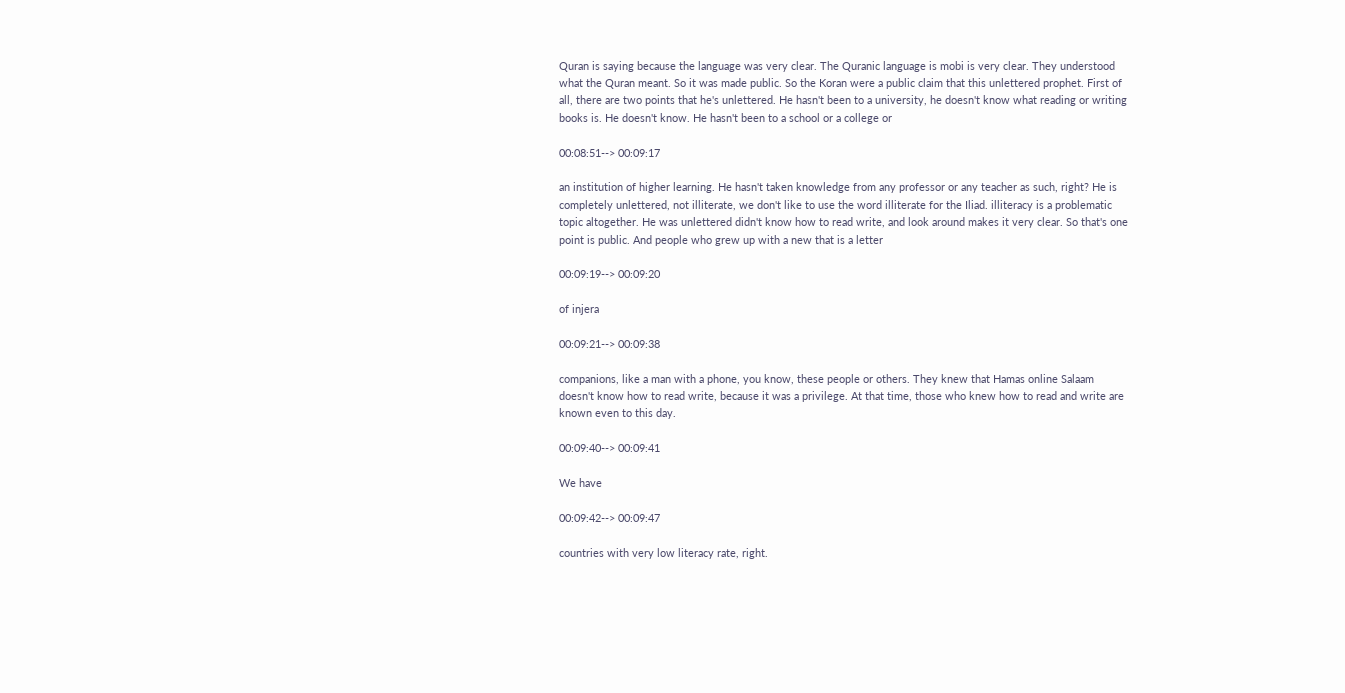Quran is saying because the language was very clear. The Quranic language is mobi is very clear. They understood what the Quran meant. So it was made public. So the Koran were a public claim that this unlettered prophet. First of all, there are two points that he's unlettered. He hasn't been to a university, he doesn't know what reading or writing books is. He doesn't know. He hasn't been to a school or a college or

00:08:51--> 00:09:17

an institution of higher learning. He hasn't taken knowledge from any professor or any teacher as such, right? He is completely unlettered, not illiterate, we don't like to use the word illiterate for the Iliad. illiteracy is a problematic topic altogether. He was unlettered didn't know how to read write, and look around makes it very clear. So that's one point is public. And people who grew up with a new that is a letter

00:09:19--> 00:09:20

of injera

00:09:21--> 00:09:38

companions, like a man with a phone, you know, these people or others. They knew that Hamas online Salaam doesn't know how to read write, because it was a privilege. At that time, those who knew how to read and write are known even to this day.

00:09:40--> 00:09:41

We have

00:09:42--> 00:09:47

countries with very low literacy rate, right.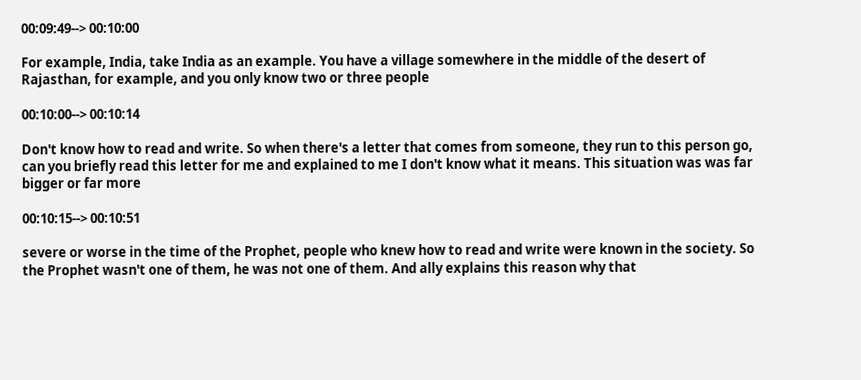00:09:49--> 00:10:00

For example, India, take India as an example. You have a village somewhere in the middle of the desert of Rajasthan, for example, and you only know two or three people

00:10:00--> 00:10:14

Don't know how to read and write. So when there's a letter that comes from someone, they run to this person go, can you briefly read this letter for me and explained to me I don't know what it means. This situation was was far bigger or far more

00:10:15--> 00:10:51

severe or worse in the time of the Prophet, people who knew how to read and write were known in the society. So the Prophet wasn't one of them, he was not one of them. And ally explains this reason why that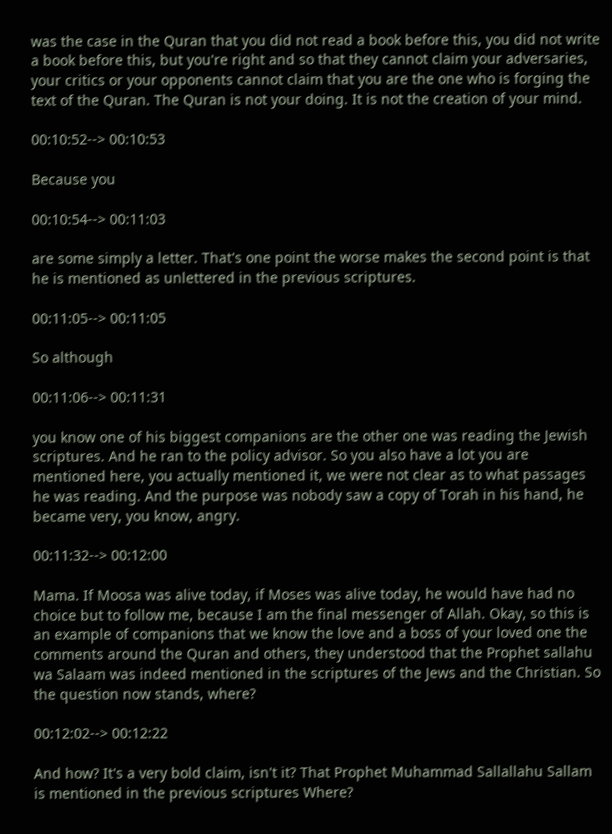was the case in the Quran that you did not read a book before this, you did not write a book before this, but you're right and so that they cannot claim your adversaries, your critics or your opponents cannot claim that you are the one who is forging the text of the Quran. The Quran is not your doing. It is not the creation of your mind.

00:10:52--> 00:10:53

Because you

00:10:54--> 00:11:03

are some simply a letter. That's one point the worse makes the second point is that he is mentioned as unlettered in the previous scriptures.

00:11:05--> 00:11:05

So although

00:11:06--> 00:11:31

you know one of his biggest companions are the other one was reading the Jewish scriptures. And he ran to the policy advisor. So you also have a lot you are mentioned here, you actually mentioned it, we were not clear as to what passages he was reading. And the purpose was nobody saw a copy of Torah in his hand, he became very, you know, angry.

00:11:32--> 00:12:00

Mama. If Moosa was alive today, if Moses was alive today, he would have had no choice but to follow me, because I am the final messenger of Allah. Okay, so this is an example of companions that we know the love and a boss of your loved one the comments around the Quran and others, they understood that the Prophet sallahu wa Salaam was indeed mentioned in the scriptures of the Jews and the Christian. So the question now stands, where?

00:12:02--> 00:12:22

And how? It's a very bold claim, isn't it? That Prophet Muhammad Sallallahu Sallam is mentioned in the previous scriptures Where?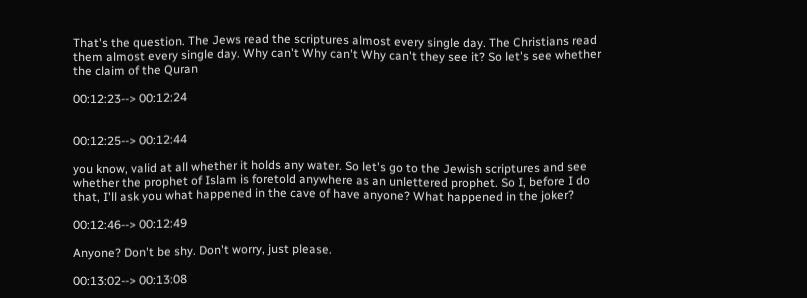That's the question. The Jews read the scriptures almost every single day. The Christians read them almost every single day. Why can't Why can't Why can't they see it? So let's see whether the claim of the Quran

00:12:23--> 00:12:24


00:12:25--> 00:12:44

you know, valid at all whether it holds any water. So let's go to the Jewish scriptures and see whether the prophet of Islam is foretold anywhere as an unlettered prophet. So I, before I do that, I'll ask you what happened in the cave of have anyone? What happened in the joker?

00:12:46--> 00:12:49

Anyone? Don't be shy. Don't worry, just please.

00:13:02--> 00:13:08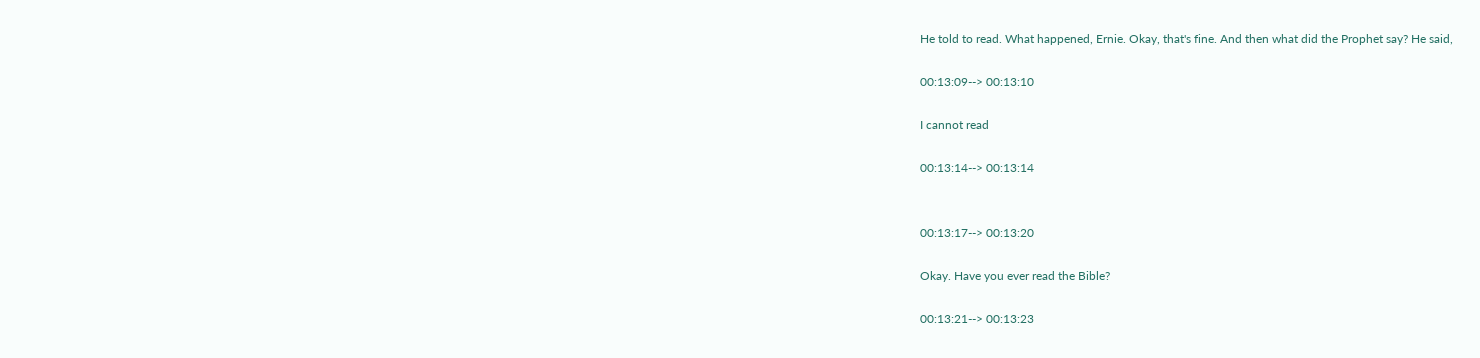He told to read. What happened, Ernie. Okay, that's fine. And then what did the Prophet say? He said,

00:13:09--> 00:13:10

I cannot read

00:13:14--> 00:13:14


00:13:17--> 00:13:20

Okay. Have you ever read the Bible?

00:13:21--> 00:13:23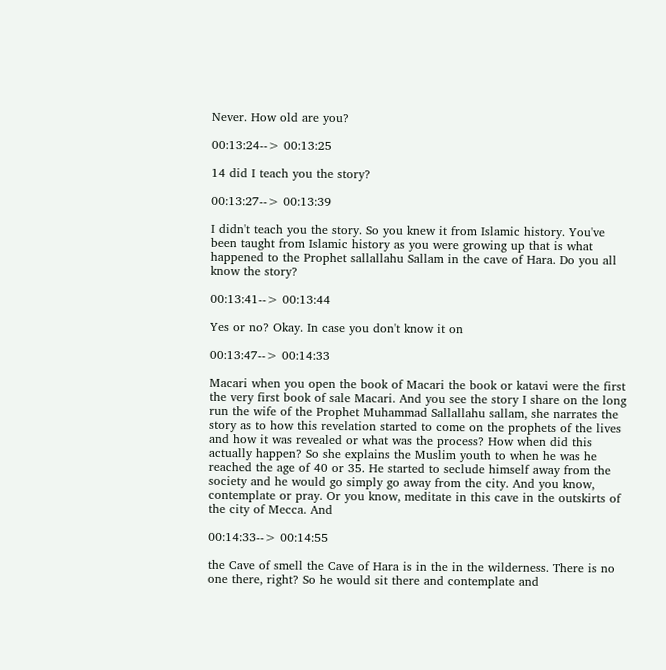Never. How old are you?

00:13:24--> 00:13:25

14 did I teach you the story?

00:13:27--> 00:13:39

I didn't teach you the story. So you knew it from Islamic history. You've been taught from Islamic history as you were growing up that is what happened to the Prophet sallallahu Sallam in the cave of Hara. Do you all know the story?

00:13:41--> 00:13:44

Yes or no? Okay. In case you don't know it on

00:13:47--> 00:14:33

Macari when you open the book of Macari the book or katavi were the first the very first book of sale Macari. And you see the story I share on the long run the wife of the Prophet Muhammad Sallallahu sallam, she narrates the story as to how this revelation started to come on the prophets of the lives and how it was revealed or what was the process? How when did this actually happen? So she explains the Muslim youth to when he was he reached the age of 40 or 35. He started to seclude himself away from the society and he would go simply go away from the city. And you know, contemplate or pray. Or you know, meditate in this cave in the outskirts of the city of Mecca. And

00:14:33--> 00:14:55

the Cave of smell the Cave of Hara is in the in the wilderness. There is no one there, right? So he would sit there and contemplate and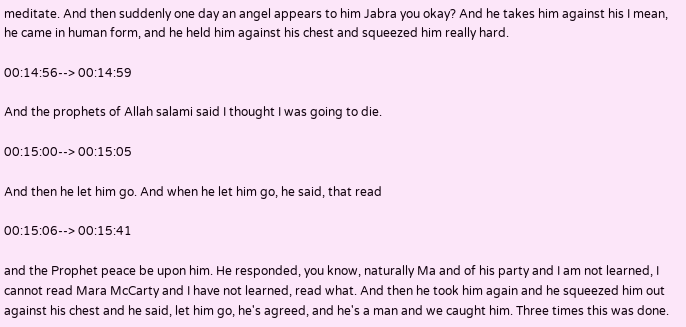meditate. And then suddenly one day an angel appears to him Jabra you okay? And he takes him against his I mean, he came in human form, and he held him against his chest and squeezed him really hard.

00:14:56--> 00:14:59

And the prophets of Allah salami said I thought I was going to die.

00:15:00--> 00:15:05

And then he let him go. And when he let him go, he said, that read

00:15:06--> 00:15:41

and the Prophet peace be upon him. He responded, you know, naturally Ma and of his party and I am not learned, I cannot read Mara McCarty and I have not learned, read what. And then he took him again and he squeezed him out against his chest and he said, let him go, he's agreed, and he's a man and we caught him. Three times this was done.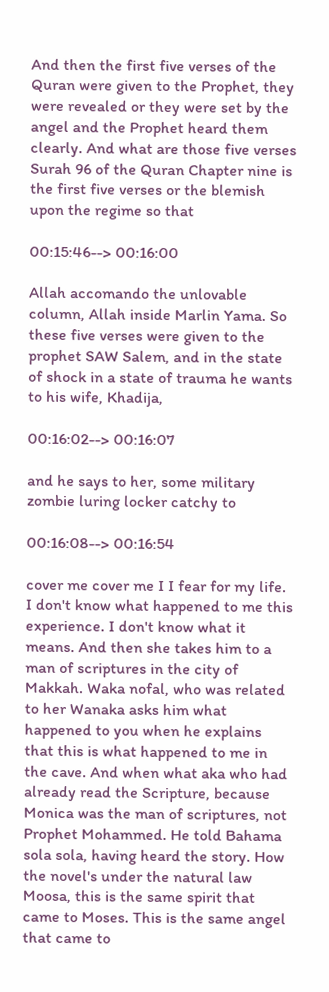And then the first five verses of the Quran were given to the Prophet, they were revealed or they were set by the angel and the Prophet heard them clearly. And what are those five verses Surah 96 of the Quran Chapter nine is the first five verses or the blemish upon the regime so that

00:15:46--> 00:16:00

Allah accomando the unlovable column, Allah inside Marlin Yama. So these five verses were given to the prophet SAW Salem, and in the state of shock in a state of trauma he wants to his wife, Khadija,

00:16:02--> 00:16:07

and he says to her, some military zombie luring locker catchy to

00:16:08--> 00:16:54

cover me cover me I I fear for my life. I don't know what happened to me this experience. I don't know what it means. And then she takes him to a man of scriptures in the city of Makkah. Waka nofal, who was related to her Wanaka asks him what happened to you when he explains that this is what happened to me in the cave. And when what aka who had already read the Scripture, because Monica was the man of scriptures, not Prophet Mohammed. He told Bahama sola sola, having heard the story. How the novel's under the natural law Moosa, this is the same spirit that came to Moses. This is the same angel that came to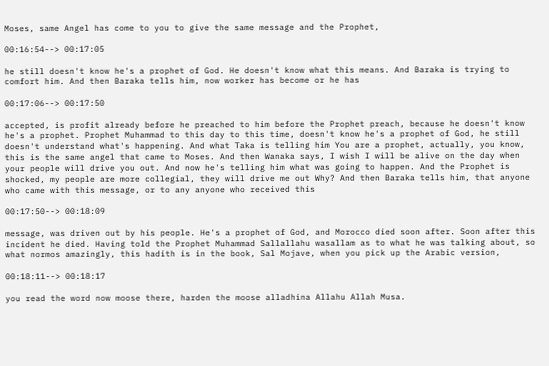Moses, same Angel has come to you to give the same message and the Prophet,

00:16:54--> 00:17:05

he still doesn't know he's a prophet of God. He doesn't know what this means. And Baraka is trying to comfort him. And then Baraka tells him, now worker has become or he has

00:17:06--> 00:17:50

accepted, is profit already before he preached to him before the Prophet preach, because he doesn't know he's a prophet. Prophet Muhammad to this day to this time, doesn't know he's a prophet of God, he still doesn't understand what's happening. And what Taka is telling him You are a prophet, actually, you know, this is the same angel that came to Moses. And then Wanaka says, I wish I will be alive on the day when your people will drive you out. And now he's telling him what was going to happen. And the Prophet is shocked, my people are more collegial, they will drive me out Why? And then Baraka tells him, that anyone who came with this message, or to any anyone who received this

00:17:50--> 00:18:09

message, was driven out by his people. He's a prophet of God, and Morocco died soon after. Soon after this incident he died. Having told the Prophet Muhammad Sallallahu wasallam as to what he was talking about, so what normos amazingly, this hadith is in the book, Sal Mojave, when you pick up the Arabic version,

00:18:11--> 00:18:17

you read the word now moose there, harden the moose alladhina Allahu Allah Musa.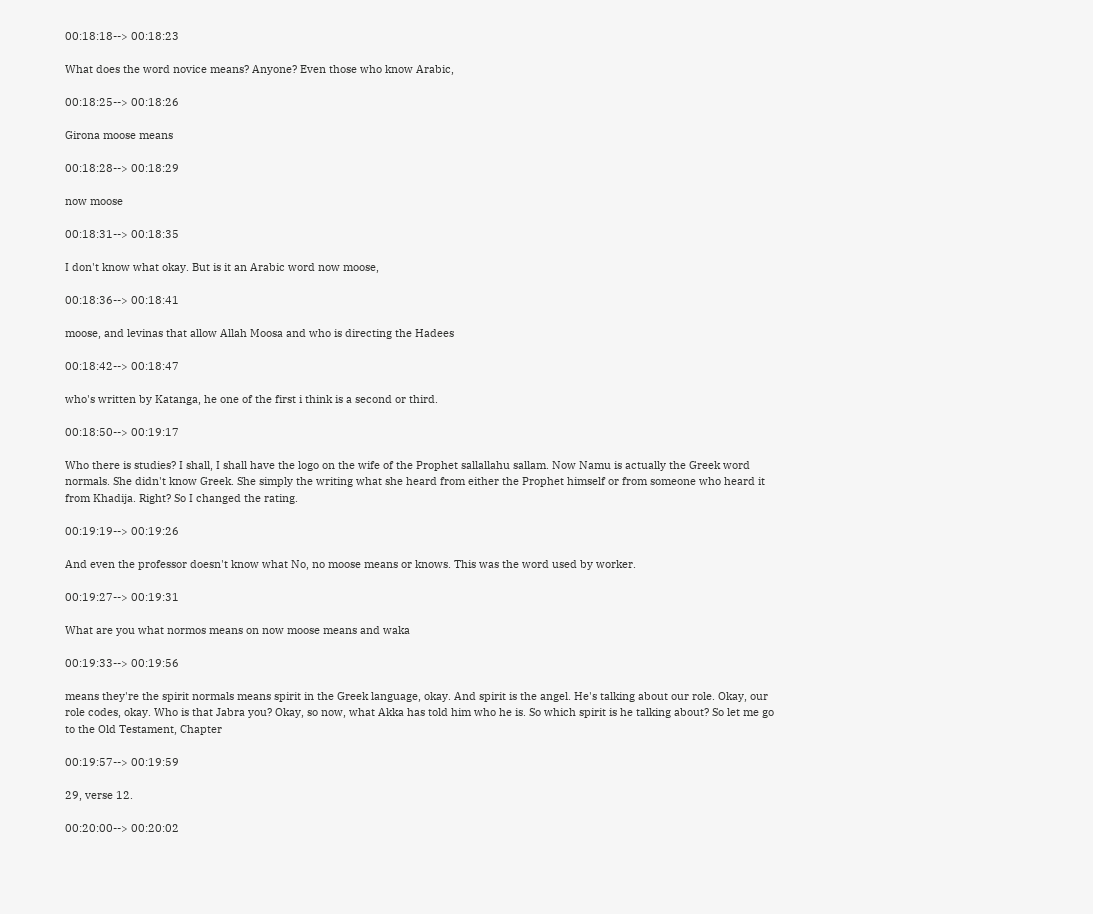00:18:18--> 00:18:23

What does the word novice means? Anyone? Even those who know Arabic,

00:18:25--> 00:18:26

Girona moose means

00:18:28--> 00:18:29

now moose

00:18:31--> 00:18:35

I don't know what okay. But is it an Arabic word now moose,

00:18:36--> 00:18:41

moose, and levinas that allow Allah Moosa and who is directing the Hadees

00:18:42--> 00:18:47

who's written by Katanga, he one of the first i think is a second or third.

00:18:50--> 00:19:17

Who there is studies? I shall, I shall have the logo on the wife of the Prophet sallallahu sallam. Now Namu is actually the Greek word normals. She didn't know Greek. She simply the writing what she heard from either the Prophet himself or from someone who heard it from Khadija. Right? So I changed the rating.

00:19:19--> 00:19:26

And even the professor doesn't know what No, no moose means or knows. This was the word used by worker.

00:19:27--> 00:19:31

What are you what normos means on now moose means and waka

00:19:33--> 00:19:56

means they're the spirit normals means spirit in the Greek language, okay. And spirit is the angel. He's talking about our role. Okay, our role codes, okay. Who is that Jabra you? Okay, so now, what Akka has told him who he is. So which spirit is he talking about? So let me go to the Old Testament, Chapter

00:19:57--> 00:19:59

29, verse 12.

00:20:00--> 00:20:02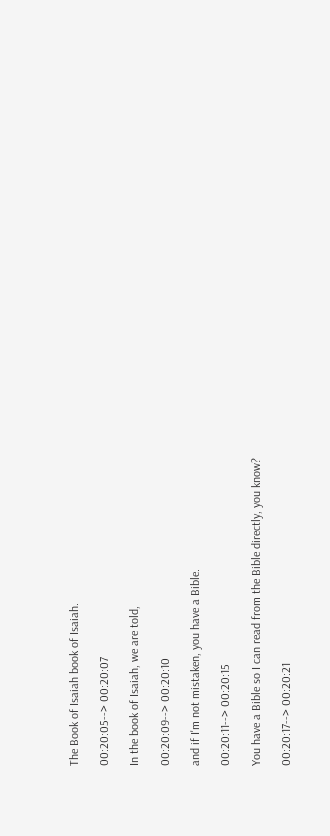The Book of Isaiah book of Isaiah.

00:20:05--> 00:20:07

In the book of Isaiah, we are told,

00:20:09--> 00:20:10

and if I'm not mistaken, you have a Bible.

00:20:11--> 00:20:15

You have a Bible so I can read from the Bible directly, you know?

00:20:17--> 00:20:21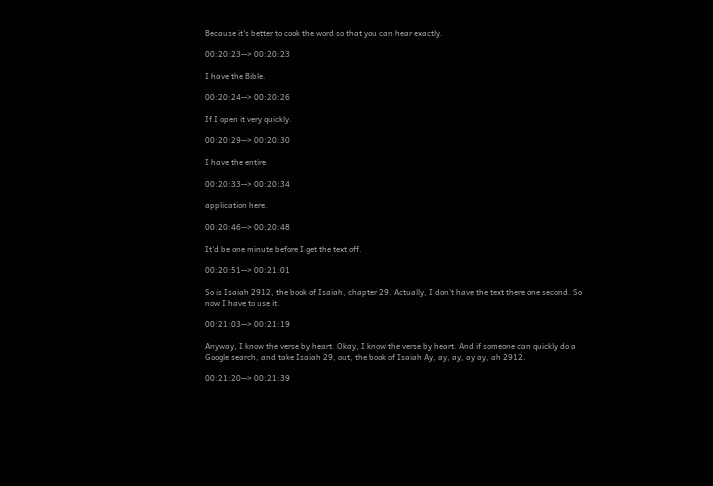Because it's better to cook the word so that you can hear exactly.

00:20:23--> 00:20:23

I have the Bible.

00:20:24--> 00:20:26

If I open it very quickly.

00:20:29--> 00:20:30

I have the entire

00:20:33--> 00:20:34

application here.

00:20:46--> 00:20:48

It'd be one minute before I get the text off.

00:20:51--> 00:21:01

So is Isaiah 2912, the book of Isaiah, chapter 29. Actually, I don't have the text there one second. So now I have to use it.

00:21:03--> 00:21:19

Anyway, I know the verse by heart. Okay, I know the verse by heart. And if someone can quickly do a Google search, and take Isaiah 29, out, the book of Isaiah Ay, ay, ay, ay ay, ah 2912.

00:21:20--> 00:21:39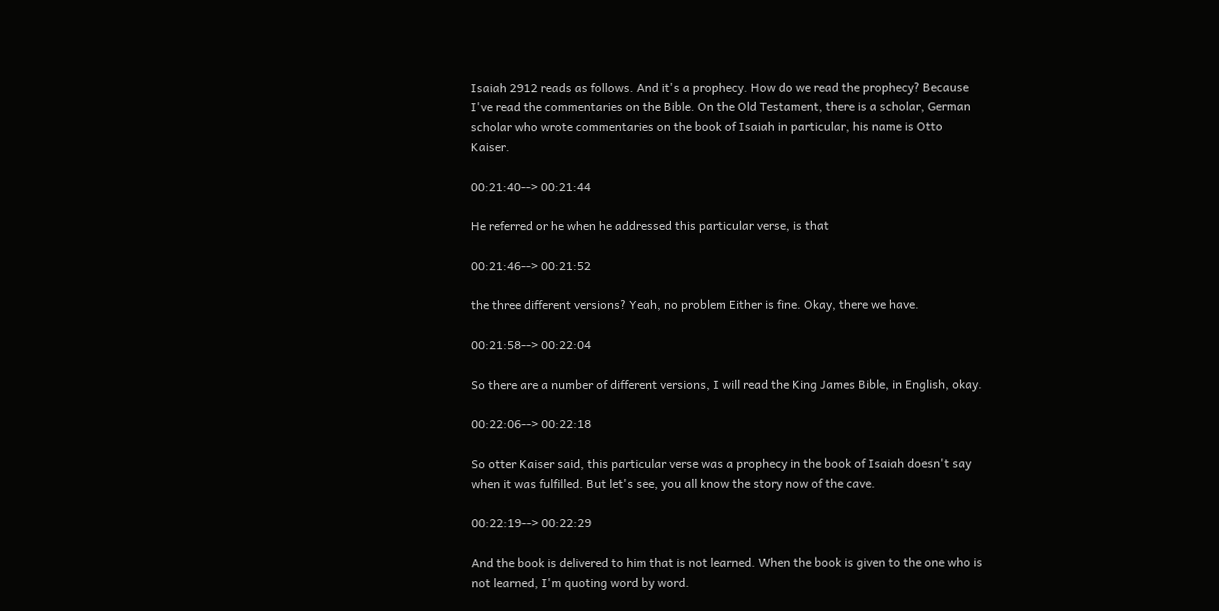Isaiah 2912 reads as follows. And it's a prophecy. How do we read the prophecy? Because I've read the commentaries on the Bible. On the Old Testament, there is a scholar, German scholar who wrote commentaries on the book of Isaiah in particular, his name is Otto Kaiser.

00:21:40--> 00:21:44

He referred or he when he addressed this particular verse, is that

00:21:46--> 00:21:52

the three different versions? Yeah, no problem Either is fine. Okay, there we have.

00:21:58--> 00:22:04

So there are a number of different versions, I will read the King James Bible, in English, okay.

00:22:06--> 00:22:18

So otter Kaiser said, this particular verse was a prophecy in the book of Isaiah doesn't say when it was fulfilled. But let's see, you all know the story now of the cave.

00:22:19--> 00:22:29

And the book is delivered to him that is not learned. When the book is given to the one who is not learned, I'm quoting word by word.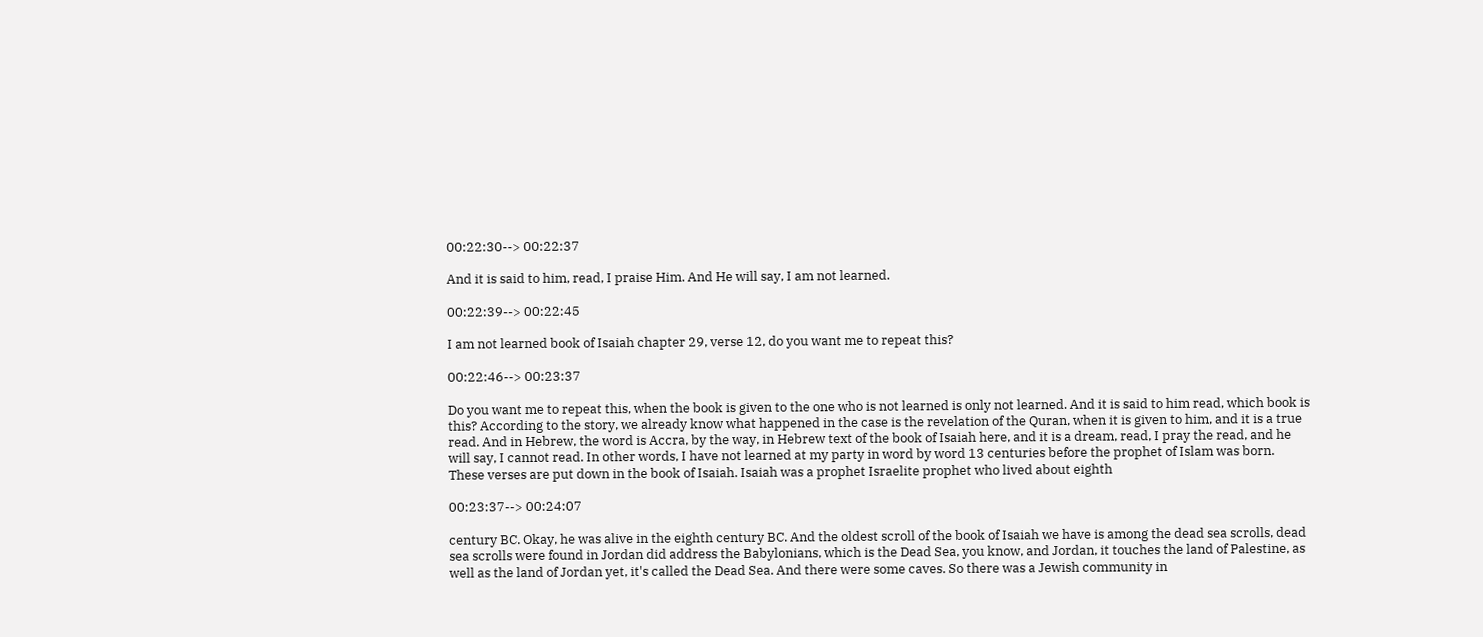00:22:30--> 00:22:37

And it is said to him, read, I praise Him. And He will say, I am not learned.

00:22:39--> 00:22:45

I am not learned book of Isaiah chapter 29, verse 12, do you want me to repeat this?

00:22:46--> 00:23:37

Do you want me to repeat this, when the book is given to the one who is not learned is only not learned. And it is said to him read, which book is this? According to the story, we already know what happened in the case is the revelation of the Quran, when it is given to him, and it is a true read. And in Hebrew, the word is Accra, by the way, in Hebrew text of the book of Isaiah here, and it is a dream, read, I pray the read, and he will say, I cannot read. In other words, I have not learned at my party in word by word 13 centuries before the prophet of Islam was born. These verses are put down in the book of Isaiah. Isaiah was a prophet Israelite prophet who lived about eighth

00:23:37--> 00:24:07

century BC. Okay, he was alive in the eighth century BC. And the oldest scroll of the book of Isaiah we have is among the dead sea scrolls, dead sea scrolls were found in Jordan did address the Babylonians, which is the Dead Sea, you know, and Jordan, it touches the land of Palestine, as well as the land of Jordan yet, it's called the Dead Sea. And there were some caves. So there was a Jewish community in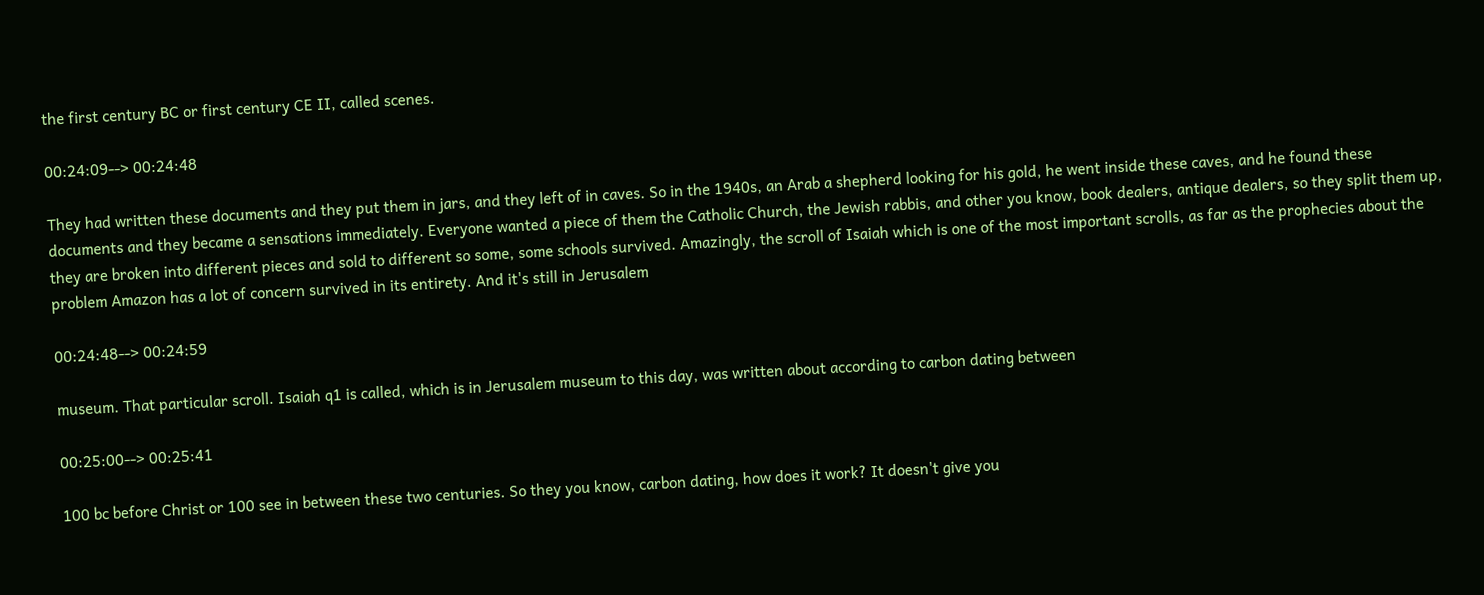the first century BC or first century CE II, called scenes.

00:24:09--> 00:24:48

They had written these documents and they put them in jars, and they left of in caves. So in the 1940s, an Arab a shepherd looking for his gold, he went inside these caves, and he found these documents and they became a sensations immediately. Everyone wanted a piece of them the Catholic Church, the Jewish rabbis, and other you know, book dealers, antique dealers, so they split them up, they are broken into different pieces and sold to different so some, some schools survived. Amazingly, the scroll of Isaiah which is one of the most important scrolls, as far as the prophecies about the problem Amazon has a lot of concern survived in its entirety. And it's still in Jerusalem

00:24:48--> 00:24:59

museum. That particular scroll. Isaiah q1 is called, which is in Jerusalem museum to this day, was written about according to carbon dating between

00:25:00--> 00:25:41

100 bc before Christ or 100 see in between these two centuries. So they you know, carbon dating, how does it work? It doesn't give you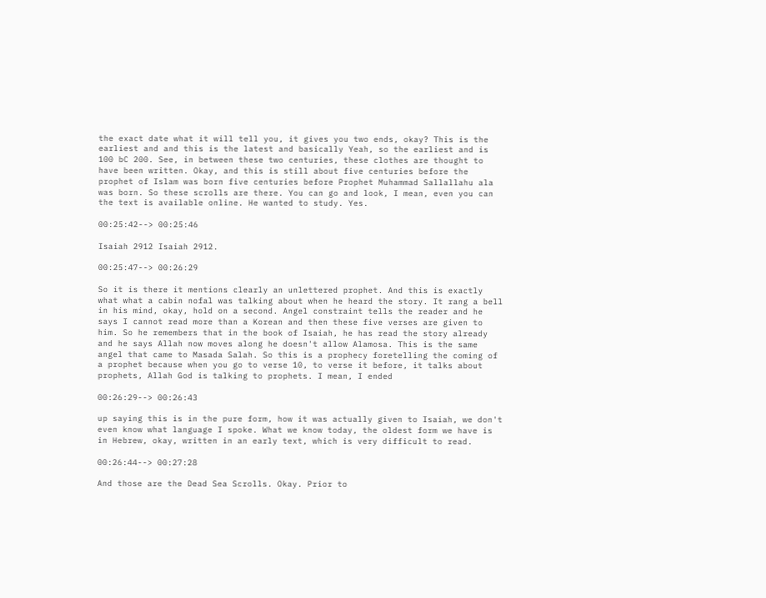the exact date what it will tell you, it gives you two ends, okay? This is the earliest and and this is the latest and basically Yeah, so the earliest and is 100 bC 200. See, in between these two centuries, these clothes are thought to have been written. Okay, and this is still about five centuries before the prophet of Islam was born five centuries before Prophet Muhammad Sallallahu ala was born. So these scrolls are there. You can go and look, I mean, even you can the text is available online. He wanted to study. Yes.

00:25:42--> 00:25:46

Isaiah 2912 Isaiah 2912.

00:25:47--> 00:26:29

So it is there it mentions clearly an unlettered prophet. And this is exactly what what a cabin nofal was talking about when he heard the story. It rang a bell in his mind, okay, hold on a second. Angel constraint tells the reader and he says I cannot read more than a Korean and then these five verses are given to him. So he remembers that in the book of Isaiah, he has read the story already and he says Allah now moves along he doesn't allow Alamosa. This is the same angel that came to Masada Salah. So this is a prophecy foretelling the coming of a prophet because when you go to verse 10, to verse it before, it talks about prophets, Allah God is talking to prophets. I mean, I ended

00:26:29--> 00:26:43

up saying this is in the pure form, how it was actually given to Isaiah, we don't even know what language I spoke. What we know today, the oldest form we have is in Hebrew, okay, written in an early text, which is very difficult to read.

00:26:44--> 00:27:28

And those are the Dead Sea Scrolls. Okay. Prior to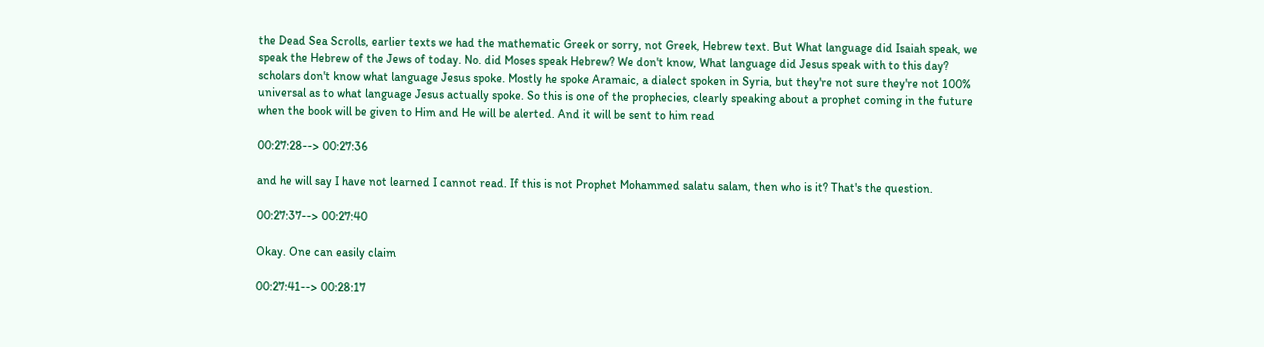the Dead Sea Scrolls, earlier texts we had the mathematic Greek or sorry, not Greek, Hebrew text. But What language did Isaiah speak, we speak the Hebrew of the Jews of today. No. did Moses speak Hebrew? We don't know, What language did Jesus speak with to this day? scholars don't know what language Jesus spoke. Mostly he spoke Aramaic, a dialect spoken in Syria, but they're not sure they're not 100% universal as to what language Jesus actually spoke. So this is one of the prophecies, clearly speaking about a prophet coming in the future when the book will be given to Him and He will be alerted. And it will be sent to him read

00:27:28--> 00:27:36

and he will say I have not learned I cannot read. If this is not Prophet Mohammed salatu salam, then who is it? That's the question.

00:27:37--> 00:27:40

Okay. One can easily claim

00:27:41--> 00:28:17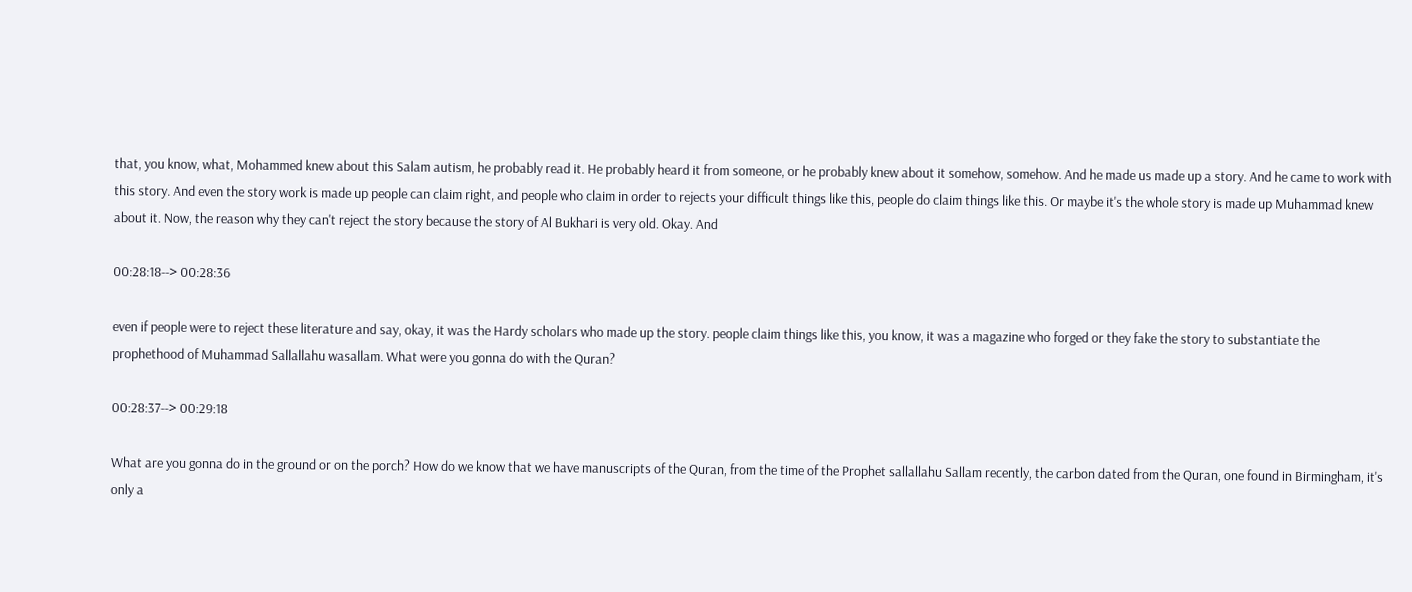that, you know, what, Mohammed knew about this Salam autism, he probably read it. He probably heard it from someone, or he probably knew about it somehow, somehow. And he made us made up a story. And he came to work with this story. And even the story work is made up people can claim right, and people who claim in order to rejects your difficult things like this, people do claim things like this. Or maybe it's the whole story is made up Muhammad knew about it. Now, the reason why they can't reject the story because the story of Al Bukhari is very old. Okay. And

00:28:18--> 00:28:36

even if people were to reject these literature and say, okay, it was the Hardy scholars who made up the story. people claim things like this, you know, it was a magazine who forged or they fake the story to substantiate the prophethood of Muhammad Sallallahu wasallam. What were you gonna do with the Quran?

00:28:37--> 00:29:18

What are you gonna do in the ground or on the porch? How do we know that we have manuscripts of the Quran, from the time of the Prophet sallallahu Sallam recently, the carbon dated from the Quran, one found in Birmingham, it's only a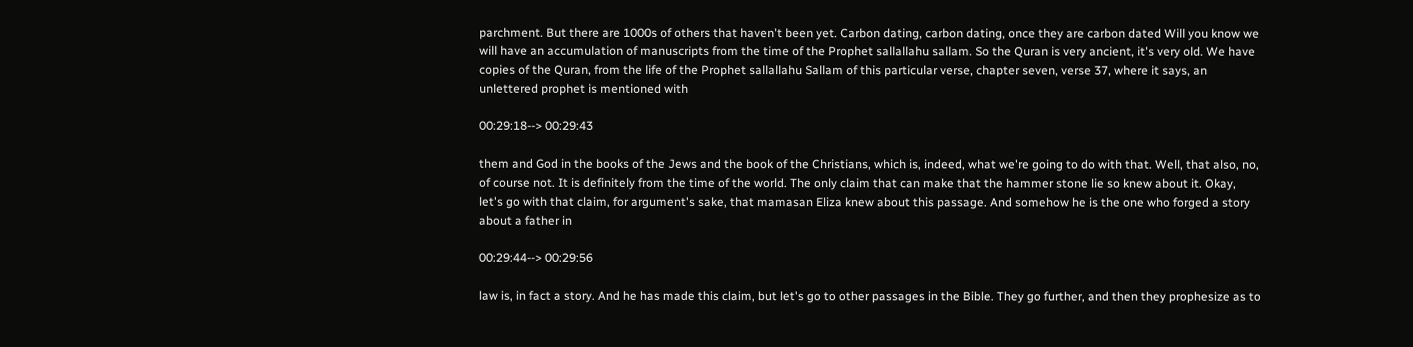parchment. But there are 1000s of others that haven't been yet. Carbon dating, carbon dating, once they are carbon dated Will you know we will have an accumulation of manuscripts from the time of the Prophet sallallahu sallam. So the Quran is very ancient, it's very old. We have copies of the Quran, from the life of the Prophet sallallahu Sallam of this particular verse, chapter seven, verse 37, where it says, an unlettered prophet is mentioned with

00:29:18--> 00:29:43

them and God in the books of the Jews and the book of the Christians, which is, indeed, what we're going to do with that. Well, that also, no, of course not. It is definitely from the time of the world. The only claim that can make that the hammer stone lie so knew about it. Okay, let's go with that claim, for argument's sake, that mamasan Eliza knew about this passage. And somehow he is the one who forged a story about a father in

00:29:44--> 00:29:56

law is, in fact a story. And he has made this claim, but let's go to other passages in the Bible. They go further, and then they prophesize as to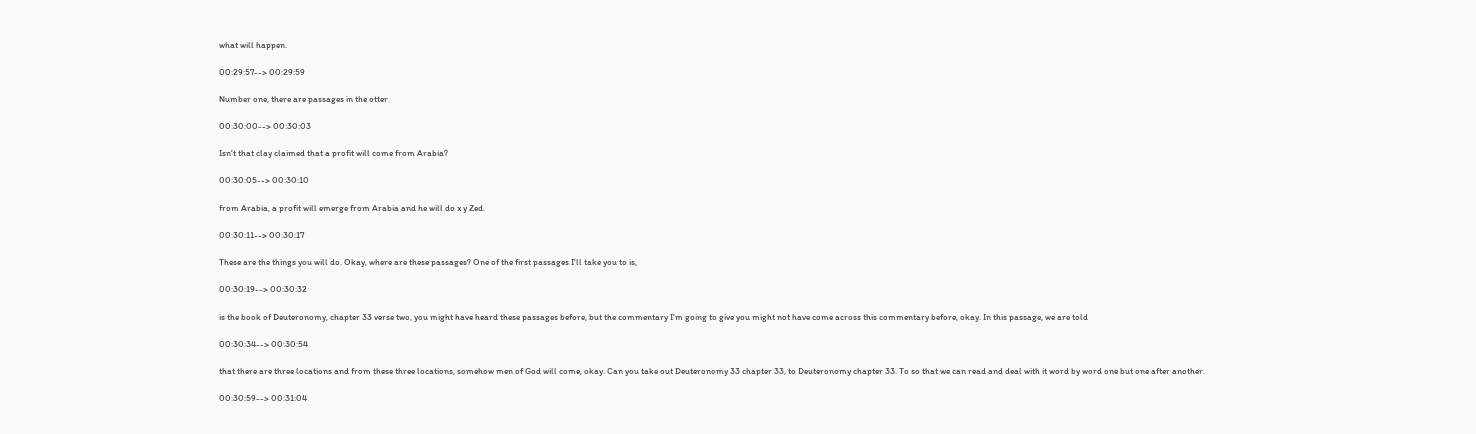what will happen.

00:29:57--> 00:29:59

Number one, there are passages in the otter

00:30:00--> 00:30:03

Isn't that clay claimed that a profit will come from Arabia?

00:30:05--> 00:30:10

from Arabia, a profit will emerge from Arabia and he will do x y Zed.

00:30:11--> 00:30:17

These are the things you will do. Okay, where are these passages? One of the first passages I'll take you to is,

00:30:19--> 00:30:32

is the book of Deuteronomy, chapter 33 verse two, you might have heard these passages before, but the commentary I'm going to give you might not have come across this commentary before, okay. In this passage, we are told

00:30:34--> 00:30:54

that there are three locations and from these three locations, somehow men of God will come, okay. Can you take out Deuteronomy 33 chapter 33, to Deuteronomy chapter 33. To so that we can read and deal with it word by word one but one after another.

00:30:59--> 00:31:04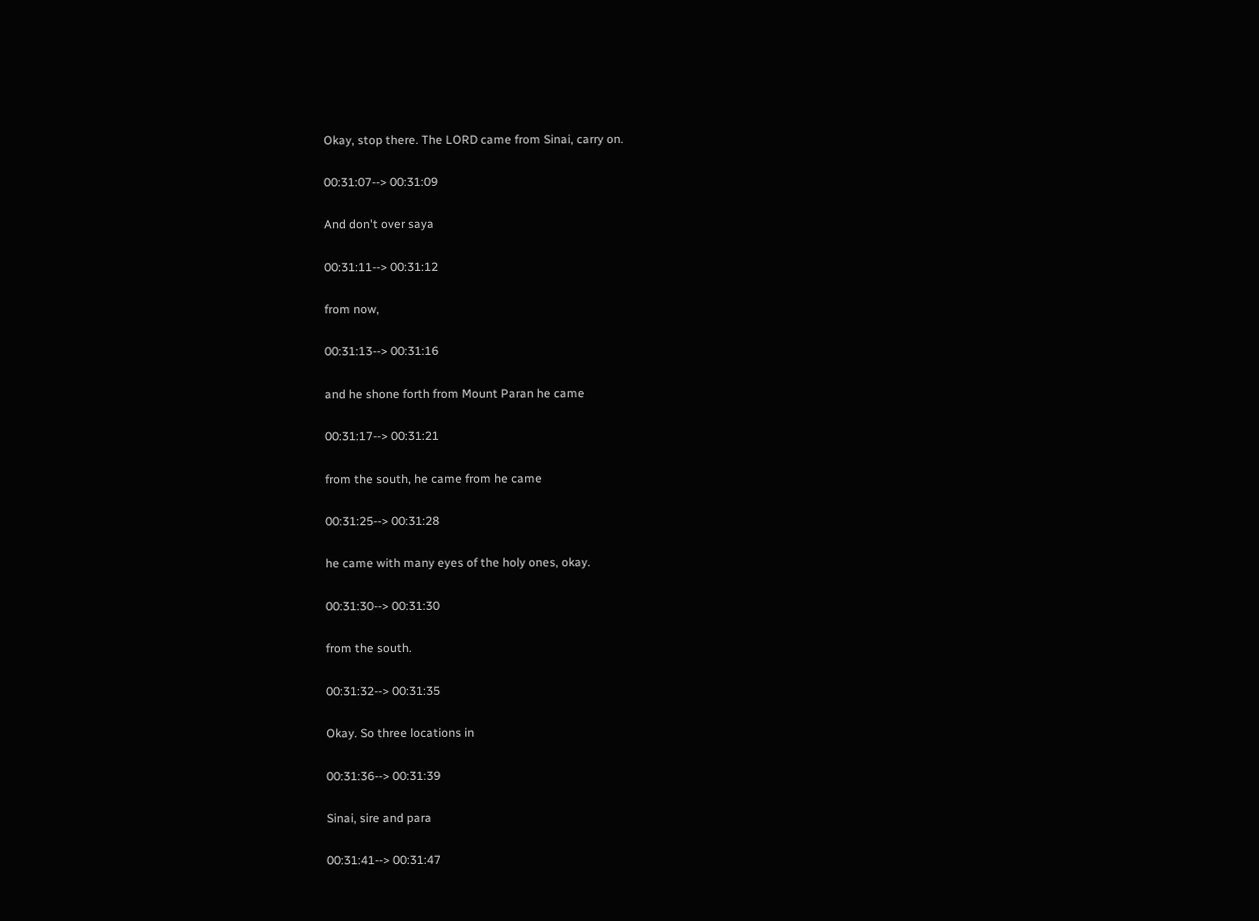Okay, stop there. The LORD came from Sinai, carry on.

00:31:07--> 00:31:09

And don't over saya

00:31:11--> 00:31:12

from now,

00:31:13--> 00:31:16

and he shone forth from Mount Paran he came

00:31:17--> 00:31:21

from the south, he came from he came

00:31:25--> 00:31:28

he came with many eyes of the holy ones, okay.

00:31:30--> 00:31:30

from the south.

00:31:32--> 00:31:35

Okay. So three locations in

00:31:36--> 00:31:39

Sinai, sire and para

00:31:41--> 00:31:47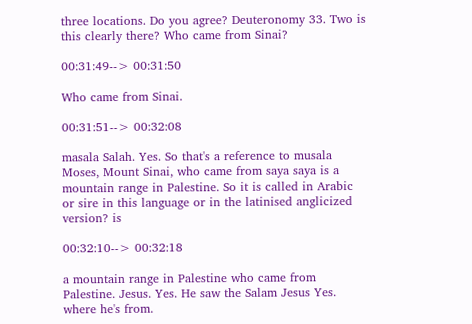three locations. Do you agree? Deuteronomy 33. Two is this clearly there? Who came from Sinai?

00:31:49--> 00:31:50

Who came from Sinai.

00:31:51--> 00:32:08

masala Salah. Yes. So that's a reference to musala Moses, Mount Sinai, who came from saya saya is a mountain range in Palestine. So it is called in Arabic or sire in this language or in the latinised anglicized version? is

00:32:10--> 00:32:18

a mountain range in Palestine who came from Palestine. Jesus. Yes. He saw the Salam Jesus Yes. where he's from.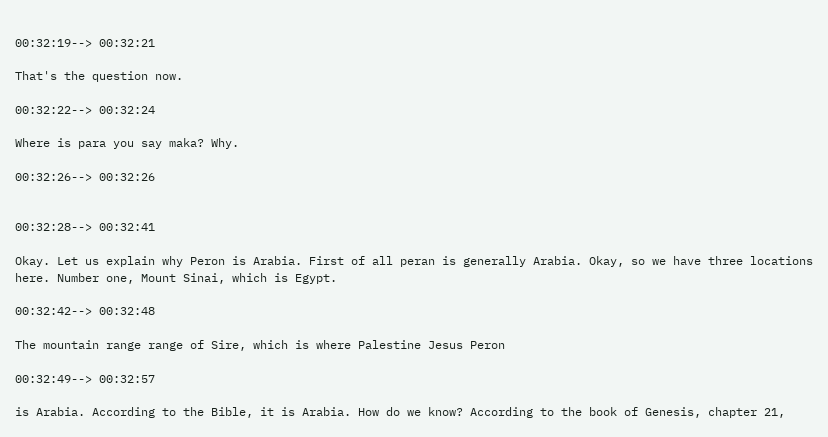00:32:19--> 00:32:21

That's the question now.

00:32:22--> 00:32:24

Where is para you say maka? Why.

00:32:26--> 00:32:26


00:32:28--> 00:32:41

Okay. Let us explain why Peron is Arabia. First of all peran is generally Arabia. Okay, so we have three locations here. Number one, Mount Sinai, which is Egypt.

00:32:42--> 00:32:48

The mountain range range of Sire, which is where Palestine Jesus Peron

00:32:49--> 00:32:57

is Arabia. According to the Bible, it is Arabia. How do we know? According to the book of Genesis, chapter 21,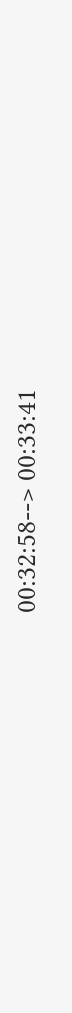00:32:58--> 00:33:41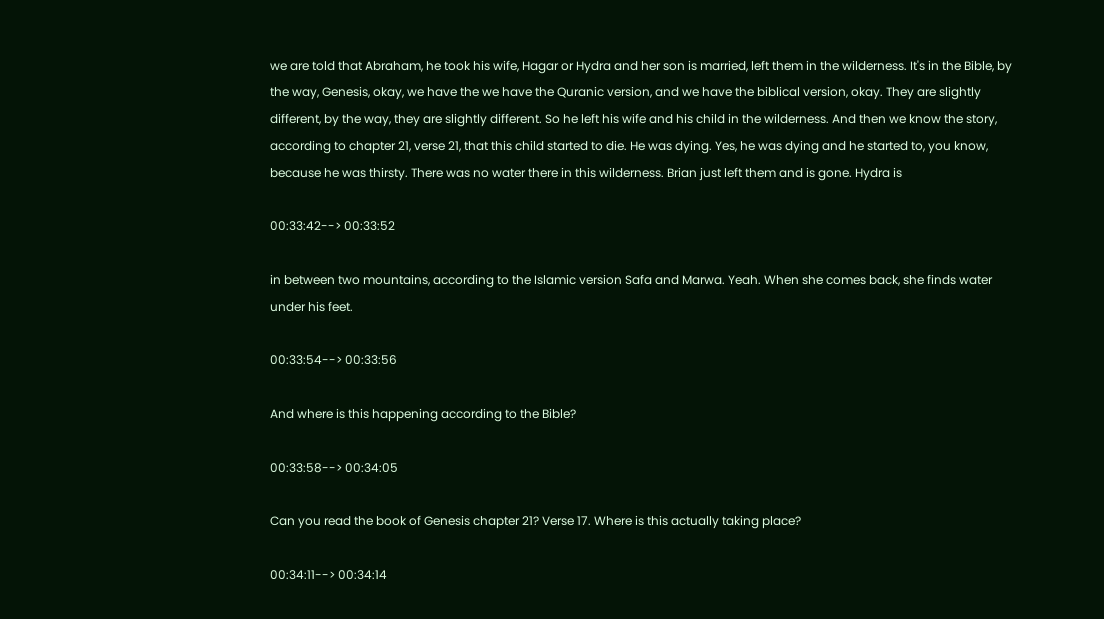we are told that Abraham, he took his wife, Hagar or Hydra and her son is married, left them in the wilderness. It's in the Bible, by the way, Genesis, okay, we have the we have the Quranic version, and we have the biblical version, okay. They are slightly different, by the way, they are slightly different. So he left his wife and his child in the wilderness. And then we know the story, according to chapter 21, verse 21, that this child started to die. He was dying. Yes, he was dying and he started to, you know, because he was thirsty. There was no water there in this wilderness. Brian just left them and is gone. Hydra is

00:33:42--> 00:33:52

in between two mountains, according to the Islamic version Safa and Marwa. Yeah. When she comes back, she finds water under his feet.

00:33:54--> 00:33:56

And where is this happening according to the Bible?

00:33:58--> 00:34:05

Can you read the book of Genesis chapter 21? Verse 17. Where is this actually taking place?

00:34:11--> 00:34:14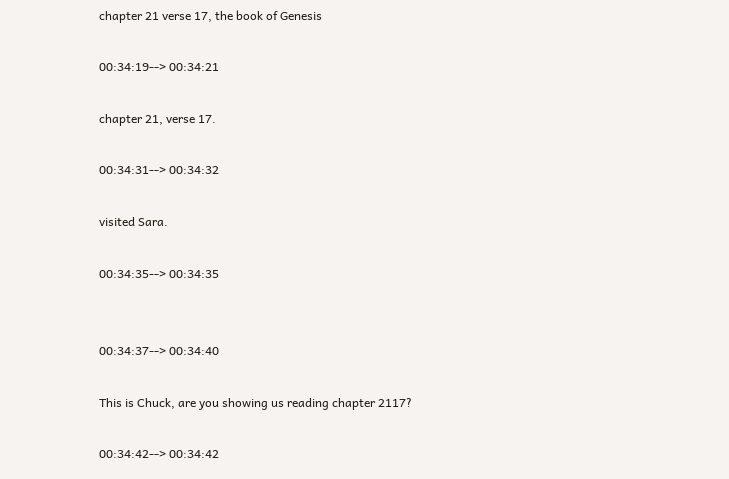chapter 21 verse 17, the book of Genesis

00:34:19--> 00:34:21

chapter 21, verse 17.

00:34:31--> 00:34:32

visited Sara.

00:34:35--> 00:34:35


00:34:37--> 00:34:40

This is Chuck, are you showing us reading chapter 2117?

00:34:42--> 00:34:42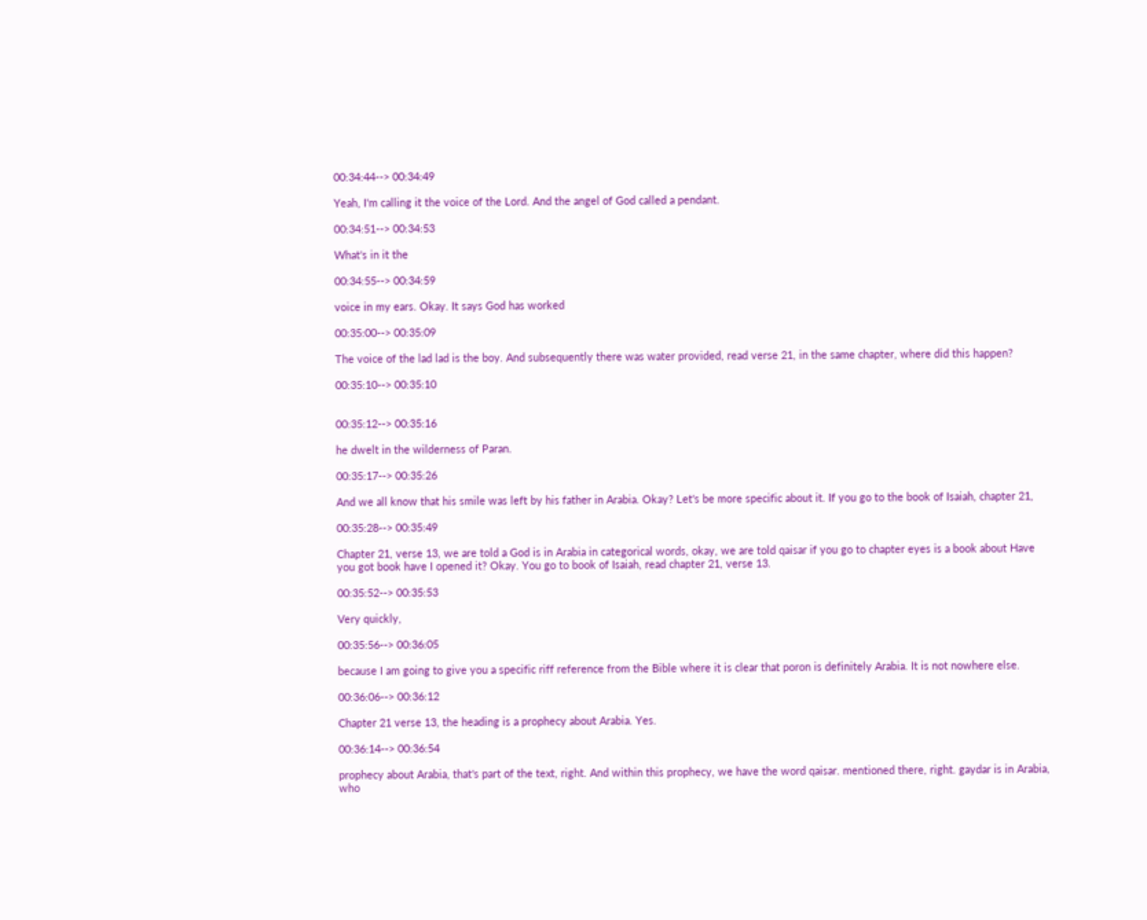00:34:44--> 00:34:49

Yeah, I'm calling it the voice of the Lord. And the angel of God called a pendant.

00:34:51--> 00:34:53

What's in it the

00:34:55--> 00:34:59

voice in my ears. Okay. It says God has worked

00:35:00--> 00:35:09

The voice of the lad lad is the boy. And subsequently there was water provided, read verse 21, in the same chapter, where did this happen?

00:35:10--> 00:35:10


00:35:12--> 00:35:16

he dwelt in the wilderness of Paran.

00:35:17--> 00:35:26

And we all know that his smile was left by his father in Arabia. Okay? Let's be more specific about it. If you go to the book of Isaiah, chapter 21,

00:35:28--> 00:35:49

Chapter 21, verse 13, we are told a God is in Arabia in categorical words, okay, we are told qaisar if you go to chapter eyes is a book about Have you got book have I opened it? Okay. You go to book of Isaiah, read chapter 21, verse 13.

00:35:52--> 00:35:53

Very quickly,

00:35:56--> 00:36:05

because I am going to give you a specific riff reference from the Bible where it is clear that poron is definitely Arabia. It is not nowhere else.

00:36:06--> 00:36:12

Chapter 21 verse 13, the heading is a prophecy about Arabia. Yes.

00:36:14--> 00:36:54

prophecy about Arabia, that's part of the text, right. And within this prophecy, we have the word qaisar. mentioned there, right. gaydar is in Arabia, who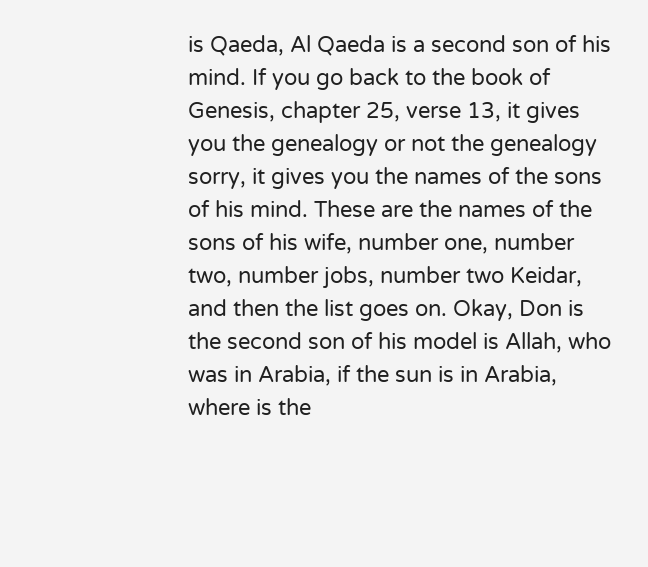is Qaeda, Al Qaeda is a second son of his mind. If you go back to the book of Genesis, chapter 25, verse 13, it gives you the genealogy or not the genealogy sorry, it gives you the names of the sons of his mind. These are the names of the sons of his wife, number one, number two, number jobs, number two Keidar, and then the list goes on. Okay, Don is the second son of his model is Allah, who was in Arabia, if the sun is in Arabia, where is the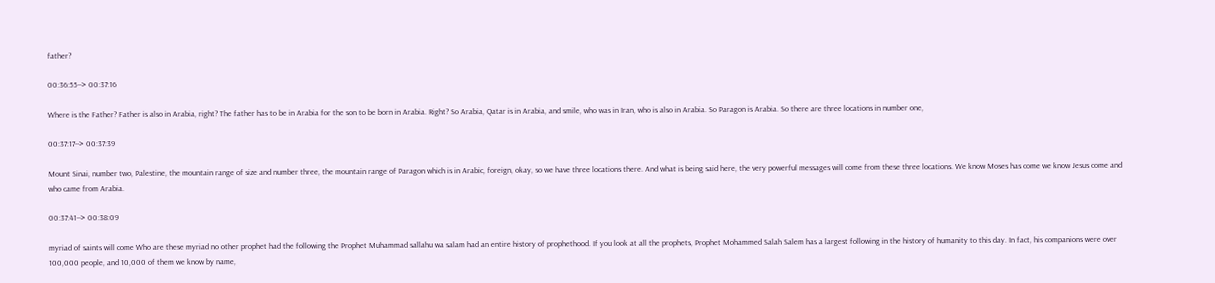father?

00:36:55--> 00:37:16

Where is the Father? Father is also in Arabia, right? The father has to be in Arabia for the son to be born in Arabia. Right? So Arabia, Qatar is in Arabia, and smile, who was in Iran, who is also in Arabia. So Paragon is Arabia. So there are three locations in number one,

00:37:17--> 00:37:39

Mount Sinai, number two, Palestine, the mountain range of size and number three, the mountain range of Paragon which is in Arabic, foreign, okay, so we have three locations there. And what is being said here, the very powerful messages will come from these three locations. We know Moses has come we know Jesus come and who came from Arabia.

00:37:41--> 00:38:09

myriad of saints will come Who are these myriad no other prophet had the following the Prophet Muhammad sallahu wa salam had an entire history of prophethood. If you look at all the prophets, Prophet Mohammed Salah Salem has a largest following in the history of humanity to this day. In fact, his companions were over 100,000 people, and 10,000 of them we know by name,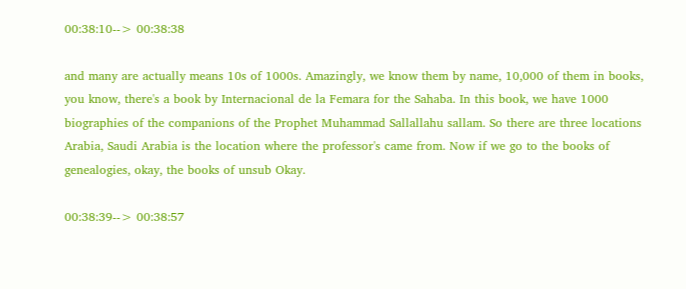00:38:10--> 00:38:38

and many are actually means 10s of 1000s. Amazingly, we know them by name, 10,000 of them in books, you know, there's a book by Internacional de la Femara for the Sahaba. In this book, we have 1000 biographies of the companions of the Prophet Muhammad Sallallahu sallam. So there are three locations Arabia, Saudi Arabia is the location where the professor's came from. Now if we go to the books of genealogies, okay, the books of unsub Okay.

00:38:39--> 00:38:57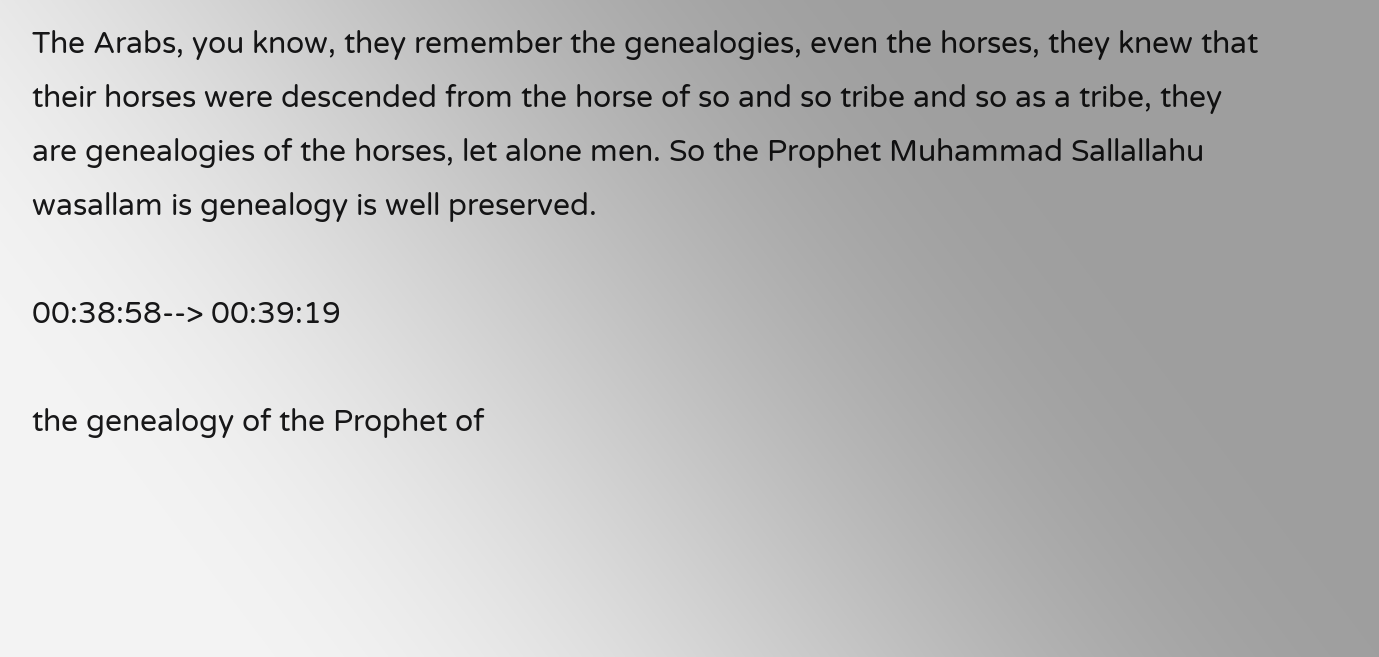The Arabs, you know, they remember the genealogies, even the horses, they knew that their horses were descended from the horse of so and so tribe and so as a tribe, they are genealogies of the horses, let alone men. So the Prophet Muhammad Sallallahu wasallam is genealogy is well preserved.

00:38:58--> 00:39:19

the genealogy of the Prophet of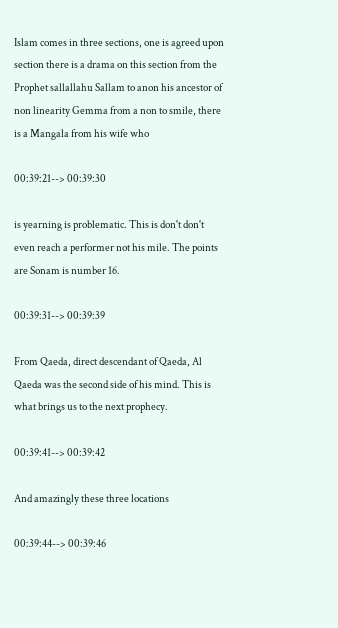Islam comes in three sections, one is agreed upon section there is a drama on this section from the Prophet sallallahu Sallam to anon his ancestor of non linearity Gemma from a non to smile, there is a Mangala from his wife who

00:39:21--> 00:39:30

is yearning is problematic. This is don't don't even reach a performer not his mile. The points are Sonam is number 16.

00:39:31--> 00:39:39

From Qaeda, direct descendant of Qaeda, Al Qaeda was the second side of his mind. This is what brings us to the next prophecy.

00:39:41--> 00:39:42

And amazingly these three locations

00:39:44--> 00:39:46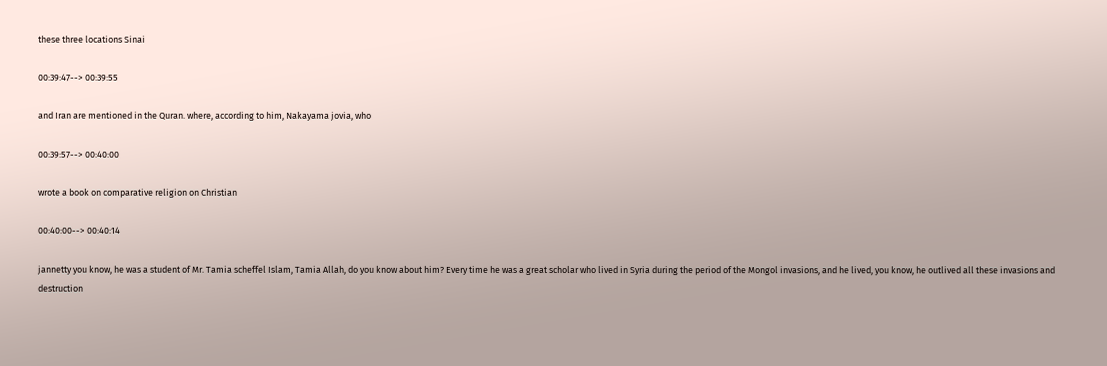these three locations Sinai

00:39:47--> 00:39:55

and Iran are mentioned in the Quran. where, according to him, Nakayama jovia, who

00:39:57--> 00:40:00

wrote a book on comparative religion on Christian

00:40:00--> 00:40:14

jannetty you know, he was a student of Mr. Tamia scheffel Islam, Tamia Allah, do you know about him? Every time he was a great scholar who lived in Syria during the period of the Mongol invasions, and he lived, you know, he outlived all these invasions and destruction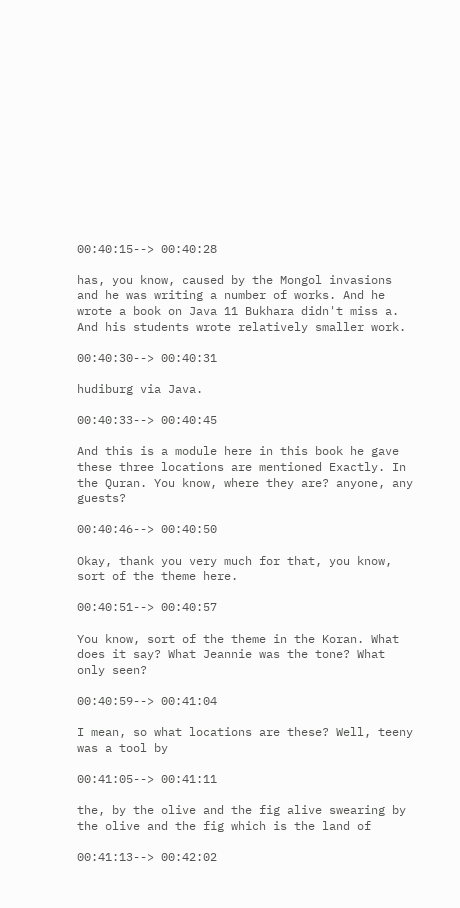00:40:15--> 00:40:28

has, you know, caused by the Mongol invasions and he was writing a number of works. And he wrote a book on Java 11 Bukhara didn't miss a. And his students wrote relatively smaller work.

00:40:30--> 00:40:31

hudiburg via Java.

00:40:33--> 00:40:45

And this is a module here in this book he gave these three locations are mentioned Exactly. In the Quran. You know, where they are? anyone, any guests?

00:40:46--> 00:40:50

Okay, thank you very much for that, you know, sort of the theme here.

00:40:51--> 00:40:57

You know, sort of the theme in the Koran. What does it say? What Jeannie was the tone? What only seen?

00:40:59--> 00:41:04

I mean, so what locations are these? Well, teeny was a tool by

00:41:05--> 00:41:11

the, by the olive and the fig alive swearing by the olive and the fig which is the land of

00:41:13--> 00:42:02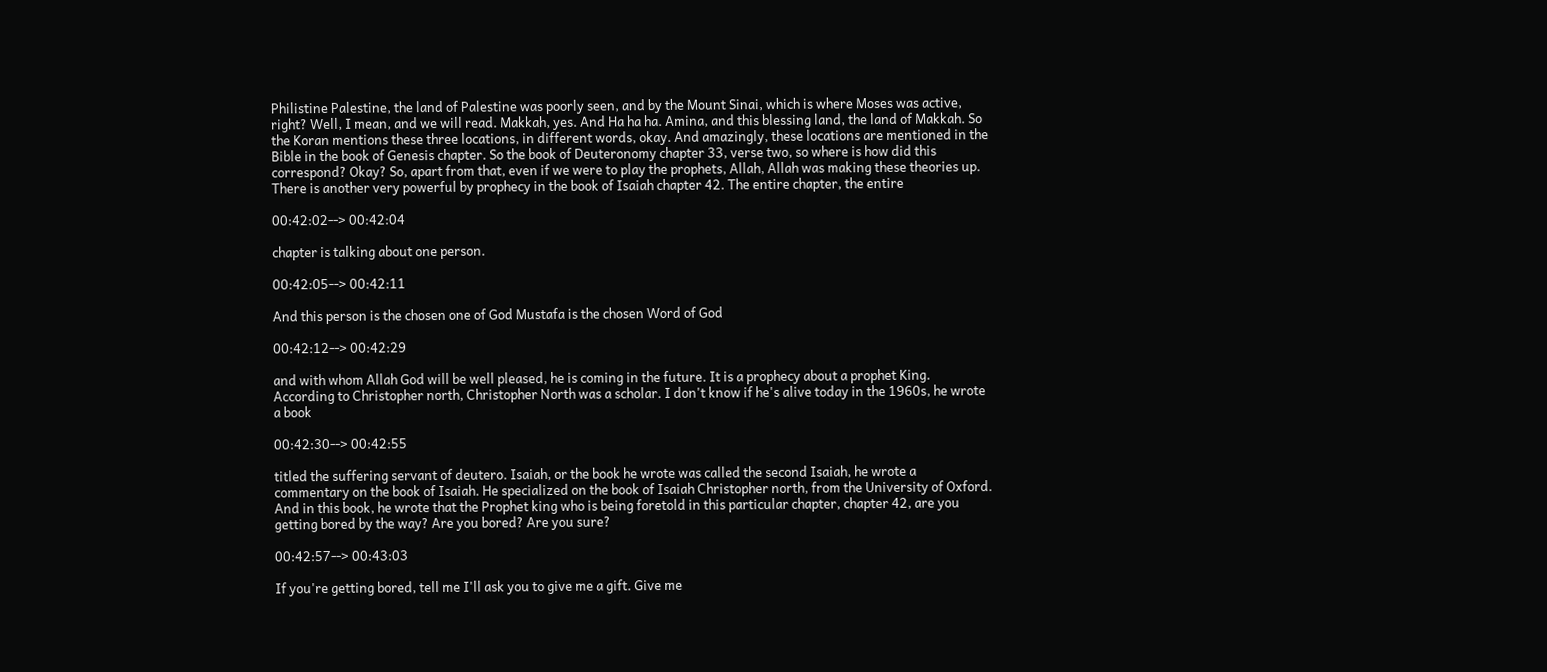Philistine Palestine, the land of Palestine was poorly seen, and by the Mount Sinai, which is where Moses was active, right? Well, I mean, and we will read. Makkah, yes. And Ha ha ha. Amina, and this blessing land, the land of Makkah. So the Koran mentions these three locations, in different words, okay. And amazingly, these locations are mentioned in the Bible in the book of Genesis chapter. So the book of Deuteronomy chapter 33, verse two, so where is how did this correspond? Okay? So, apart from that, even if we were to play the prophets, Allah, Allah was making these theories up. There is another very powerful by prophecy in the book of Isaiah chapter 42. The entire chapter, the entire

00:42:02--> 00:42:04

chapter is talking about one person.

00:42:05--> 00:42:11

And this person is the chosen one of God Mustafa is the chosen Word of God

00:42:12--> 00:42:29

and with whom Allah God will be well pleased, he is coming in the future. It is a prophecy about a prophet King. According to Christopher north, Christopher North was a scholar. I don't know if he's alive today in the 1960s, he wrote a book

00:42:30--> 00:42:55

titled the suffering servant of deutero. Isaiah, or the book he wrote was called the second Isaiah, he wrote a commentary on the book of Isaiah. He specialized on the book of Isaiah Christopher north, from the University of Oxford. And in this book, he wrote that the Prophet king who is being foretold in this particular chapter, chapter 42, are you getting bored by the way? Are you bored? Are you sure?

00:42:57--> 00:43:03

If you're getting bored, tell me I'll ask you to give me a gift. Give me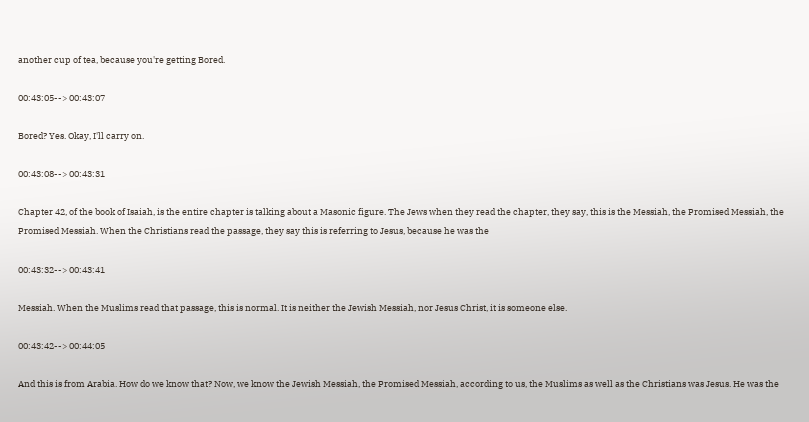another cup of tea, because you're getting Bored.

00:43:05--> 00:43:07

Bored? Yes. Okay, I'll carry on.

00:43:08--> 00:43:31

Chapter 42, of the book of Isaiah, is the entire chapter is talking about a Masonic figure. The Jews when they read the chapter, they say, this is the Messiah, the Promised Messiah, the Promised Messiah. When the Christians read the passage, they say this is referring to Jesus, because he was the

00:43:32--> 00:43:41

Messiah. When the Muslims read that passage, this is normal. It is neither the Jewish Messiah, nor Jesus Christ, it is someone else.

00:43:42--> 00:44:05

And this is from Arabia. How do we know that? Now, we know the Jewish Messiah, the Promised Messiah, according to us, the Muslims as well as the Christians was Jesus. He was the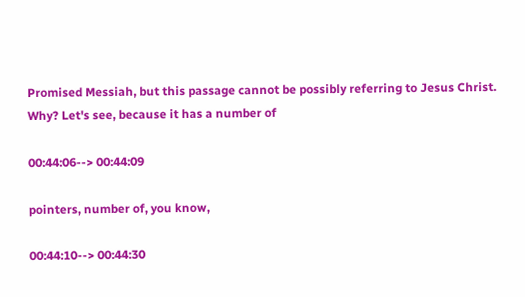Promised Messiah, but this passage cannot be possibly referring to Jesus Christ. Why? Let's see, because it has a number of

00:44:06--> 00:44:09

pointers, number of, you know,

00:44:10--> 00:44:30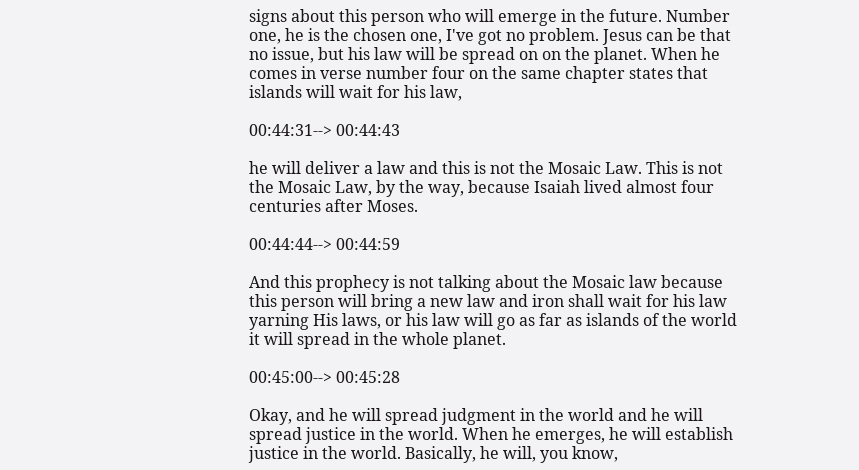signs about this person who will emerge in the future. Number one, he is the chosen one, I've got no problem. Jesus can be that no issue, but his law will be spread on on the planet. When he comes in verse number four on the same chapter states that islands will wait for his law,

00:44:31--> 00:44:43

he will deliver a law and this is not the Mosaic Law. This is not the Mosaic Law, by the way, because Isaiah lived almost four centuries after Moses.

00:44:44--> 00:44:59

And this prophecy is not talking about the Mosaic law because this person will bring a new law and iron shall wait for his law yarning His laws, or his law will go as far as islands of the world it will spread in the whole planet.

00:45:00--> 00:45:28

Okay, and he will spread judgment in the world and he will spread justice in the world. When he emerges, he will establish justice in the world. Basically, he will, you know,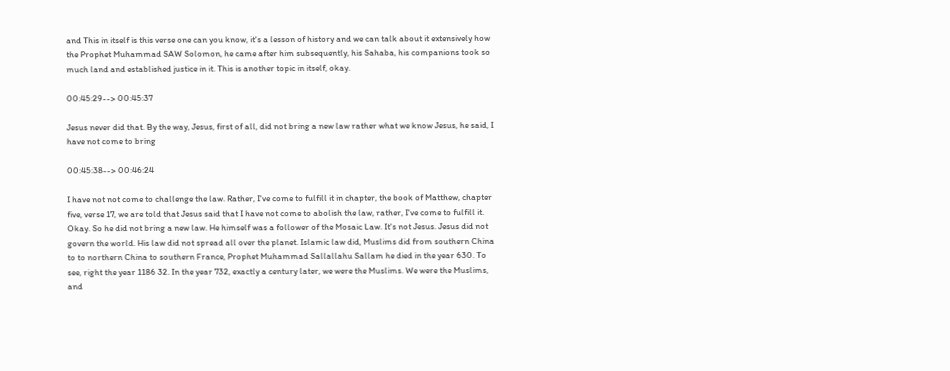and This in itself is this verse one can you know, it's a lesson of history and we can talk about it extensively how the Prophet Muhammad SAW Solomon, he came after him subsequently, his Sahaba, his companions took so much land and established justice in it. This is another topic in itself, okay.

00:45:29--> 00:45:37

Jesus never did that. By the way, Jesus, first of all, did not bring a new law rather what we know Jesus, he said, I have not come to bring

00:45:38--> 00:46:24

I have not not come to challenge the law. Rather, I've come to fulfill it in chapter, the book of Matthew, chapter five, verse 17, we are told that Jesus said that I have not come to abolish the law, rather, I've come to fulfill it. Okay. So he did not bring a new law. He himself was a follower of the Mosaic Law. It's not Jesus. Jesus did not govern the world. His law did not spread all over the planet. Islamic law did, Muslims did from southern China to to northern China to southern France, Prophet Muhammad Sallallahu Sallam he died in the year 630. To see, right the year 1186 32. In the year 732, exactly a century later, we were the Muslims. We were the Muslims, and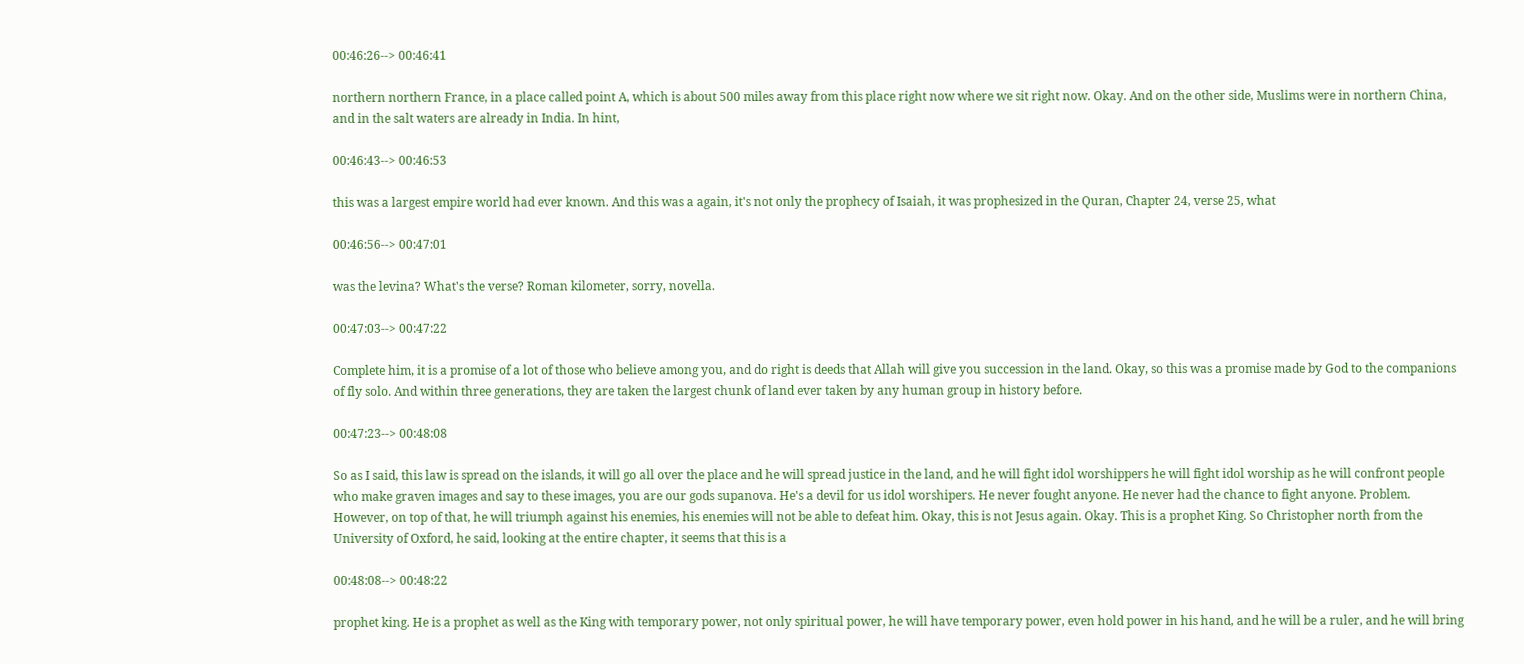00:46:26--> 00:46:41

northern northern France, in a place called point A, which is about 500 miles away from this place right now where we sit right now. Okay. And on the other side, Muslims were in northern China, and in the salt waters are already in India. In hint,

00:46:43--> 00:46:53

this was a largest empire world had ever known. And this was a again, it's not only the prophecy of Isaiah, it was prophesized in the Quran, Chapter 24, verse 25, what

00:46:56--> 00:47:01

was the levina? What's the verse? Roman kilometer, sorry, novella.

00:47:03--> 00:47:22

Complete him, it is a promise of a lot of those who believe among you, and do right is deeds that Allah will give you succession in the land. Okay, so this was a promise made by God to the companions of fly solo. And within three generations, they are taken the largest chunk of land ever taken by any human group in history before.

00:47:23--> 00:48:08

So as I said, this law is spread on the islands, it will go all over the place and he will spread justice in the land, and he will fight idol worshippers he will fight idol worship as he will confront people who make graven images and say to these images, you are our gods supanova. He's a devil for us idol worshipers. He never fought anyone. He never had the chance to fight anyone. Problem. However, on top of that, he will triumph against his enemies, his enemies will not be able to defeat him. Okay, this is not Jesus again. Okay. This is a prophet King. So Christopher north from the University of Oxford, he said, looking at the entire chapter, it seems that this is a

00:48:08--> 00:48:22

prophet king. He is a prophet as well as the King with temporary power, not only spiritual power, he will have temporary power, even hold power in his hand, and he will be a ruler, and he will bring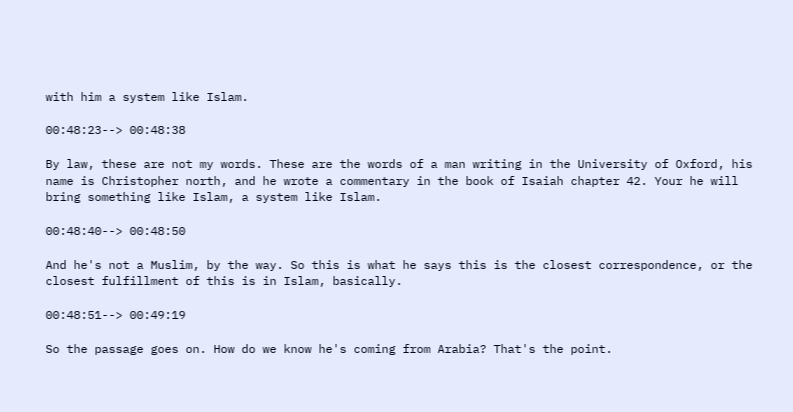with him a system like Islam.

00:48:23--> 00:48:38

By law, these are not my words. These are the words of a man writing in the University of Oxford, his name is Christopher north, and he wrote a commentary in the book of Isaiah chapter 42. Your he will bring something like Islam, a system like Islam.

00:48:40--> 00:48:50

And he's not a Muslim, by the way. So this is what he says this is the closest correspondence, or the closest fulfillment of this is in Islam, basically.

00:48:51--> 00:49:19

So the passage goes on. How do we know he's coming from Arabia? That's the point.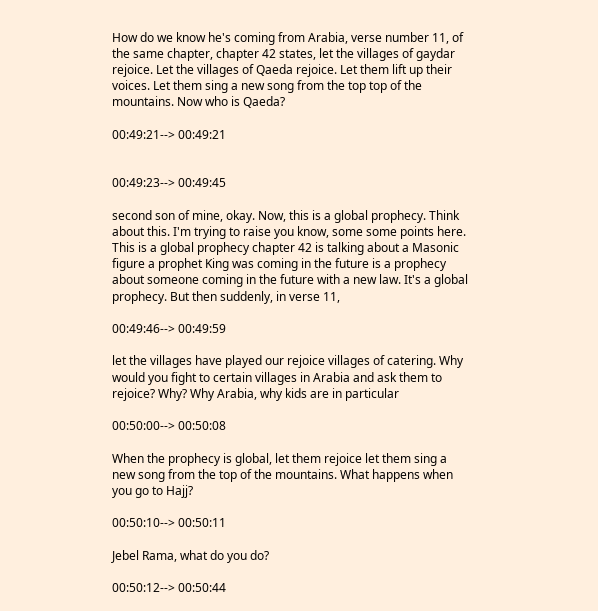How do we know he's coming from Arabia, verse number 11, of the same chapter, chapter 42 states, let the villages of gaydar rejoice. Let the villages of Qaeda rejoice. Let them lift up their voices. Let them sing a new song from the top top of the mountains. Now who is Qaeda?

00:49:21--> 00:49:21


00:49:23--> 00:49:45

second son of mine, okay. Now, this is a global prophecy. Think about this. I'm trying to raise you know, some some points here. This is a global prophecy chapter 42 is talking about a Masonic figure a prophet King was coming in the future is a prophecy about someone coming in the future with a new law. It's a global prophecy. But then suddenly, in verse 11,

00:49:46--> 00:49:59

let the villages have played our rejoice villages of catering. Why would you fight to certain villages in Arabia and ask them to rejoice? Why? Why Arabia, why kids are in particular

00:50:00--> 00:50:08

When the prophecy is global, let them rejoice let them sing a new song from the top of the mountains. What happens when you go to Hajj?

00:50:10--> 00:50:11

Jebel Rama, what do you do?

00:50:12--> 00:50:44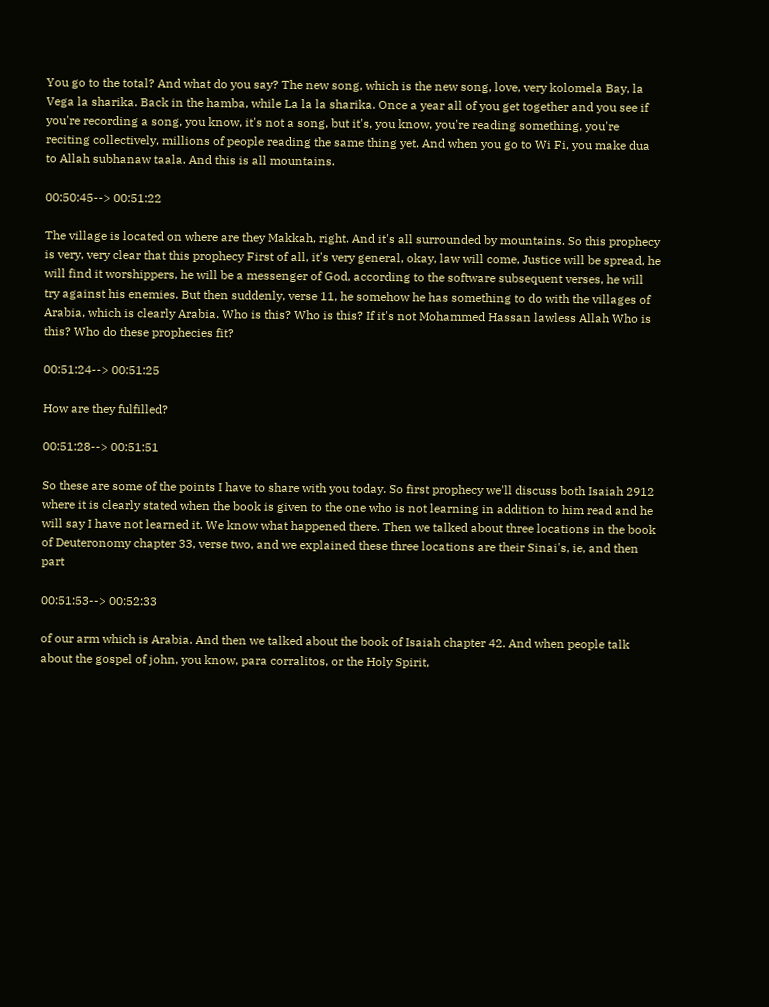You go to the total? And what do you say? The new song, which is the new song, love, very kolomela Bay, la Vega la sharika. Back in the hamba, while La la la sharika. Once a year all of you get together and you see if you're recording a song, you know, it's not a song, but it's, you know, you're reading something, you're reciting collectively, millions of people reading the same thing yet. And when you go to Wi Fi, you make dua to Allah subhanaw taala. And this is all mountains.

00:50:45--> 00:51:22

The village is located on where are they Makkah, right. And it's all surrounded by mountains. So this prophecy is very, very clear that this prophecy First of all, it's very general, okay, law will come, Justice will be spread, he will find it worshippers, he will be a messenger of God, according to the software subsequent verses, he will try against his enemies. But then suddenly, verse 11, he somehow he has something to do with the villages of Arabia, which is clearly Arabia. Who is this? Who is this? If it's not Mohammed Hassan lawless Allah Who is this? Who do these prophecies fit?

00:51:24--> 00:51:25

How are they fulfilled?

00:51:28--> 00:51:51

So these are some of the points I have to share with you today. So first prophecy we'll discuss both Isaiah 2912 where it is clearly stated when the book is given to the one who is not learning in addition to him read and he will say I have not learned it. We know what happened there. Then we talked about three locations in the book of Deuteronomy chapter 33, verse two, and we explained these three locations are their Sinai's, ie, and then part

00:51:53--> 00:52:33

of our arm which is Arabia. And then we talked about the book of Isaiah chapter 42. And when people talk about the gospel of john, you know, para corralitos, or the Holy Spirit,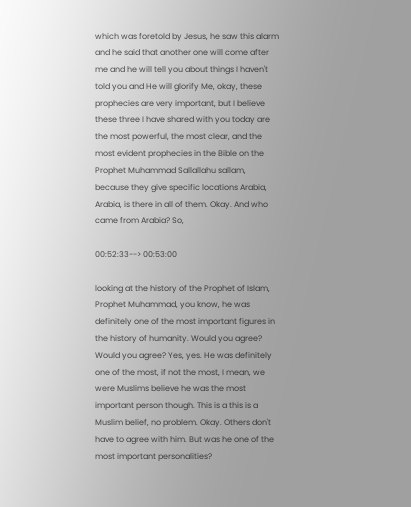which was foretold by Jesus, he saw this alarm and he said that another one will come after me and he will tell you about things I haven't told you and He will glorify Me, okay, these prophecies are very important, but I believe these three I have shared with you today are the most powerful, the most clear, and the most evident prophecies in the Bible on the Prophet Muhammad Sallallahu sallam, because they give specific locations Arabia, Arabia, is there in all of them. Okay. And who came from Arabia? So,

00:52:33--> 00:53:00

looking at the history of the Prophet of Islam, Prophet Muhammad, you know, he was definitely one of the most important figures in the history of humanity. Would you agree? Would you agree? Yes, yes. He was definitely one of the most, if not the most, I mean, we were Muslims believe he was the most important person though. This is a this is a Muslim belief, no problem. Okay. Others don't have to agree with him. But was he one of the most important personalities?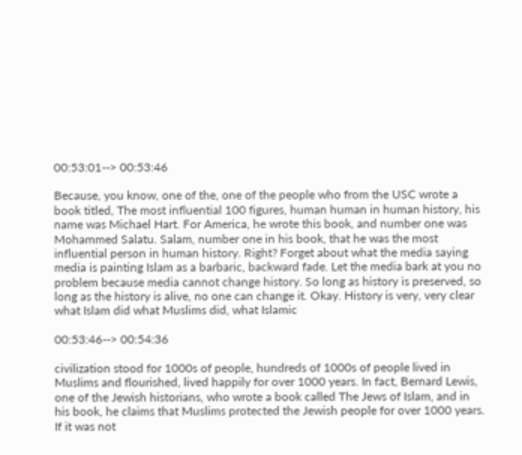00:53:01--> 00:53:46

Because, you know, one of the, one of the people who from the USC wrote a book titled, The most influential 100 figures, human human in human history, his name was Michael Hart. For America, he wrote this book, and number one was Mohammed Salatu. Salam, number one in his book, that he was the most influential person in human history. Right? Forget about what the media saying media is painting Islam as a barbaric, backward fade. Let the media bark at you no problem because media cannot change history. So long as history is preserved, so long as the history is alive, no one can change it. Okay. History is very, very clear what Islam did what Muslims did, what Islamic

00:53:46--> 00:54:36

civilization stood for 1000s of people, hundreds of 1000s of people lived in Muslims and flourished, lived happily for over 1000 years. In fact, Bernard Lewis, one of the Jewish historians, who wrote a book called The Jews of Islam, and in his book, he claims that Muslims protected the Jewish people for over 1000 years. If it was not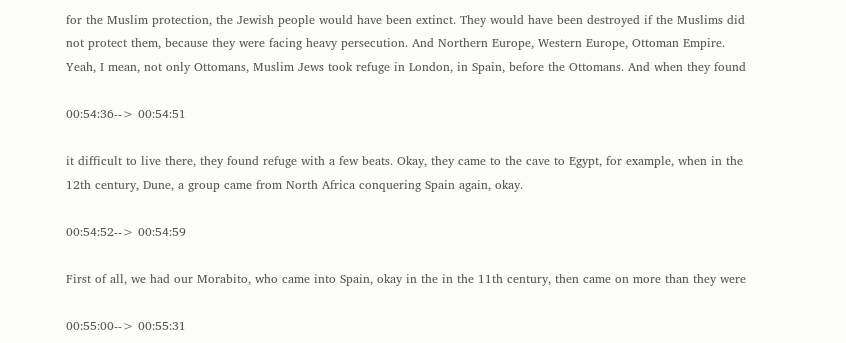for the Muslim protection, the Jewish people would have been extinct. They would have been destroyed if the Muslims did not protect them, because they were facing heavy persecution. And Northern Europe, Western Europe, Ottoman Empire. Yeah, I mean, not only Ottomans, Muslim Jews took refuge in London, in Spain, before the Ottomans. And when they found

00:54:36--> 00:54:51

it difficult to live there, they found refuge with a few beats. Okay, they came to the cave to Egypt, for example, when in the 12th century, Dune, a group came from North Africa conquering Spain again, okay.

00:54:52--> 00:54:59

First of all, we had our Morabito, who came into Spain, okay in the in the 11th century, then came on more than they were

00:55:00--> 00:55:31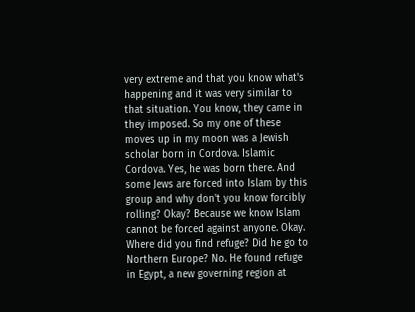very extreme and that you know what's happening and it was very similar to that situation. You know, they came in they imposed. So my one of these moves up in my moon was a Jewish scholar born in Cordova. Islamic Cordova. Yes, he was born there. And some Jews are forced into Islam by this group and why don't you know forcibly rolling? Okay? Because we know Islam cannot be forced against anyone. Okay. Where did you find refuge? Did he go to Northern Europe? No. He found refuge in Egypt, a new governing region at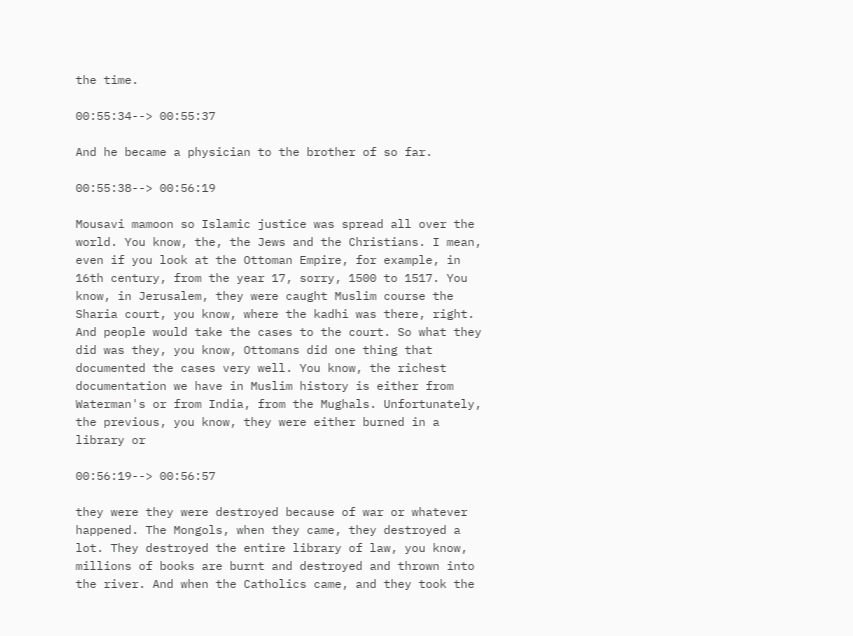the time.

00:55:34--> 00:55:37

And he became a physician to the brother of so far.

00:55:38--> 00:56:19

Mousavi mamoon so Islamic justice was spread all over the world. You know, the, the Jews and the Christians. I mean, even if you look at the Ottoman Empire, for example, in 16th century, from the year 17, sorry, 1500 to 1517. You know, in Jerusalem, they were caught Muslim course the Sharia court, you know, where the kadhi was there, right. And people would take the cases to the court. So what they did was they, you know, Ottomans did one thing that documented the cases very well. You know, the richest documentation we have in Muslim history is either from Waterman's or from India, from the Mughals. Unfortunately, the previous, you know, they were either burned in a library or

00:56:19--> 00:56:57

they were they were destroyed because of war or whatever happened. The Mongols, when they came, they destroyed a lot. They destroyed the entire library of law, you know, millions of books are burnt and destroyed and thrown into the river. And when the Catholics came, and they took the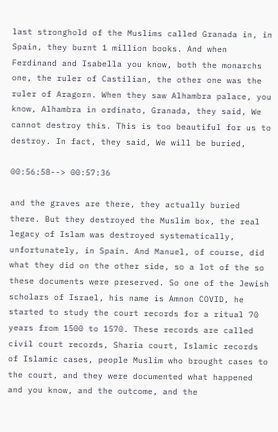last stronghold of the Muslims called Granada in, in Spain, they burnt 1 million books. And when Ferdinand and Isabella you know, both the monarchs one, the ruler of Castilian, the other one was the ruler of Aragorn. When they saw Alhambra palace, you know, Alhambra in ordinato, Granada, they said, We cannot destroy this. This is too beautiful for us to destroy. In fact, they said, We will be buried,

00:56:58--> 00:57:36

and the graves are there, they actually buried there. But they destroyed the Muslim box, the real legacy of Islam was destroyed systematically, unfortunately, in Spain. And Manuel, of course, did what they did on the other side, so a lot of the so these documents were preserved. So one of the Jewish scholars of Israel, his name is Amnon COVID, he started to study the court records for a ritual 70 years from 1500 to 1570. These records are called civil court records, Sharia court, Islamic records of Islamic cases, people Muslim who brought cases to the court, and they were documented what happened and you know, and the outcome, and the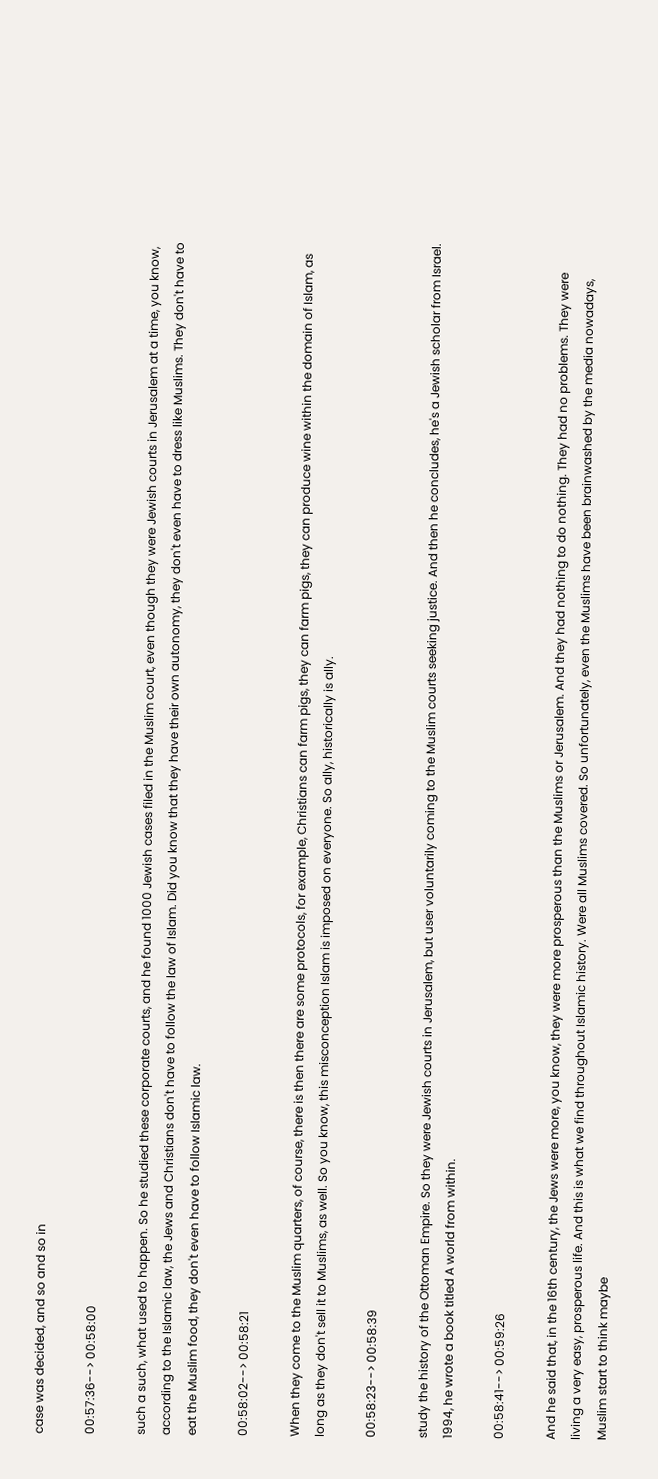case was decided, and so and so in

00:57:36--> 00:58:00

such a such, what used to happen. So he studied these corporate courts, and he found 1000 Jewish cases filed in the Muslim court, even though they were Jewish courts in Jerusalem at a time, you know, according to the Islamic law, the Jews and Christians don't have to follow the law of Islam. Did you know that they have their own autonomy, they don't even have to dress like Muslims. They don't have to eat the Muslim food, they don't even have to follow Islamic law.

00:58:02--> 00:58:21

When they come to the Muslim quarters, of course, there is then there are some protocols, for example, Christians can farm pigs, they can farm pigs, they can produce wine within the domain of Islam, as long as they don't sell it to Muslims, as well. So you know, this misconception Islam is imposed on everyone. So ally, historically is ally.

00:58:23--> 00:58:39

study the history of the Ottoman Empire. So they were Jewish courts in Jerusalem, but user voluntarily coming to the Muslim courts seeking justice. And then he concludes, he's a Jewish scholar from Israel. 1994, he wrote a book titled A world from within.

00:58:41--> 00:59:26

And he said that, in the 16th century, the Jews were more, you know, they were more prosperous than the Muslims or Jerusalem. And they had nothing to do nothing. They had no problems. They were living a very easy, prosperous life. And this is what we find throughout Islamic history. Were all Muslims covered. So unfortunately, even the Muslims have been brainwashed by the media nowadays, Muslim start to think maybe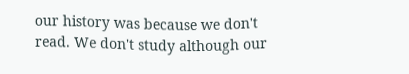our history was because we don't read. We don't study although our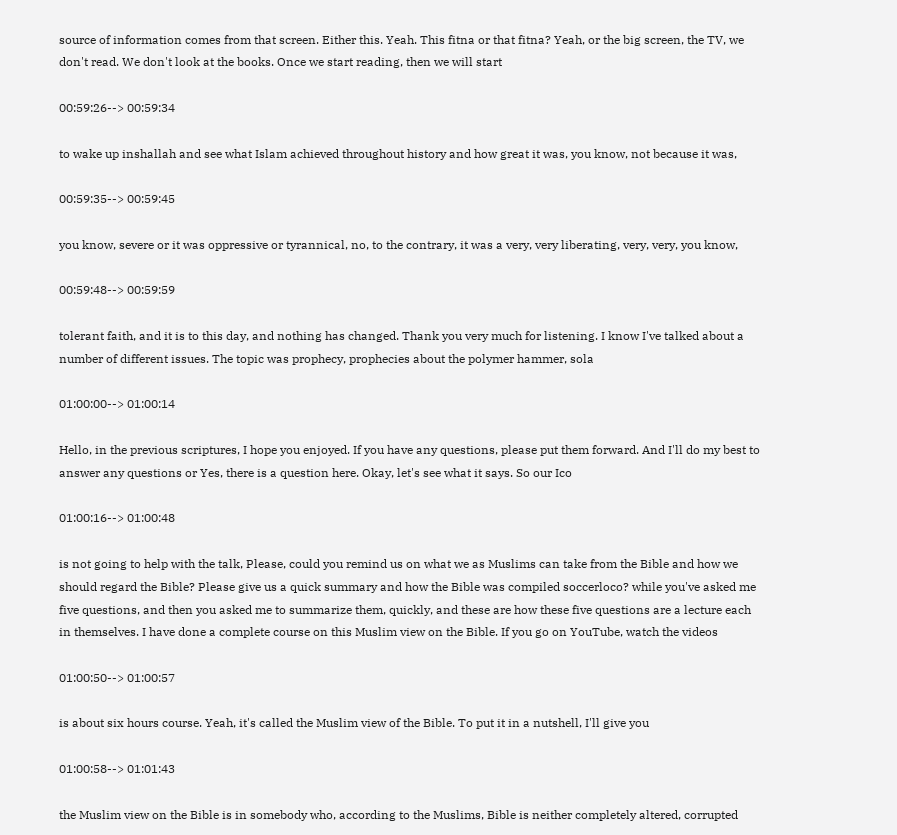source of information comes from that screen. Either this. Yeah. This fitna or that fitna? Yeah, or the big screen, the TV, we don't read. We don't look at the books. Once we start reading, then we will start

00:59:26--> 00:59:34

to wake up inshallah and see what Islam achieved throughout history and how great it was, you know, not because it was,

00:59:35--> 00:59:45

you know, severe or it was oppressive or tyrannical, no, to the contrary, it was a very, very liberating, very, very, you know,

00:59:48--> 00:59:59

tolerant faith, and it is to this day, and nothing has changed. Thank you very much for listening. I know I've talked about a number of different issues. The topic was prophecy, prophecies about the polymer hammer, sola

01:00:00--> 01:00:14

Hello, in the previous scriptures, I hope you enjoyed. If you have any questions, please put them forward. And I'll do my best to answer any questions or Yes, there is a question here. Okay, let's see what it says. So our Ico

01:00:16--> 01:00:48

is not going to help with the talk, Please, could you remind us on what we as Muslims can take from the Bible and how we should regard the Bible? Please give us a quick summary and how the Bible was compiled soccerloco? while you've asked me five questions, and then you asked me to summarize them, quickly, and these are how these five questions are a lecture each in themselves. I have done a complete course on this Muslim view on the Bible. If you go on YouTube, watch the videos

01:00:50--> 01:00:57

is about six hours course. Yeah, it's called the Muslim view of the Bible. To put it in a nutshell, I'll give you

01:00:58--> 01:01:43

the Muslim view on the Bible is in somebody who, according to the Muslims, Bible is neither completely altered, corrupted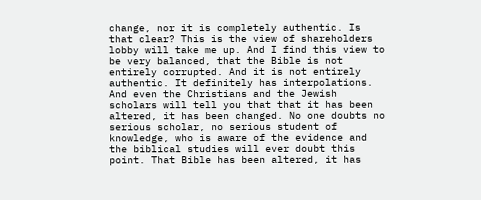change, nor it is completely authentic. Is that clear? This is the view of shareholders lobby will take me up. And I find this view to be very balanced, that the Bible is not entirely corrupted. And it is not entirely authentic. It definitely has interpolations. And even the Christians and the Jewish scholars will tell you that that it has been altered, it has been changed. No one doubts no serious scholar, no serious student of knowledge, who is aware of the evidence and the biblical studies will ever doubt this point. That Bible has been altered, it has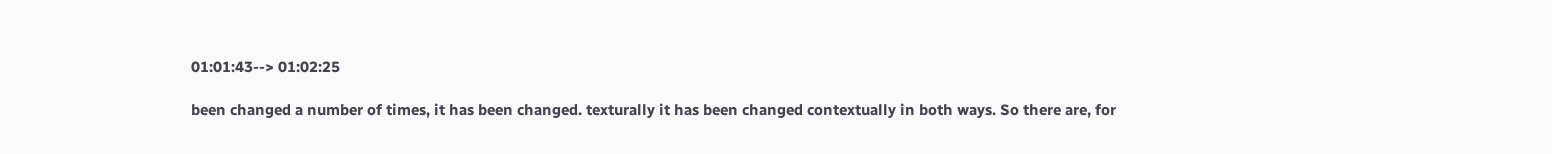01:01:43--> 01:02:25

been changed a number of times, it has been changed. texturally it has been changed contextually in both ways. So there are, for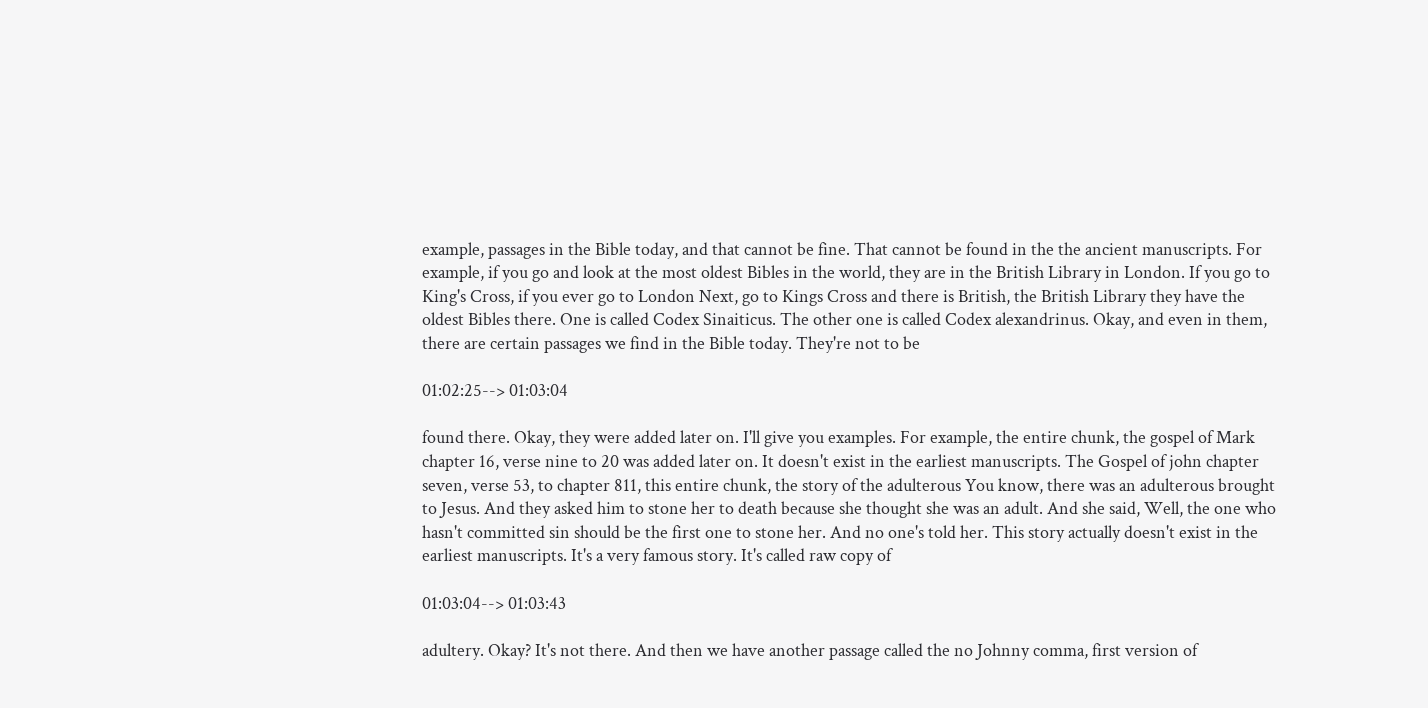example, passages in the Bible today, and that cannot be fine. That cannot be found in the the ancient manuscripts. For example, if you go and look at the most oldest Bibles in the world, they are in the British Library in London. If you go to King's Cross, if you ever go to London Next, go to Kings Cross and there is British, the British Library they have the oldest Bibles there. One is called Codex Sinaiticus. The other one is called Codex alexandrinus. Okay, and even in them, there are certain passages we find in the Bible today. They're not to be

01:02:25--> 01:03:04

found there. Okay, they were added later on. I'll give you examples. For example, the entire chunk, the gospel of Mark chapter 16, verse nine to 20 was added later on. It doesn't exist in the earliest manuscripts. The Gospel of john chapter seven, verse 53, to chapter 811, this entire chunk, the story of the adulterous You know, there was an adulterous brought to Jesus. And they asked him to stone her to death because she thought she was an adult. And she said, Well, the one who hasn't committed sin should be the first one to stone her. And no one's told her. This story actually doesn't exist in the earliest manuscripts. It's a very famous story. It's called raw copy of

01:03:04--> 01:03:43

adultery. Okay? It's not there. And then we have another passage called the no Johnny comma, first version of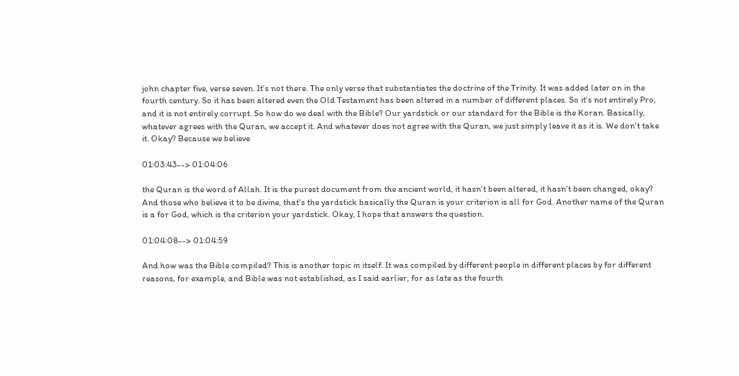john chapter five, verse seven. It's not there. The only verse that substantiates the doctrine of the Trinity. It was added later on in the fourth century. So it has been altered even the Old Testament has been altered in a number of different places. So it's not entirely Pro, and it is not entirely corrupt. So how do we deal with the Bible? Our yardstick or our standard for the Bible is the Koran. Basically, whatever agrees with the Quran, we accept it. And whatever does not agree with the Quran, we just simply leave it as it is. We don't take it. Okay? Because we believe

01:03:43--> 01:04:06

the Quran is the word of Allah. It is the purest document from the ancient world, it hasn't been altered, it hasn't been changed, okay? And those who believe it to be divine, that's the yardstick basically the Quran is your criterion is all for God. Another name of the Quran is a for God, which is the criterion your yardstick. Okay, I hope that answers the question.

01:04:08--> 01:04:59

And how was the Bible compiled? This is another topic in itself. It was compiled by different people in different places by for different reasons, for example, and Bible was not established, as I said earlier, for as late as the fourth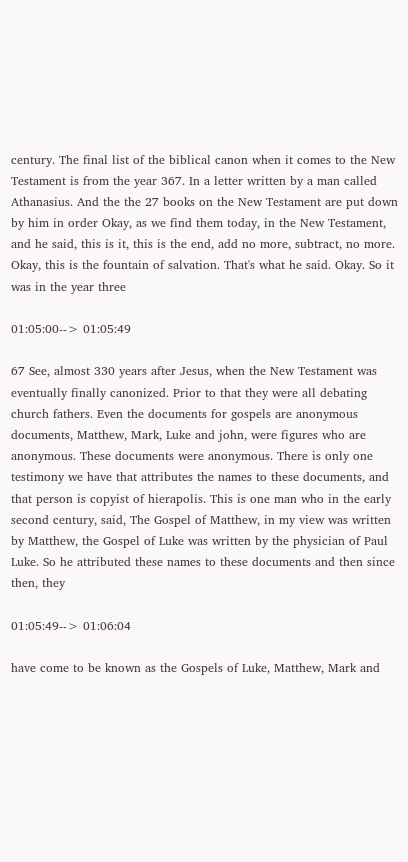century. The final list of the biblical canon when it comes to the New Testament is from the year 367. In a letter written by a man called Athanasius. And the the 27 books on the New Testament are put down by him in order Okay, as we find them today, in the New Testament, and he said, this is it, this is the end, add no more, subtract, no more. Okay, this is the fountain of salvation. That's what he said. Okay. So it was in the year three

01:05:00--> 01:05:49

67 See, almost 330 years after Jesus, when the New Testament was eventually finally canonized. Prior to that they were all debating church fathers. Even the documents for gospels are anonymous documents, Matthew, Mark, Luke and john, were figures who are anonymous. These documents were anonymous. There is only one testimony we have that attributes the names to these documents, and that person is copyist of hierapolis. This is one man who in the early second century, said, The Gospel of Matthew, in my view was written by Matthew, the Gospel of Luke was written by the physician of Paul Luke. So he attributed these names to these documents and then since then, they

01:05:49--> 01:06:04

have come to be known as the Gospels of Luke, Matthew, Mark and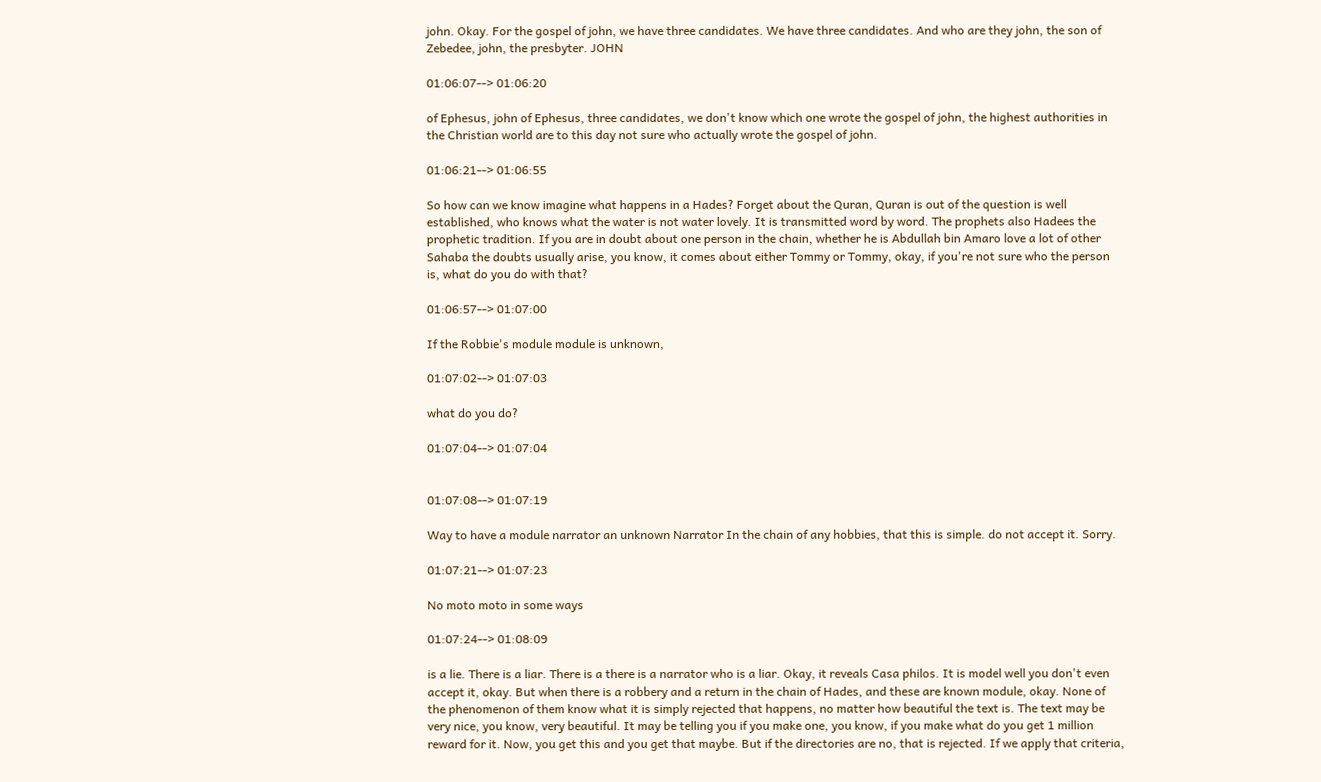john. Okay. For the gospel of john, we have three candidates. We have three candidates. And who are they john, the son of Zebedee, john, the presbyter. JOHN

01:06:07--> 01:06:20

of Ephesus, john of Ephesus, three candidates, we don't know which one wrote the gospel of john, the highest authorities in the Christian world are to this day not sure who actually wrote the gospel of john.

01:06:21--> 01:06:55

So how can we know imagine what happens in a Hades? Forget about the Quran, Quran is out of the question is well established, who knows what the water is not water lovely. It is transmitted word by word. The prophets also Hadees the prophetic tradition. If you are in doubt about one person in the chain, whether he is Abdullah bin Amaro love a lot of other Sahaba the doubts usually arise, you know, it comes about either Tommy or Tommy, okay, if you're not sure who the person is, what do you do with that?

01:06:57--> 01:07:00

If the Robbie's module module is unknown,

01:07:02--> 01:07:03

what do you do?

01:07:04--> 01:07:04


01:07:08--> 01:07:19

Way to have a module narrator an unknown Narrator In the chain of any hobbies, that this is simple. do not accept it. Sorry.

01:07:21--> 01:07:23

No moto moto in some ways

01:07:24--> 01:08:09

is a lie. There is a liar. There is a there is a narrator who is a liar. Okay, it reveals Casa philos. It is model well you don't even accept it, okay. But when there is a robbery and a return in the chain of Hades, and these are known module, okay. None of the phenomenon of them know what it is simply rejected that happens, no matter how beautiful the text is. The text may be very nice, you know, very beautiful. It may be telling you if you make one, you know, if you make what do you get 1 million reward for it. Now, you get this and you get that maybe. But if the directories are no, that is rejected. If we apply that criteria,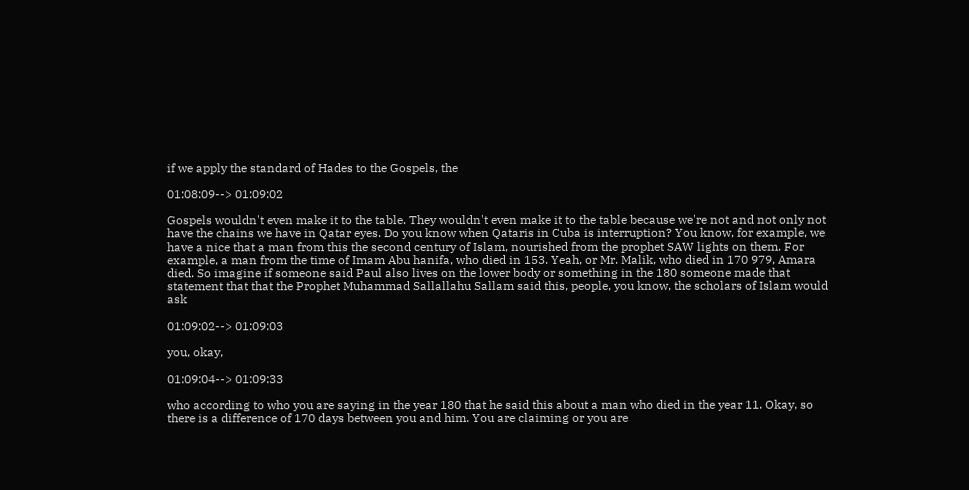if we apply the standard of Hades to the Gospels, the

01:08:09--> 01:09:02

Gospels wouldn't even make it to the table. They wouldn't even make it to the table because we're not and not only not have the chains we have in Qatar eyes. Do you know when Qataris in Cuba is interruption? You know, for example, we have a nice that a man from this the second century of Islam, nourished from the prophet SAW lights on them. For example, a man from the time of Imam Abu hanifa, who died in 153. Yeah, or Mr. Malik, who died in 170 979, Amara died. So imagine if someone said Paul also lives on the lower body or something in the 180 someone made that statement that that the Prophet Muhammad Sallallahu Sallam said this, people, you know, the scholars of Islam would ask

01:09:02--> 01:09:03

you, okay,

01:09:04--> 01:09:33

who according to who you are saying in the year 180 that he said this about a man who died in the year 11. Okay, so there is a difference of 170 days between you and him. You are claiming or you are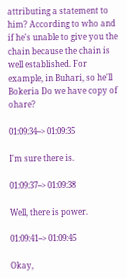attributing a statement to him? According to who and if he's unable to give you the chain because the chain is well established. For example, in Buhari, so he'll Bokeria Do we have copy of ohare?

01:09:34--> 01:09:35

I'm sure there is.

01:09:37--> 01:09:38

Well, there is power.

01:09:41--> 01:09:45

Okay,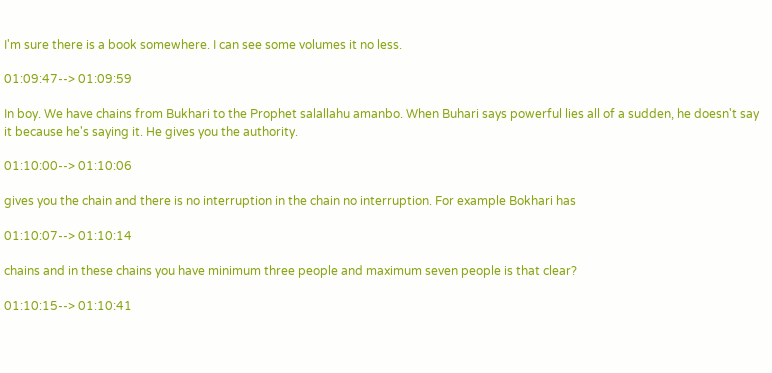I'm sure there is a book somewhere. I can see some volumes it no less.

01:09:47--> 01:09:59

In boy. We have chains from Bukhari to the Prophet salallahu amanbo. When Buhari says powerful lies all of a sudden, he doesn't say it because he's saying it. He gives you the authority.

01:10:00--> 01:10:06

gives you the chain and there is no interruption in the chain no interruption. For example Bokhari has

01:10:07--> 01:10:14

chains and in these chains you have minimum three people and maximum seven people is that clear?

01:10:15--> 01:10:41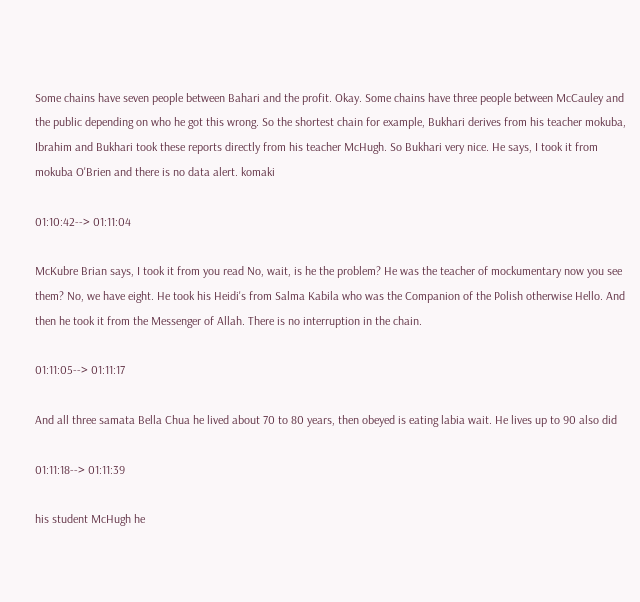Some chains have seven people between Bahari and the profit. Okay. Some chains have three people between McCauley and the public depending on who he got this wrong. So the shortest chain for example, Bukhari derives from his teacher mokuba, Ibrahim and Bukhari took these reports directly from his teacher McHugh. So Bukhari very nice. He says, I took it from mokuba O'Brien and there is no data alert. komaki

01:10:42--> 01:11:04

McKubre Brian says, I took it from you read No, wait, is he the problem? He was the teacher of mockumentary now you see them? No, we have eight. He took his Heidi's from Salma Kabila who was the Companion of the Polish otherwise Hello. And then he took it from the Messenger of Allah. There is no interruption in the chain.

01:11:05--> 01:11:17

And all three samata Bella Chua he lived about 70 to 80 years, then obeyed is eating labia wait. He lives up to 90 also did

01:11:18--> 01:11:39

his student McHugh he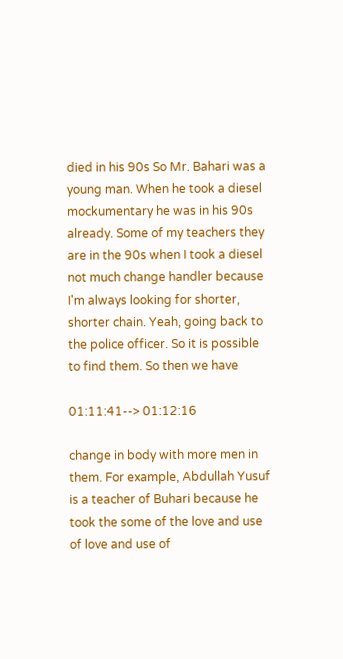died in his 90s So Mr. Bahari was a young man. When he took a diesel mockumentary he was in his 90s already. Some of my teachers they are in the 90s when I took a diesel not much change handler because I'm always looking for shorter, shorter chain. Yeah, going back to the police officer. So it is possible to find them. So then we have

01:11:41--> 01:12:16

change in body with more men in them. For example, Abdullah Yusuf is a teacher of Buhari because he took the some of the love and use of love and use of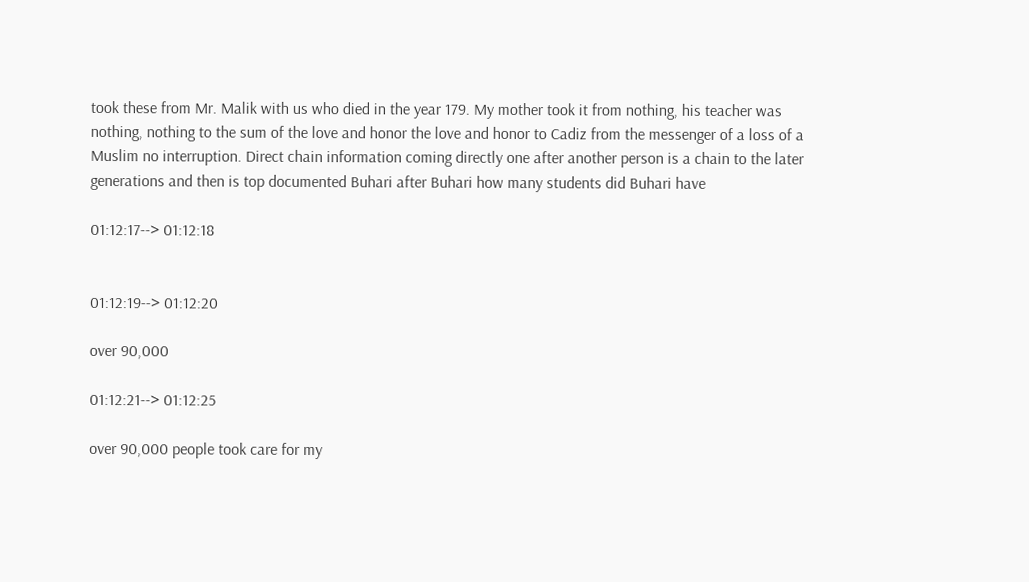took these from Mr. Malik with us who died in the year 179. My mother took it from nothing, his teacher was nothing, nothing to the sum of the love and honor the love and honor to Cadiz from the messenger of a loss of a Muslim no interruption. Direct chain information coming directly one after another person is a chain to the later generations and then is top documented Buhari after Buhari how many students did Buhari have

01:12:17--> 01:12:18


01:12:19--> 01:12:20

over 90,000

01:12:21--> 01:12:25

over 90,000 people took care for my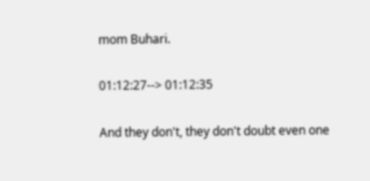mom Buhari.

01:12:27--> 01:12:35

And they don't, they don't doubt even one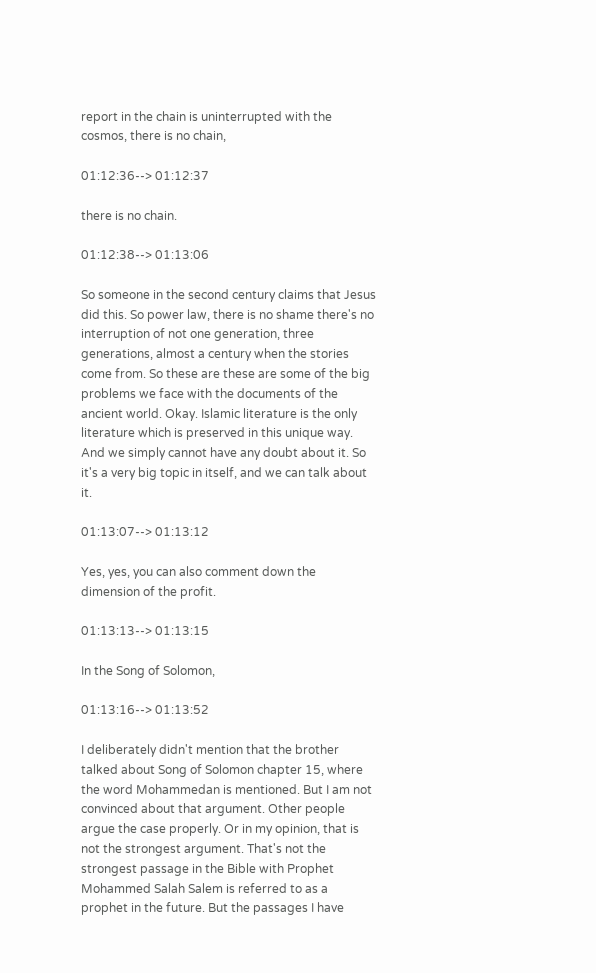report in the chain is uninterrupted with the cosmos, there is no chain,

01:12:36--> 01:12:37

there is no chain.

01:12:38--> 01:13:06

So someone in the second century claims that Jesus did this. So power law, there is no shame there's no interruption of not one generation, three generations, almost a century when the stories come from. So these are these are some of the big problems we face with the documents of the ancient world. Okay. Islamic literature is the only literature which is preserved in this unique way. And we simply cannot have any doubt about it. So it's a very big topic in itself, and we can talk about it.

01:13:07--> 01:13:12

Yes, yes, you can also comment down the dimension of the profit.

01:13:13--> 01:13:15

In the Song of Solomon,

01:13:16--> 01:13:52

I deliberately didn't mention that the brother talked about Song of Solomon chapter 15, where the word Mohammedan is mentioned. But I am not convinced about that argument. Other people argue the case properly. Or in my opinion, that is not the strongest argument. That's not the strongest passage in the Bible with Prophet Mohammed Salah Salem is referred to as a prophet in the future. But the passages I have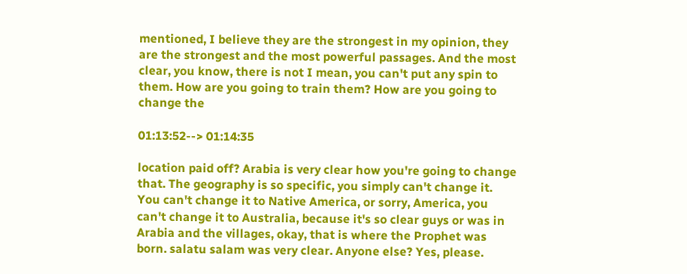mentioned, I believe they are the strongest in my opinion, they are the strongest and the most powerful passages. And the most clear, you know, there is not I mean, you can't put any spin to them. How are you going to train them? How are you going to change the

01:13:52--> 01:14:35

location paid off? Arabia is very clear how you're going to change that. The geography is so specific, you simply can't change it. You can't change it to Native America, or sorry, America, you can't change it to Australia, because it's so clear guys or was in Arabia and the villages, okay, that is where the Prophet was born. salatu salam was very clear. Anyone else? Yes, please.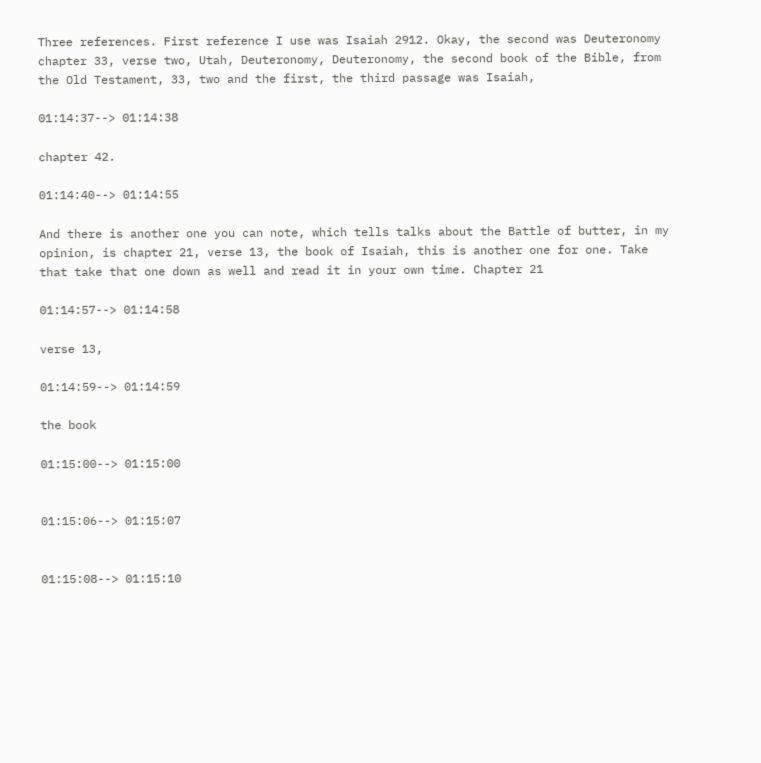Three references. First reference I use was Isaiah 2912. Okay, the second was Deuteronomy chapter 33, verse two, Utah, Deuteronomy, Deuteronomy, the second book of the Bible, from the Old Testament, 33, two and the first, the third passage was Isaiah,

01:14:37--> 01:14:38

chapter 42.

01:14:40--> 01:14:55

And there is another one you can note, which tells talks about the Battle of butter, in my opinion, is chapter 21, verse 13, the book of Isaiah, this is another one for one. Take that take that one down as well and read it in your own time. Chapter 21

01:14:57--> 01:14:58

verse 13,

01:14:59--> 01:14:59

the book

01:15:00--> 01:15:00


01:15:06--> 01:15:07


01:15:08--> 01:15:10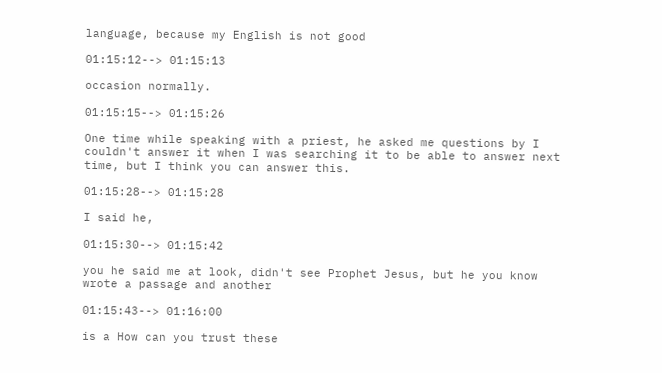language, because my English is not good

01:15:12--> 01:15:13

occasion normally.

01:15:15--> 01:15:26

One time while speaking with a priest, he asked me questions by I couldn't answer it when I was searching it to be able to answer next time, but I think you can answer this.

01:15:28--> 01:15:28

I said he,

01:15:30--> 01:15:42

you he said me at look, didn't see Prophet Jesus, but he you know wrote a passage and another

01:15:43--> 01:16:00

is a How can you trust these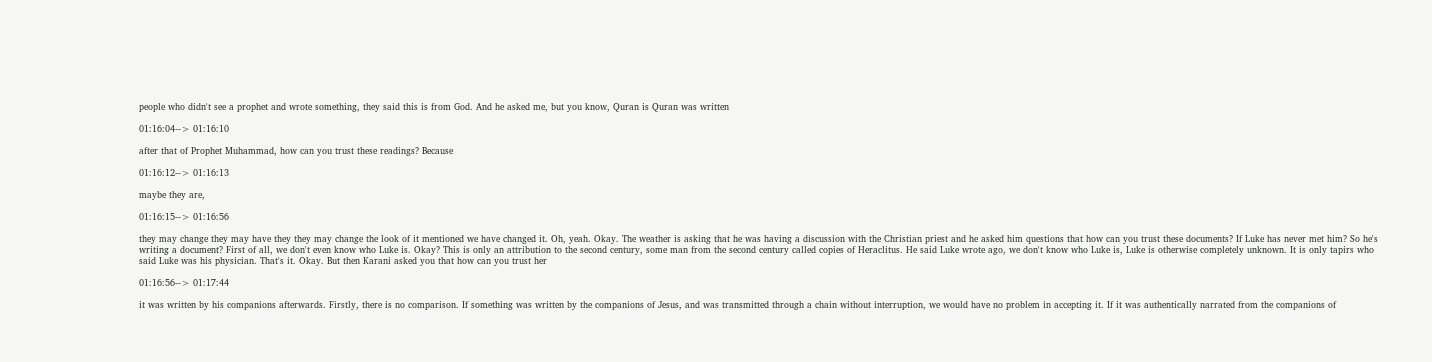people who didn't see a prophet and wrote something, they said this is from God. And he asked me, but you know, Quran is Quran was written

01:16:04--> 01:16:10

after that of Prophet Muhammad, how can you trust these readings? Because

01:16:12--> 01:16:13

maybe they are,

01:16:15--> 01:16:56

they may change they may have they they may change the look of it mentioned we have changed it. Oh, yeah. Okay. The weather is asking that he was having a discussion with the Christian priest and he asked him questions that how can you trust these documents? If Luke has never met him? So he's writing a document? First of all, we don't even know who Luke is. Okay? This is only an attribution to the second century, some man from the second century called copies of Heraclitus. He said Luke wrote ago, we don't know who Luke is, Luke is otherwise completely unknown. It is only tapirs who said Luke was his physician. That's it. Okay. But then Karani asked you that how can you trust her

01:16:56--> 01:17:44

it was written by his companions afterwards. Firstly, there is no comparison. If something was written by the companions of Jesus, and was transmitted through a chain without interruption, we would have no problem in accepting it. If it was authentically narrated from the companions of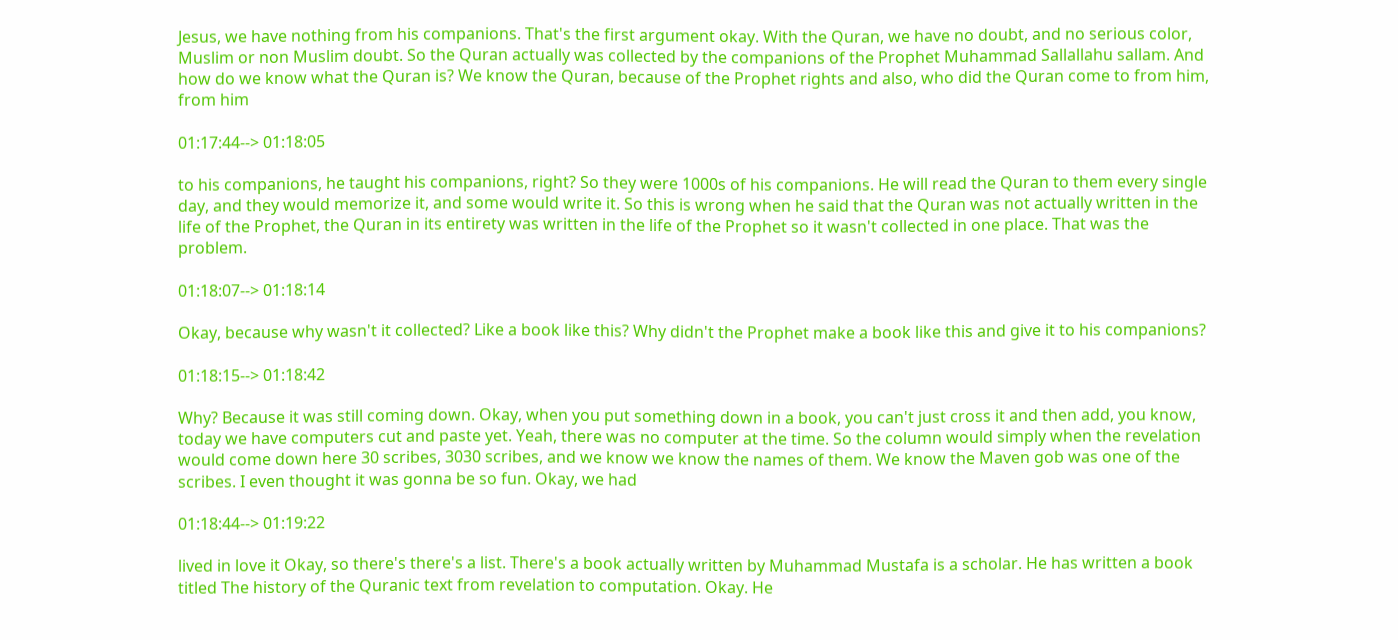Jesus, we have nothing from his companions. That's the first argument okay. With the Quran, we have no doubt, and no serious color, Muslim or non Muslim doubt. So the Quran actually was collected by the companions of the Prophet Muhammad Sallallahu sallam. And how do we know what the Quran is? We know the Quran, because of the Prophet rights and also, who did the Quran come to from him, from him

01:17:44--> 01:18:05

to his companions, he taught his companions, right? So they were 1000s of his companions. He will read the Quran to them every single day, and they would memorize it, and some would write it. So this is wrong when he said that the Quran was not actually written in the life of the Prophet, the Quran in its entirety was written in the life of the Prophet so it wasn't collected in one place. That was the problem.

01:18:07--> 01:18:14

Okay, because why wasn't it collected? Like a book like this? Why didn't the Prophet make a book like this and give it to his companions?

01:18:15--> 01:18:42

Why? Because it was still coming down. Okay, when you put something down in a book, you can't just cross it and then add, you know, today we have computers cut and paste yet. Yeah, there was no computer at the time. So the column would simply when the revelation would come down here 30 scribes, 3030 scribes, and we know we know the names of them. We know the Maven gob was one of the scribes. I even thought it was gonna be so fun. Okay, we had

01:18:44--> 01:19:22

lived in love it Okay, so there's there's a list. There's a book actually written by Muhammad Mustafa is a scholar. He has written a book titled The history of the Quranic text from revelation to computation. Okay. He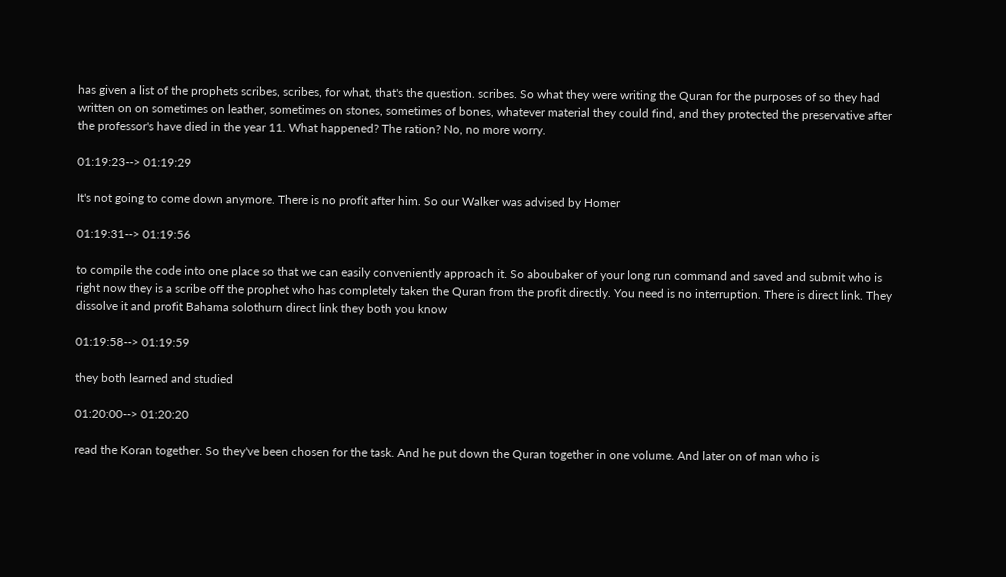has given a list of the prophets scribes, scribes, for what, that's the question. scribes. So what they were writing the Quran for the purposes of so they had written on on sometimes on leather, sometimes on stones, sometimes of bones, whatever material they could find, and they protected the preservative after the professor's have died in the year 11. What happened? The ration? No, no more worry.

01:19:23--> 01:19:29

It's not going to come down anymore. There is no profit after him. So our Walker was advised by Homer

01:19:31--> 01:19:56

to compile the code into one place so that we can easily conveniently approach it. So aboubaker of your long run command and saved and submit who is right now they is a scribe off the prophet who has completely taken the Quran from the profit directly. You need is no interruption. There is direct link. They dissolve it and profit Bahama solothurn direct link they both you know

01:19:58--> 01:19:59

they both learned and studied

01:20:00--> 01:20:20

read the Koran together. So they've been chosen for the task. And he put down the Quran together in one volume. And later on of man who is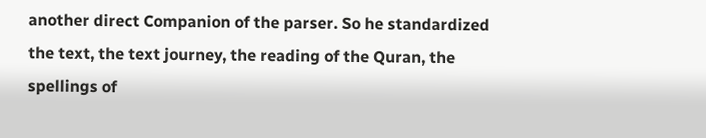another direct Companion of the parser. So he standardized the text, the text journey, the reading of the Quran, the spellings of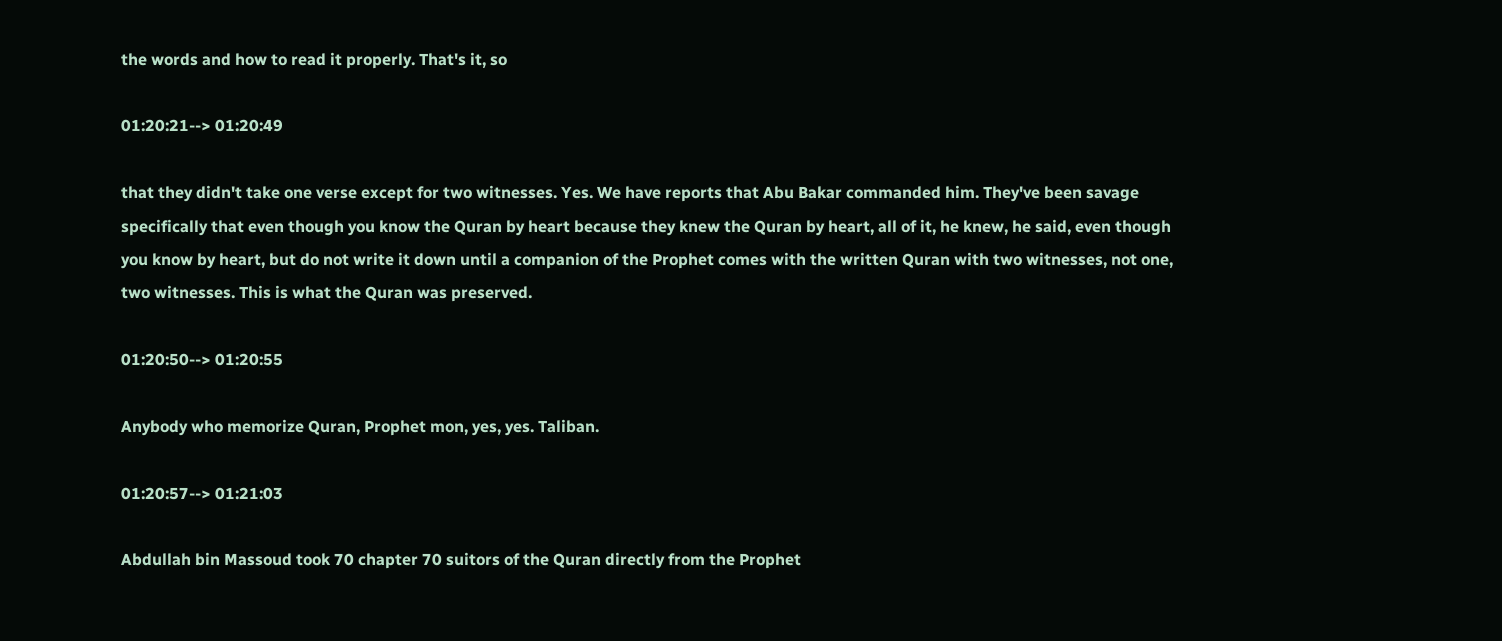the words and how to read it properly. That's it, so

01:20:21--> 01:20:49

that they didn't take one verse except for two witnesses. Yes. We have reports that Abu Bakar commanded him. They've been savage specifically that even though you know the Quran by heart because they knew the Quran by heart, all of it, he knew, he said, even though you know by heart, but do not write it down until a companion of the Prophet comes with the written Quran with two witnesses, not one, two witnesses. This is what the Quran was preserved.

01:20:50--> 01:20:55

Anybody who memorize Quran, Prophet mon, yes, yes. Taliban.

01:20:57--> 01:21:03

Abdullah bin Massoud took 70 chapter 70 suitors of the Quran directly from the Prophet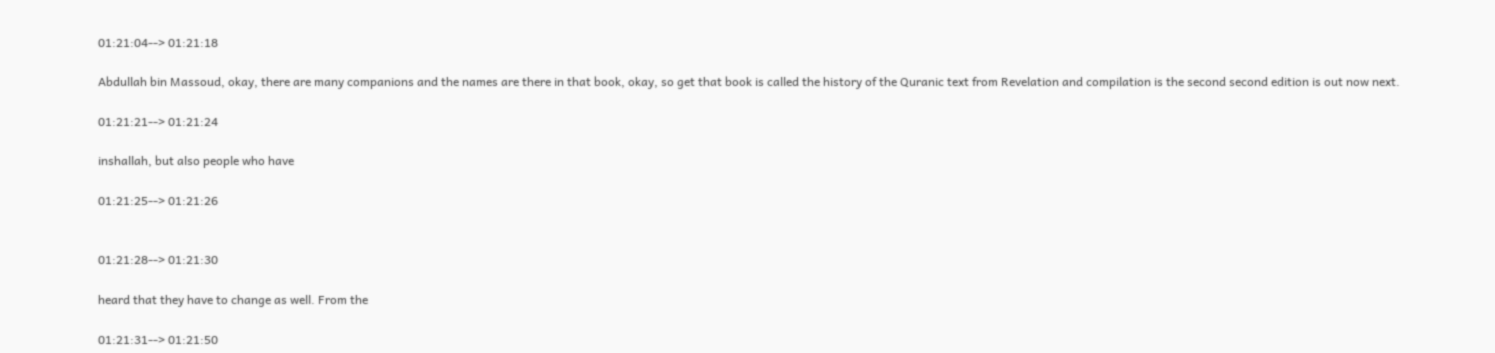01:21:04--> 01:21:18

Abdullah bin Massoud, okay, there are many companions and the names are there in that book, okay, so get that book is called the history of the Quranic text from Revelation and compilation is the second second edition is out now next.

01:21:21--> 01:21:24

inshallah, but also people who have

01:21:25--> 01:21:26


01:21:28--> 01:21:30

heard that they have to change as well. From the

01:21:31--> 01:21:50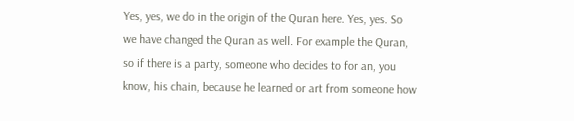Yes, yes, we do in the origin of the Quran here. Yes, yes. So we have changed the Quran as well. For example the Quran, so if there is a party, someone who decides to for an, you know, his chain, because he learned or art from someone how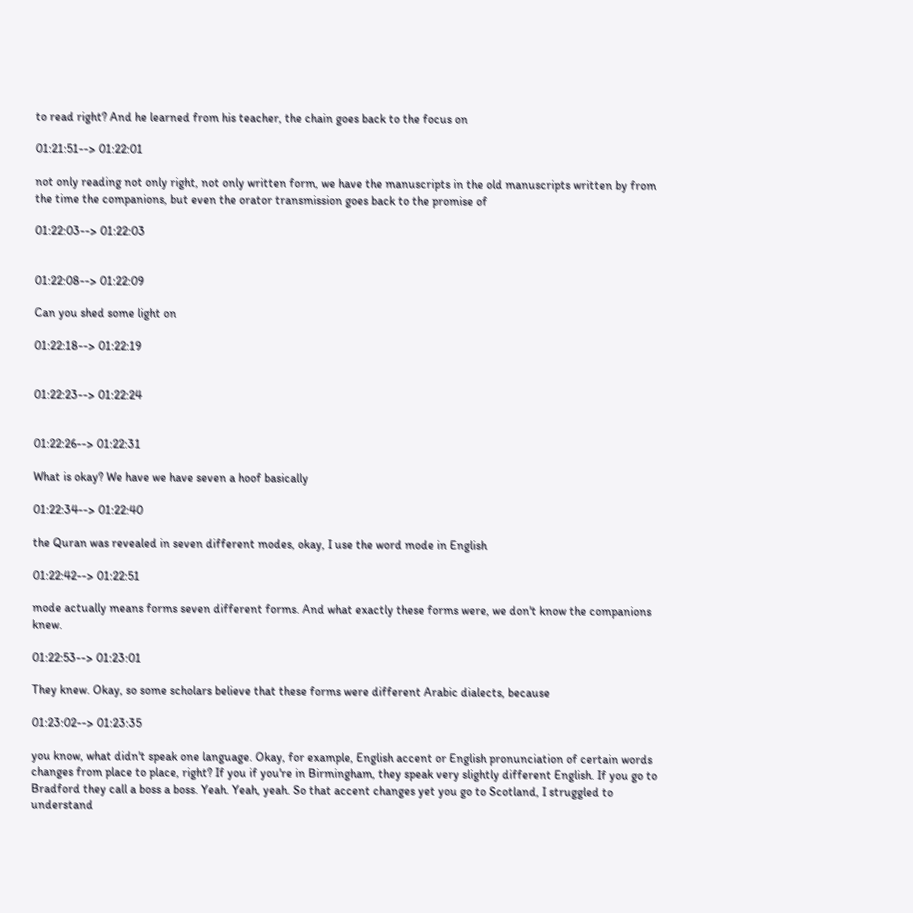to read right? And he learned from his teacher, the chain goes back to the focus on

01:21:51--> 01:22:01

not only reading not only right, not only written form, we have the manuscripts in the old manuscripts written by from the time the companions, but even the orator transmission goes back to the promise of

01:22:03--> 01:22:03


01:22:08--> 01:22:09

Can you shed some light on

01:22:18--> 01:22:19


01:22:23--> 01:22:24


01:22:26--> 01:22:31

What is okay? We have we have seven a hoof basically

01:22:34--> 01:22:40

the Quran was revealed in seven different modes, okay, I use the word mode in English

01:22:42--> 01:22:51

mode actually means forms seven different forms. And what exactly these forms were, we don't know the companions knew.

01:22:53--> 01:23:01

They knew. Okay, so some scholars believe that these forms were different Arabic dialects, because

01:23:02--> 01:23:35

you know, what didn't speak one language. Okay, for example, English accent or English pronunciation of certain words changes from place to place, right? If you if you're in Birmingham, they speak very slightly different English. If you go to Bradford they call a boss a boss. Yeah. Yeah, yeah. So that accent changes yet you go to Scotland, I struggled to understand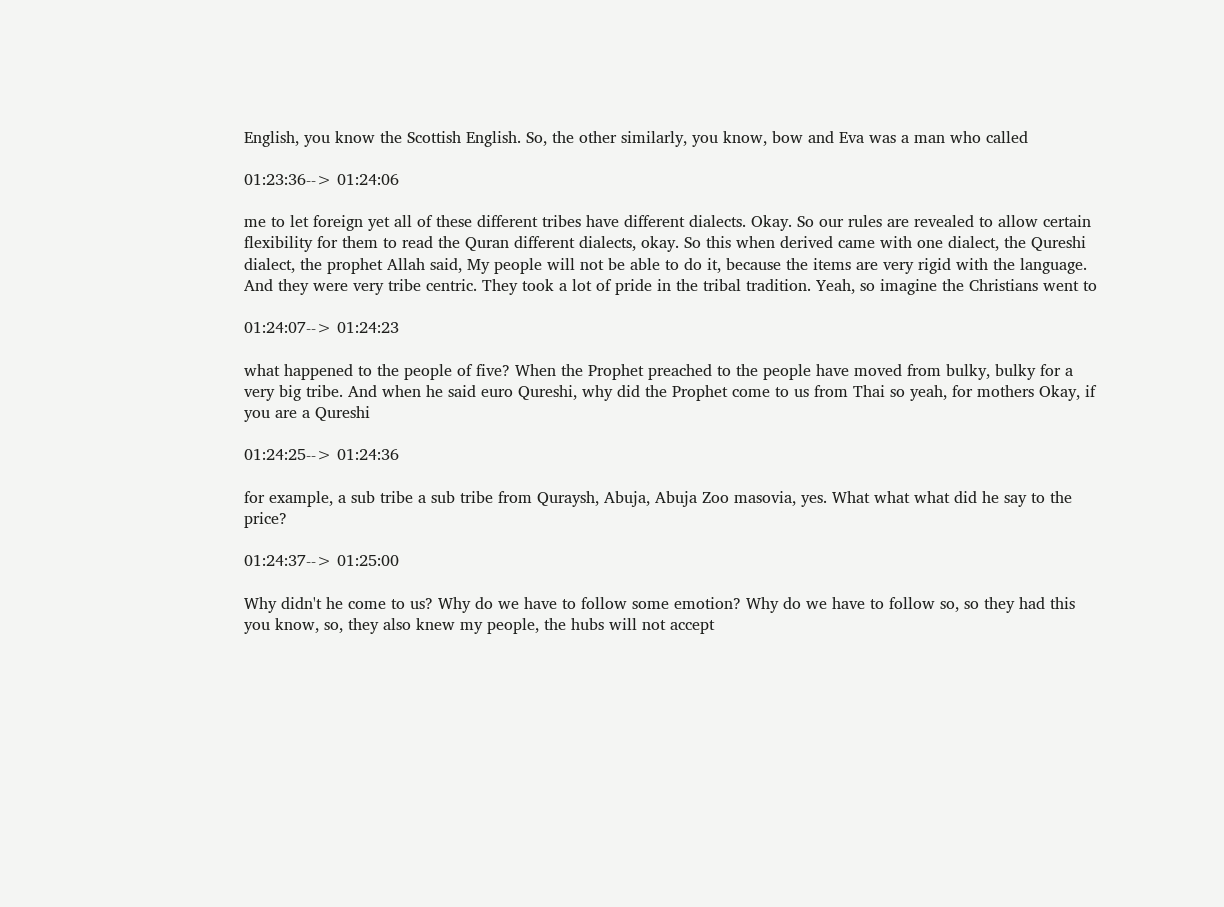English, you know the Scottish English. So, the other similarly, you know, bow and Eva was a man who called

01:23:36--> 01:24:06

me to let foreign yet all of these different tribes have different dialects. Okay. So our rules are revealed to allow certain flexibility for them to read the Quran different dialects, okay. So this when derived came with one dialect, the Qureshi dialect, the prophet Allah said, My people will not be able to do it, because the items are very rigid with the language. And they were very tribe centric. They took a lot of pride in the tribal tradition. Yeah, so imagine the Christians went to

01:24:07--> 01:24:23

what happened to the people of five? When the Prophet preached to the people have moved from bulky, bulky for a very big tribe. And when he said euro Qureshi, why did the Prophet come to us from Thai so yeah, for mothers Okay, if you are a Qureshi

01:24:25--> 01:24:36

for example, a sub tribe a sub tribe from Quraysh, Abuja, Abuja Zoo masovia, yes. What what what did he say to the price?

01:24:37--> 01:25:00

Why didn't he come to us? Why do we have to follow some emotion? Why do we have to follow so, so they had this you know, so, they also knew my people, the hubs will not accept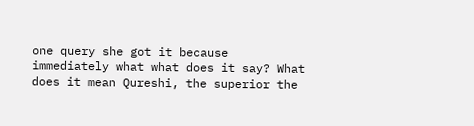one query she got it because immediately what what does it say? What does it mean Qureshi, the superior the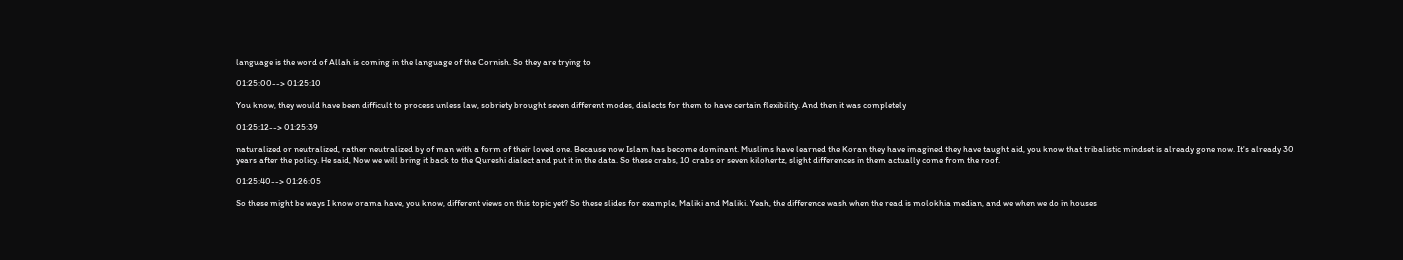language is the word of Allah is coming in the language of the Cornish. So they are trying to

01:25:00--> 01:25:10

You know, they would have been difficult to process unless law, sobriety brought seven different modes, dialects for them to have certain flexibility. And then it was completely

01:25:12--> 01:25:39

naturalized or neutralized, rather neutralized by of man with a form of their loved one. Because now Islam has become dominant. Muslims have learned the Koran they have imagined they have taught aid, you know that tribalistic mindset is already gone now. It's already 30 years after the policy. He said, Now we will bring it back to the Qureshi dialect and put it in the data. So these crabs, 10 crabs or seven kilohertz, slight differences in them actually come from the roof.

01:25:40--> 01:26:05

So these might be ways I know orama have, you know, different views on this topic yet? So these slides for example, Maliki and Maliki. Yeah, the difference wash when the read is molokhia median, and we when we do in houses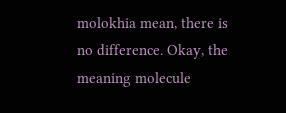molokhia mean, there is no difference. Okay, the meaning molecule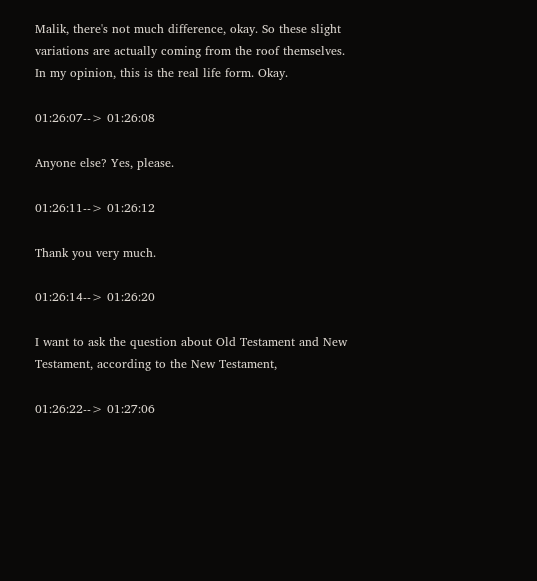Malik, there's not much difference, okay. So these slight variations are actually coming from the roof themselves. In my opinion, this is the real life form. Okay.

01:26:07--> 01:26:08

Anyone else? Yes, please.

01:26:11--> 01:26:12

Thank you very much.

01:26:14--> 01:26:20

I want to ask the question about Old Testament and New Testament, according to the New Testament,

01:26:22--> 01:27:06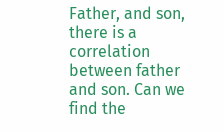Father, and son, there is a correlation between father and son. Can we find the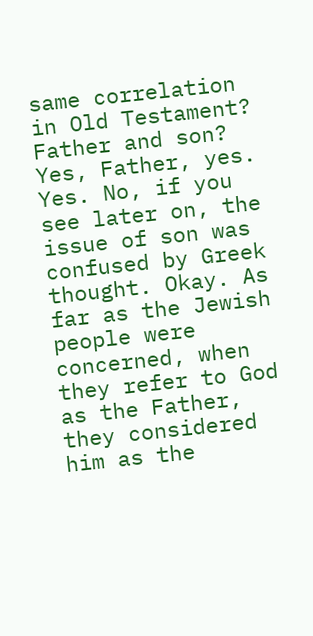same correlation in Old Testament? Father and son? Yes, Father, yes. Yes. No, if you see later on, the issue of son was confused by Greek thought. Okay. As far as the Jewish people were concerned, when they refer to God as the Father, they considered him as the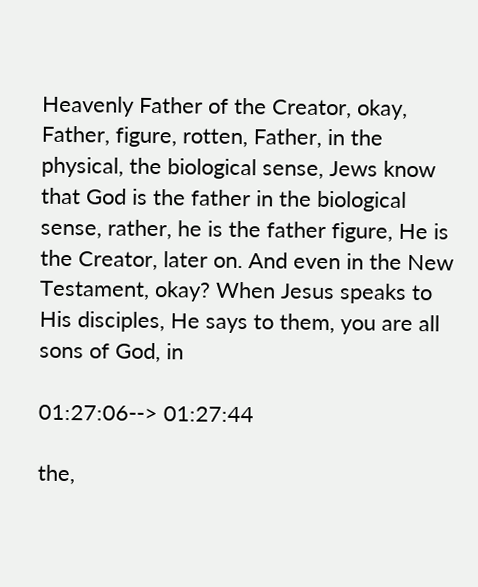Heavenly Father of the Creator, okay, Father, figure, rotten, Father, in the physical, the biological sense, Jews know that God is the father in the biological sense, rather, he is the father figure, He is the Creator, later on. And even in the New Testament, okay? When Jesus speaks to His disciples, He says to them, you are all sons of God, in

01:27:06--> 01:27:44

the,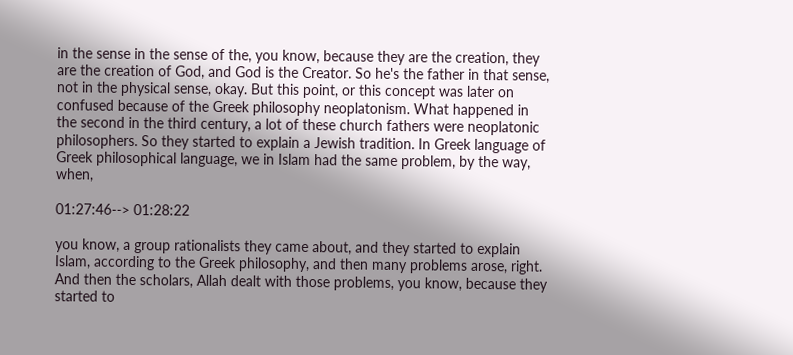in the sense in the sense of the, you know, because they are the creation, they are the creation of God, and God is the Creator. So he's the father in that sense, not in the physical sense, okay. But this point, or this concept was later on confused because of the Greek philosophy neoplatonism. What happened in the second in the third century, a lot of these church fathers were neoplatonic philosophers. So they started to explain a Jewish tradition. In Greek language of Greek philosophical language, we in Islam had the same problem, by the way, when,

01:27:46--> 01:28:22

you know, a group rationalists they came about, and they started to explain Islam, according to the Greek philosophy, and then many problems arose, right. And then the scholars, Allah dealt with those problems, you know, because they started to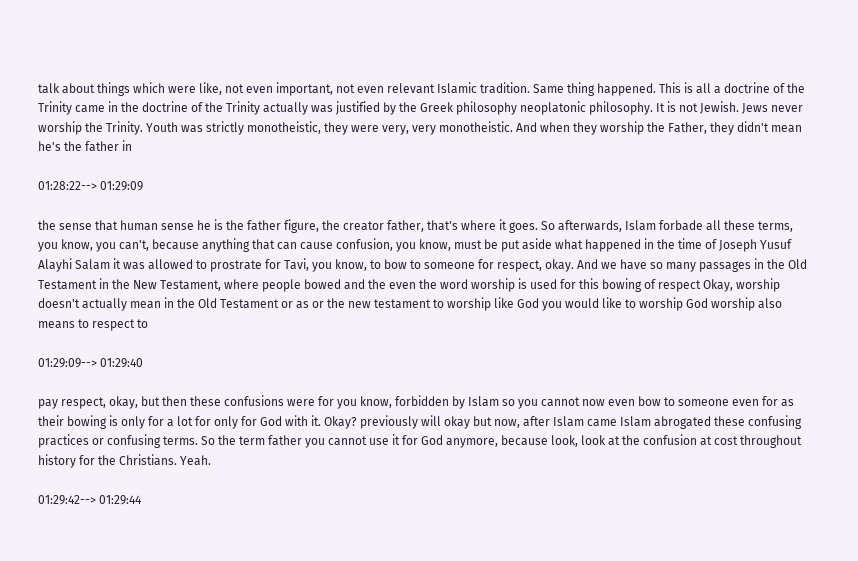talk about things which were like, not even important, not even relevant Islamic tradition. Same thing happened. This is all a doctrine of the Trinity came in the doctrine of the Trinity actually was justified by the Greek philosophy neoplatonic philosophy. It is not Jewish. Jews never worship the Trinity. Youth was strictly monotheistic, they were very, very monotheistic. And when they worship the Father, they didn't mean he's the father in

01:28:22--> 01:29:09

the sense that human sense he is the father figure, the creator father, that's where it goes. So afterwards, Islam forbade all these terms, you know, you can't, because anything that can cause confusion, you know, must be put aside what happened in the time of Joseph Yusuf Alayhi Salam it was allowed to prostrate for Tavi, you know, to bow to someone for respect, okay. And we have so many passages in the Old Testament in the New Testament, where people bowed and the even the word worship is used for this bowing of respect Okay, worship doesn't actually mean in the Old Testament or as or the new testament to worship like God you would like to worship God worship also means to respect to

01:29:09--> 01:29:40

pay respect, okay, but then these confusions were for you know, forbidden by Islam so you cannot now even bow to someone even for as their bowing is only for a lot for only for God with it. Okay? previously will okay but now, after Islam came Islam abrogated these confusing practices or confusing terms. So the term father you cannot use it for God anymore, because look, look at the confusion at cost throughout history for the Christians. Yeah.

01:29:42--> 01:29:44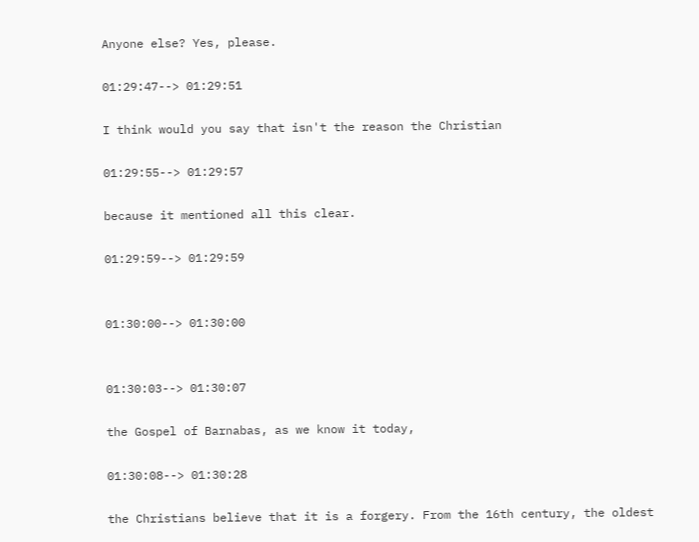Anyone else? Yes, please.

01:29:47--> 01:29:51

I think would you say that isn't the reason the Christian

01:29:55--> 01:29:57

because it mentioned all this clear.

01:29:59--> 01:29:59


01:30:00--> 01:30:00


01:30:03--> 01:30:07

the Gospel of Barnabas, as we know it today,

01:30:08--> 01:30:28

the Christians believe that it is a forgery. From the 16th century, the oldest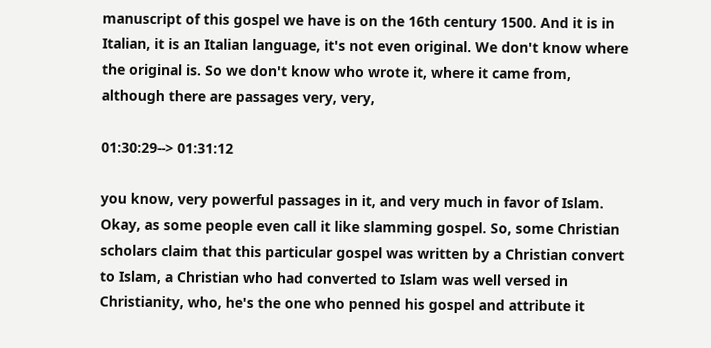manuscript of this gospel we have is on the 16th century 1500. And it is in Italian, it is an Italian language, it's not even original. We don't know where the original is. So we don't know who wrote it, where it came from, although there are passages very, very,

01:30:29--> 01:31:12

you know, very powerful passages in it, and very much in favor of Islam. Okay, as some people even call it like slamming gospel. So, some Christian scholars claim that this particular gospel was written by a Christian convert to Islam, a Christian who had converted to Islam was well versed in Christianity, who, he's the one who penned his gospel and attribute it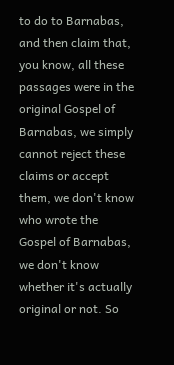to do to Barnabas, and then claim that, you know, all these passages were in the original Gospel of Barnabas, we simply cannot reject these claims or accept them, we don't know who wrote the Gospel of Barnabas, we don't know whether it's actually original or not. So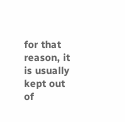for that reason, it is usually kept out of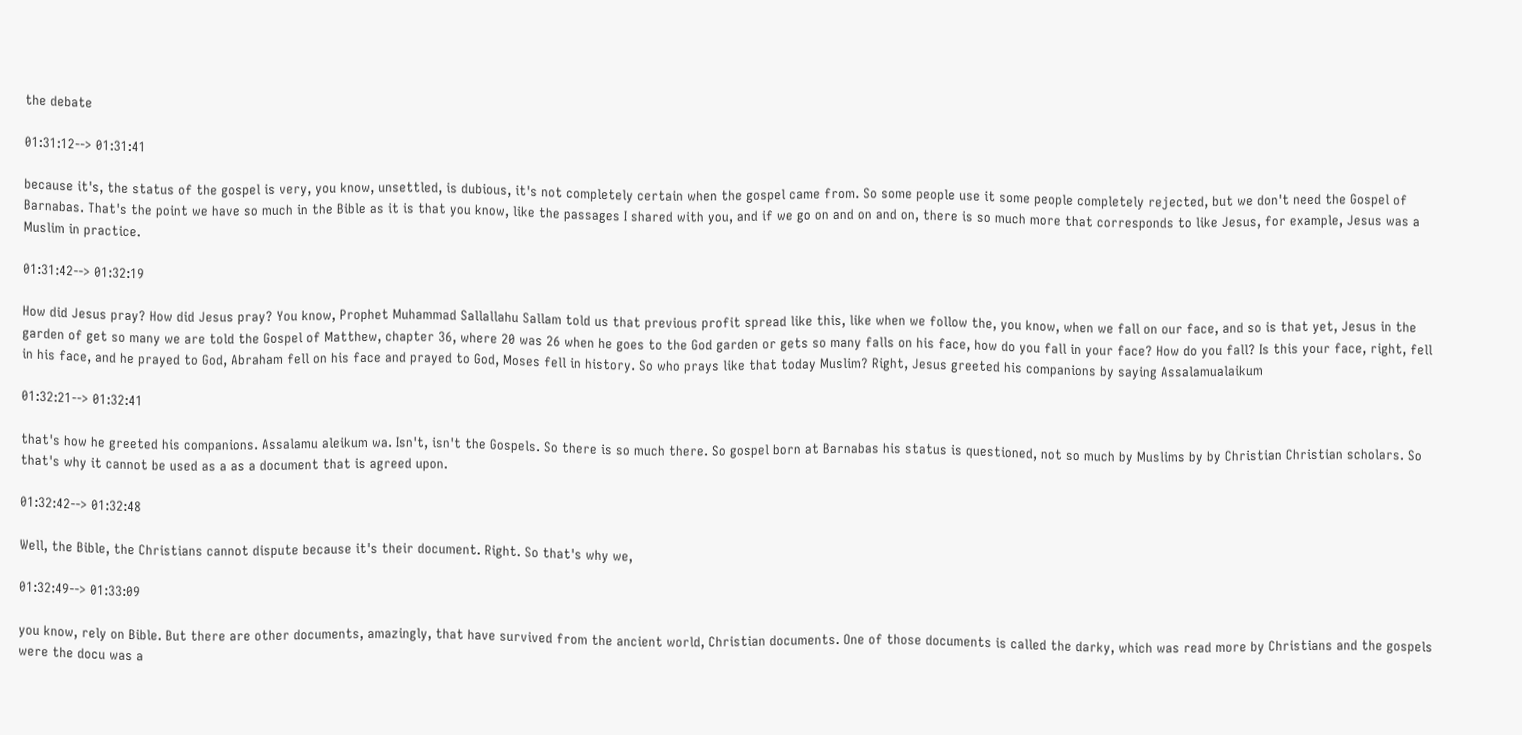the debate

01:31:12--> 01:31:41

because it's, the status of the gospel is very, you know, unsettled, is dubious, it's not completely certain when the gospel came from. So some people use it some people completely rejected, but we don't need the Gospel of Barnabas. That's the point we have so much in the Bible as it is that you know, like the passages I shared with you, and if we go on and on and on, there is so much more that corresponds to like Jesus, for example, Jesus was a Muslim in practice.

01:31:42--> 01:32:19

How did Jesus pray? How did Jesus pray? You know, Prophet Muhammad Sallallahu Sallam told us that previous profit spread like this, like when we follow the, you know, when we fall on our face, and so is that yet, Jesus in the garden of get so many we are told the Gospel of Matthew, chapter 36, where 20 was 26 when he goes to the God garden or gets so many falls on his face, how do you fall in your face? How do you fall? Is this your face, right, fell in his face, and he prayed to God, Abraham fell on his face and prayed to God, Moses fell in history. So who prays like that today Muslim? Right, Jesus greeted his companions by saying Assalamualaikum

01:32:21--> 01:32:41

that's how he greeted his companions. Assalamu aleikum wa. Isn't, isn't the Gospels. So there is so much there. So gospel born at Barnabas his status is questioned, not so much by Muslims by by Christian Christian scholars. So that's why it cannot be used as a as a document that is agreed upon.

01:32:42--> 01:32:48

Well, the Bible, the Christians cannot dispute because it's their document. Right. So that's why we,

01:32:49--> 01:33:09

you know, rely on Bible. But there are other documents, amazingly, that have survived from the ancient world, Christian documents. One of those documents is called the darky, which was read more by Christians and the gospels were the docu was a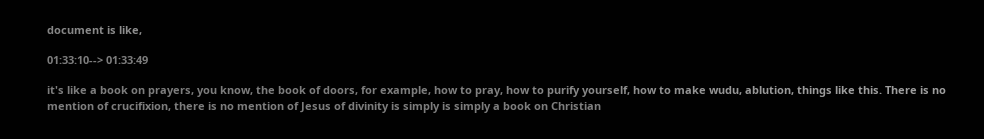document is like,

01:33:10--> 01:33:49

it's like a book on prayers, you know, the book of doors, for example, how to pray, how to purify yourself, how to make wudu, ablution, things like this. There is no mention of crucifixion, there is no mention of Jesus of divinity is simply is simply a book on Christian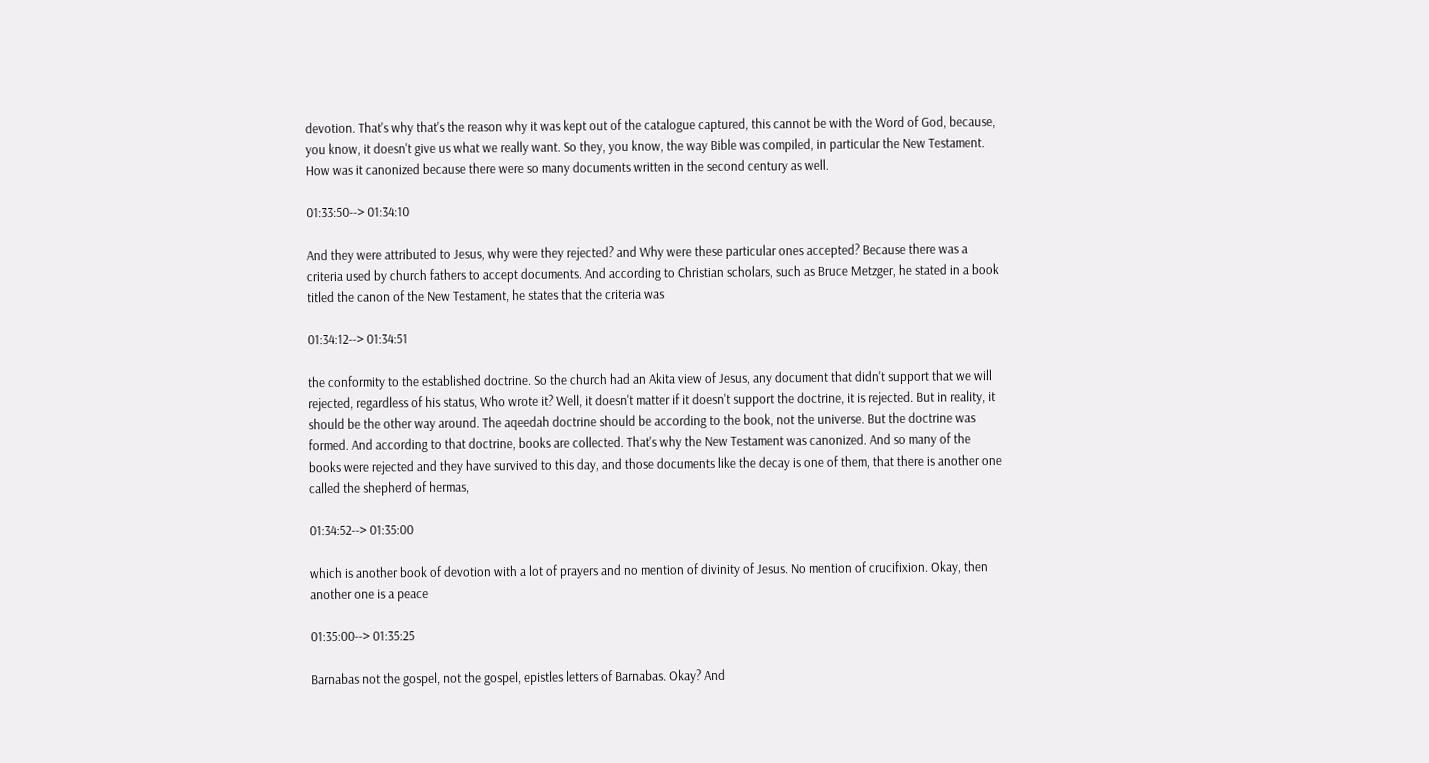devotion. That's why that's the reason why it was kept out of the catalogue captured, this cannot be with the Word of God, because, you know, it doesn't give us what we really want. So they, you know, the way Bible was compiled, in particular the New Testament. How was it canonized because there were so many documents written in the second century as well.

01:33:50--> 01:34:10

And they were attributed to Jesus, why were they rejected? and Why were these particular ones accepted? Because there was a criteria used by church fathers to accept documents. And according to Christian scholars, such as Bruce Metzger, he stated in a book titled the canon of the New Testament, he states that the criteria was

01:34:12--> 01:34:51

the conformity to the established doctrine. So the church had an Akita view of Jesus, any document that didn't support that we will rejected, regardless of his status, Who wrote it? Well, it doesn't matter if it doesn't support the doctrine, it is rejected. But in reality, it should be the other way around. The aqeedah doctrine should be according to the book, not the universe. But the doctrine was formed. And according to that doctrine, books are collected. That's why the New Testament was canonized. And so many of the books were rejected and they have survived to this day, and those documents like the decay is one of them, that there is another one called the shepherd of hermas,

01:34:52--> 01:35:00

which is another book of devotion with a lot of prayers and no mention of divinity of Jesus. No mention of crucifixion. Okay, then another one is a peace

01:35:00--> 01:35:25

Barnabas not the gospel, not the gospel, epistles letters of Barnabas. Okay? And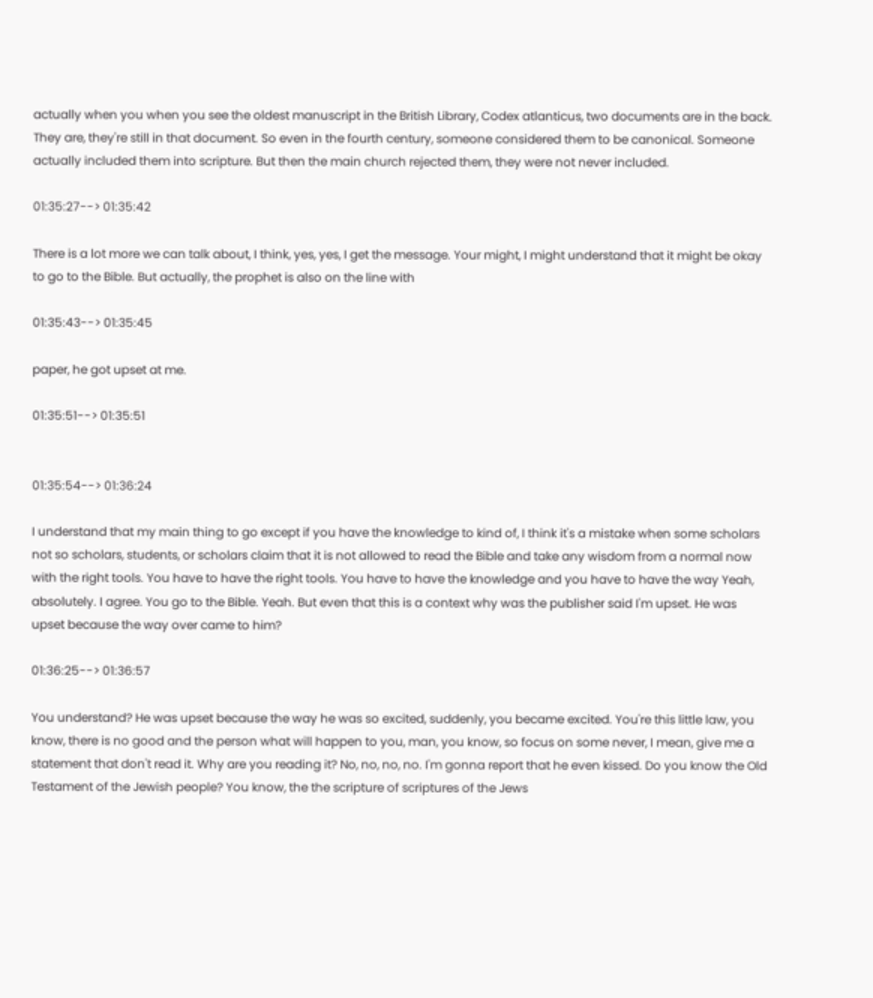actually when you when you see the oldest manuscript in the British Library, Codex atlanticus, two documents are in the back. They are, they're still in that document. So even in the fourth century, someone considered them to be canonical. Someone actually included them into scripture. But then the main church rejected them, they were not never included.

01:35:27--> 01:35:42

There is a lot more we can talk about, I think, yes, yes, I get the message. Your might, I might understand that it might be okay to go to the Bible. But actually, the prophet is also on the line with

01:35:43--> 01:35:45

paper, he got upset at me.

01:35:51--> 01:35:51


01:35:54--> 01:36:24

I understand that my main thing to go except if you have the knowledge to kind of, I think it's a mistake when some scholars not so scholars, students, or scholars claim that it is not allowed to read the Bible and take any wisdom from a normal now with the right tools. You have to have the right tools. You have to have the knowledge and you have to have the way Yeah, absolutely. I agree. You go to the Bible. Yeah. But even that this is a context why was the publisher said I'm upset. He was upset because the way over came to him?

01:36:25--> 01:36:57

You understand? He was upset because the way he was so excited, suddenly, you became excited. You're this little law, you know, there is no good and the person what will happen to you, man, you know, so focus on some never, I mean, give me a statement that don't read it. Why are you reading it? No, no, no, no. I'm gonna report that he even kissed. Do you know the Old Testament of the Jewish people? You know, the the scripture of scriptures of the Jews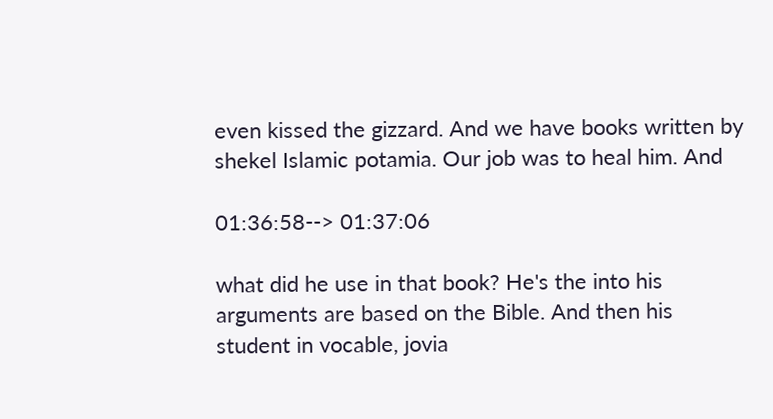even kissed the gizzard. And we have books written by shekel Islamic potamia. Our job was to heal him. And

01:36:58--> 01:37:06

what did he use in that book? He's the into his arguments are based on the Bible. And then his student in vocable, jovia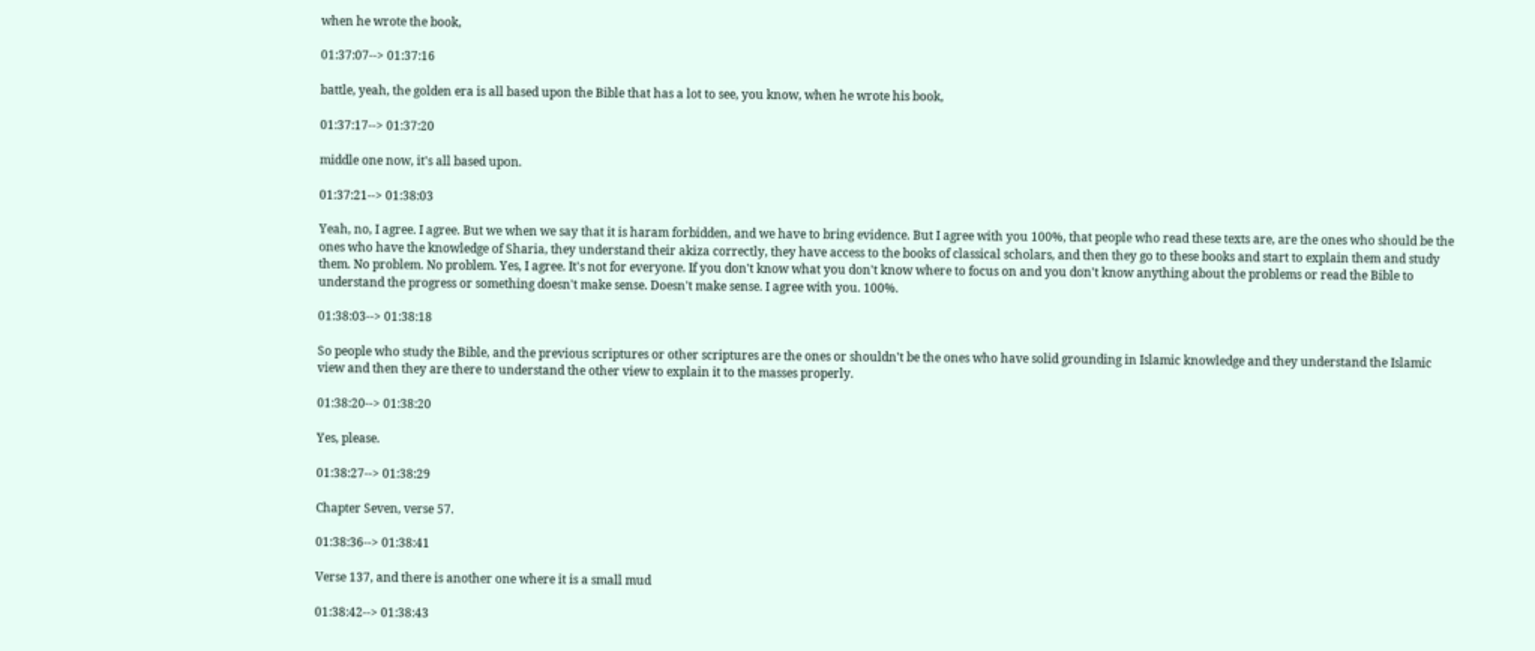when he wrote the book,

01:37:07--> 01:37:16

battle, yeah, the golden era is all based upon the Bible that has a lot to see, you know, when he wrote his book,

01:37:17--> 01:37:20

middle one now, it's all based upon.

01:37:21--> 01:38:03

Yeah, no, I agree. I agree. But we when we say that it is haram forbidden, and we have to bring evidence. But I agree with you 100%, that people who read these texts are, are the ones who should be the ones who have the knowledge of Sharia, they understand their akiza correctly, they have access to the books of classical scholars, and then they go to these books and start to explain them and study them. No problem. No problem. Yes, I agree. It's not for everyone. If you don't know what you don't know where to focus on and you don't know anything about the problems or read the Bible to understand the progress or something doesn't make sense. Doesn't make sense. I agree with you. 100%.

01:38:03--> 01:38:18

So people who study the Bible, and the previous scriptures or other scriptures are the ones or shouldn't be the ones who have solid grounding in Islamic knowledge and they understand the Islamic view and then they are there to understand the other view to explain it to the masses properly.

01:38:20--> 01:38:20

Yes, please.

01:38:27--> 01:38:29

Chapter Seven, verse 57.

01:38:36--> 01:38:41

Verse 137, and there is another one where it is a small mud

01:38:42--> 01:38:43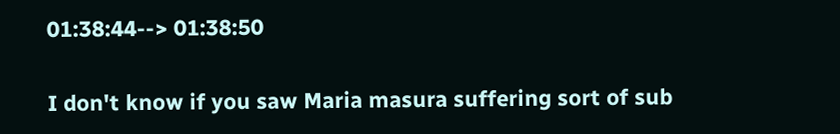01:38:44--> 01:38:50

I don't know if you saw Maria masura suffering sort of sub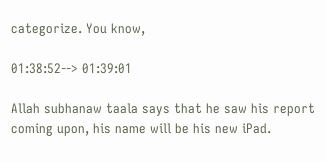categorize. You know,

01:38:52--> 01:39:01

Allah subhanaw taala says that he saw his report coming upon, his name will be his new iPad.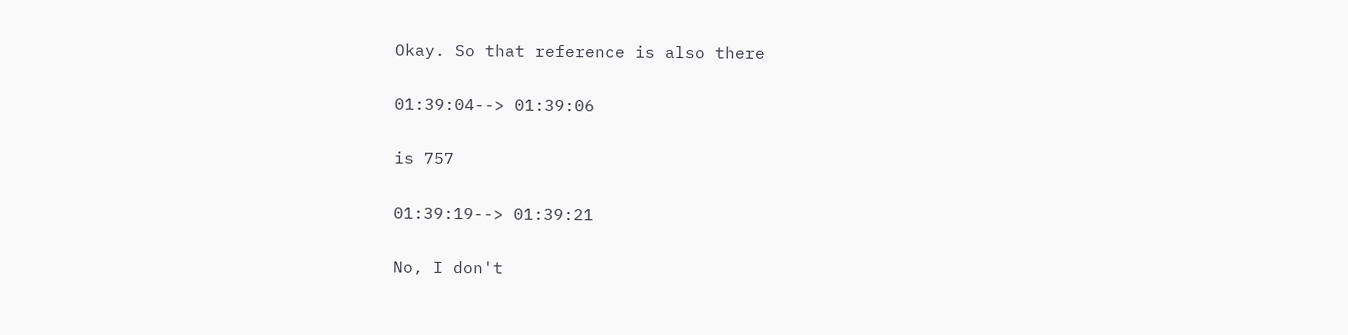Okay. So that reference is also there

01:39:04--> 01:39:06

is 757

01:39:19--> 01:39:21

No, I don't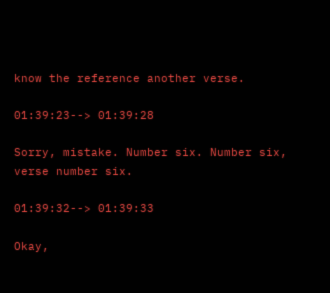know the reference another verse.

01:39:23--> 01:39:28

Sorry, mistake. Number six. Number six, verse number six.

01:39:32--> 01:39:33

Okay,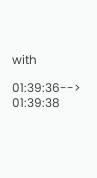with

01:39:36--> 01:39:38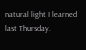natural light I learned last Thursday.